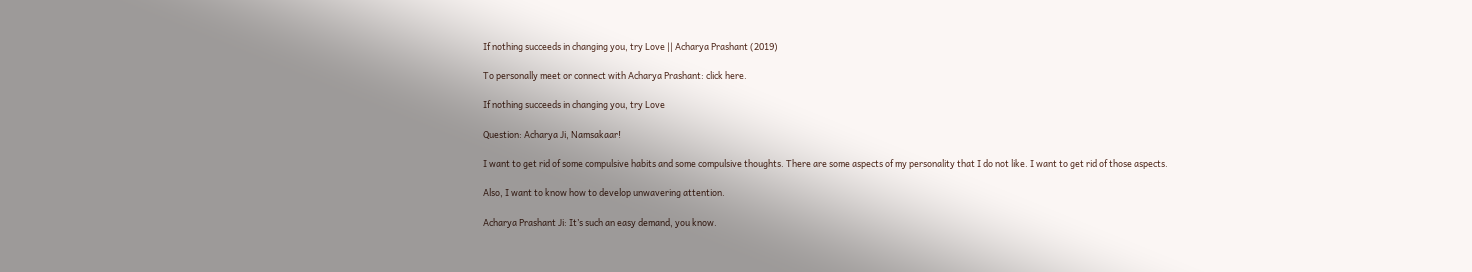If nothing succeeds in changing you, try Love || Acharya Prashant (2019)

To personally meet or connect with Acharya Prashant: click here.

If nothing succeeds in changing you, try Love

Question: Acharya Ji, Namsakaar!

I want to get rid of some compulsive habits and some compulsive thoughts. There are some aspects of my personality that I do not like. I want to get rid of those aspects.

Also, I want to know how to develop unwavering attention.

Acharya Prashant Ji: It’s such an easy demand, you know.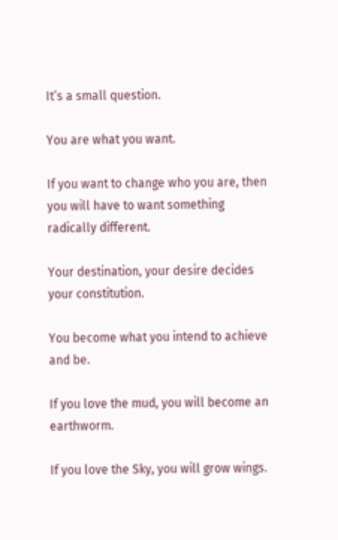It’s a small question.

You are what you want.

If you want to change who you are, then you will have to want something radically different.

Your destination, your desire decides your constitution.

You become what you intend to achieve and be.

If you love the mud, you will become an earthworm.

If you love the Sky, you will grow wings.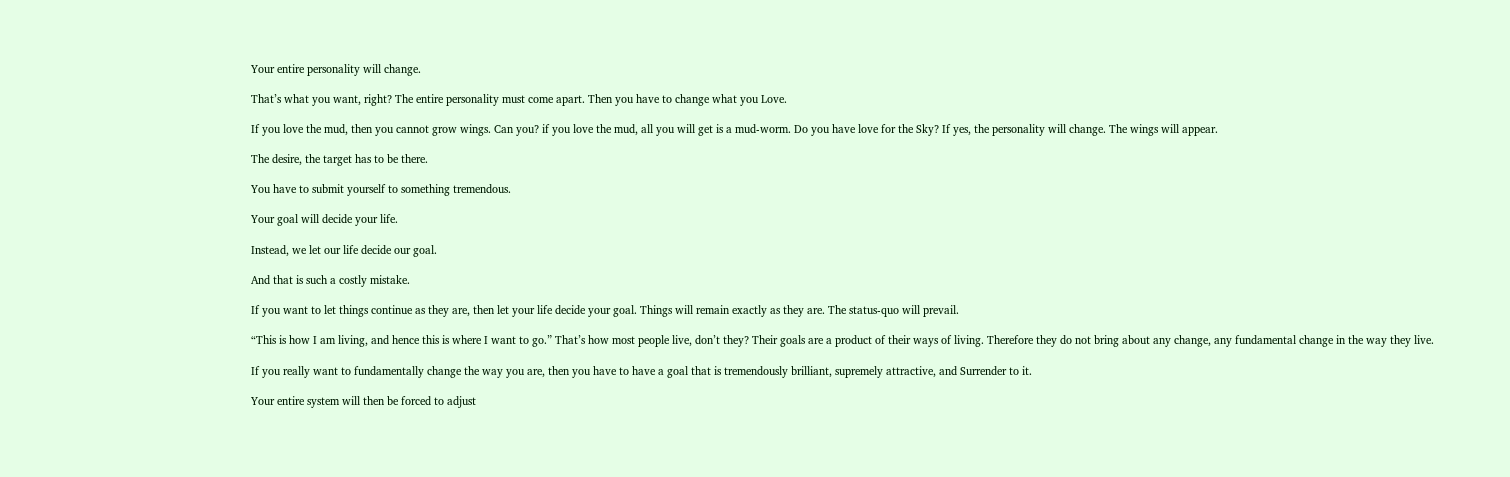Your entire personality will change.

That’s what you want, right? The entire personality must come apart. Then you have to change what you Love.

If you love the mud, then you cannot grow wings. Can you? if you love the mud, all you will get is a mud-worm. Do you have love for the Sky? If yes, the personality will change. The wings will appear.

The desire, the target has to be there.

You have to submit yourself to something tremendous.

Your goal will decide your life.

Instead, we let our life decide our goal.

And that is such a costly mistake.

If you want to let things continue as they are, then let your life decide your goal. Things will remain exactly as they are. The status-quo will prevail.

“This is how I am living, and hence this is where I want to go.” That’s how most people live, don’t they? Their goals are a product of their ways of living. Therefore they do not bring about any change, any fundamental change in the way they live.

If you really want to fundamentally change the way you are, then you have to have a goal that is tremendously brilliant, supremely attractive, and Surrender to it.

Your entire system will then be forced to adjust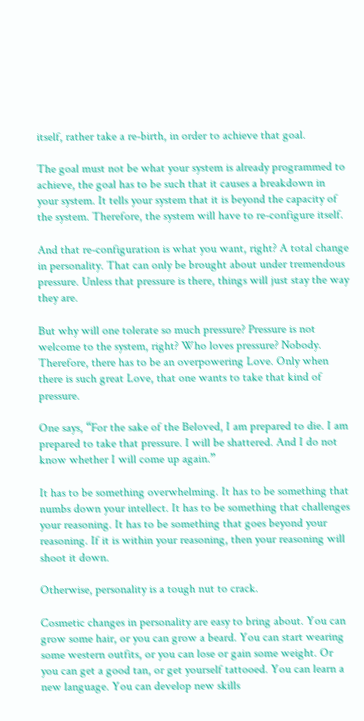itself, rather take a re-birth, in order to achieve that goal.

The goal must not be what your system is already programmed to achieve, the goal has to be such that it causes a breakdown in your system. It tells your system that it is beyond the capacity of the system. Therefore, the system will have to re-configure itself.

And that re-configuration is what you want, right? A total change in personality. That can only be brought about under tremendous pressure. Unless that pressure is there, things will just stay the way they are.

But why will one tolerate so much pressure? Pressure is not welcome to the system, right? Who loves pressure? Nobody. Therefore, there has to be an overpowering Love. Only when there is such great Love, that one wants to take that kind of pressure.

One says, “For the sake of the Beloved, I am prepared to die. I am prepared to take that pressure. I will be shattered. And I do not know whether I will come up again.”

It has to be something overwhelming. It has to be something that numbs down your intellect. It has to be something that challenges your reasoning. It has to be something that goes beyond your reasoning. If it is within your reasoning, then your reasoning will shoot it down.

Otherwise, personality is a tough nut to crack.

Cosmetic changes in personality are easy to bring about. You can grow some hair, or you can grow a beard. You can start wearing some western outfits, or you can lose or gain some weight. Or you can get a good tan, or get yourself tattooed. You can learn a new language. You can develop new skills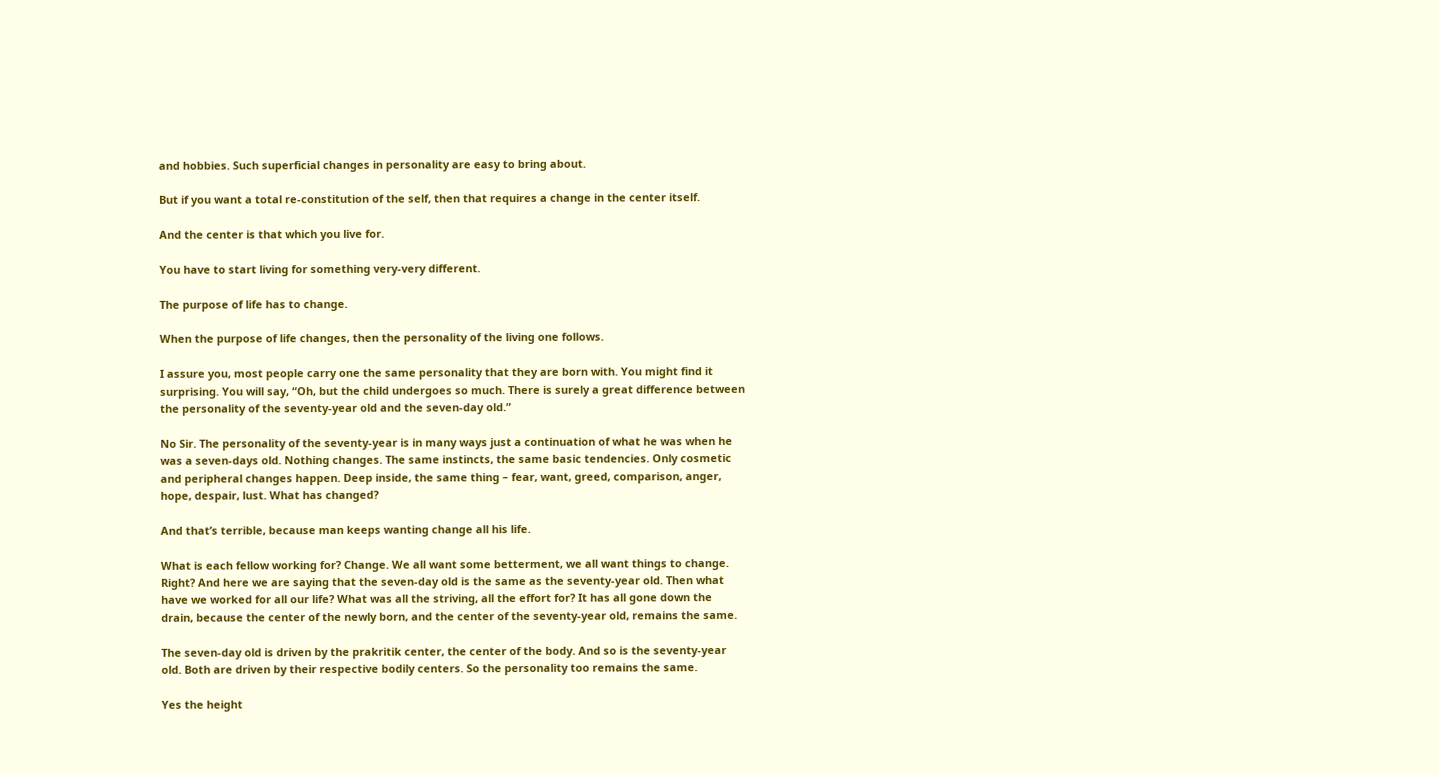and hobbies. Such superficial changes in personality are easy to bring about.

But if you want a total re-constitution of the self, then that requires a change in the center itself.

And the center is that which you live for.

You have to start living for something very-very different.

The purpose of life has to change.

When the purpose of life changes, then the personality of the living one follows.

I assure you, most people carry one the same personality that they are born with. You might find it surprising. You will say, “Oh, but the child undergoes so much. There is surely a great difference between the personality of the seventy-year old and the seven-day old.”

No Sir. The personality of the seventy-year is in many ways just a continuation of what he was when he was a seven-days old. Nothing changes. The same instincts, the same basic tendencies. Only cosmetic and peripheral changes happen. Deep inside, the same thing – fear, want, greed, comparison, anger, hope, despair, lust. What has changed?

And that’s terrible, because man keeps wanting change all his life.

What is each fellow working for? Change. We all want some betterment, we all want things to change. Right? And here we are saying that the seven-day old is the same as the seventy-year old. Then what have we worked for all our life? What was all the striving, all the effort for? It has all gone down the drain, because the center of the newly born, and the center of the seventy-year old, remains the same.

The seven-day old is driven by the prakritik center, the center of the body. And so is the seventy-year old. Both are driven by their respective bodily centers. So the personality too remains the same.

Yes the height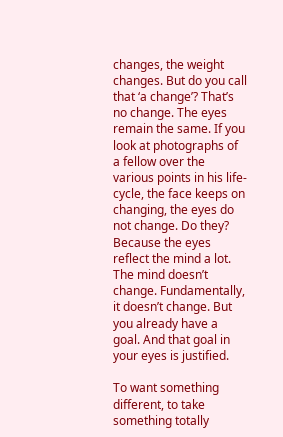changes, the weight changes. But do you call that ‘a change’? That’s no change. The eyes remain the same. If you look at photographs of a fellow over the various points in his life-cycle, the face keeps on changing, the eyes do not change. Do they? Because the eyes reflect the mind a lot. The mind doesn’t change. Fundamentally, it doesn’t change. But you already have a goal. And that goal in your eyes is justified.

To want something different, to take something totally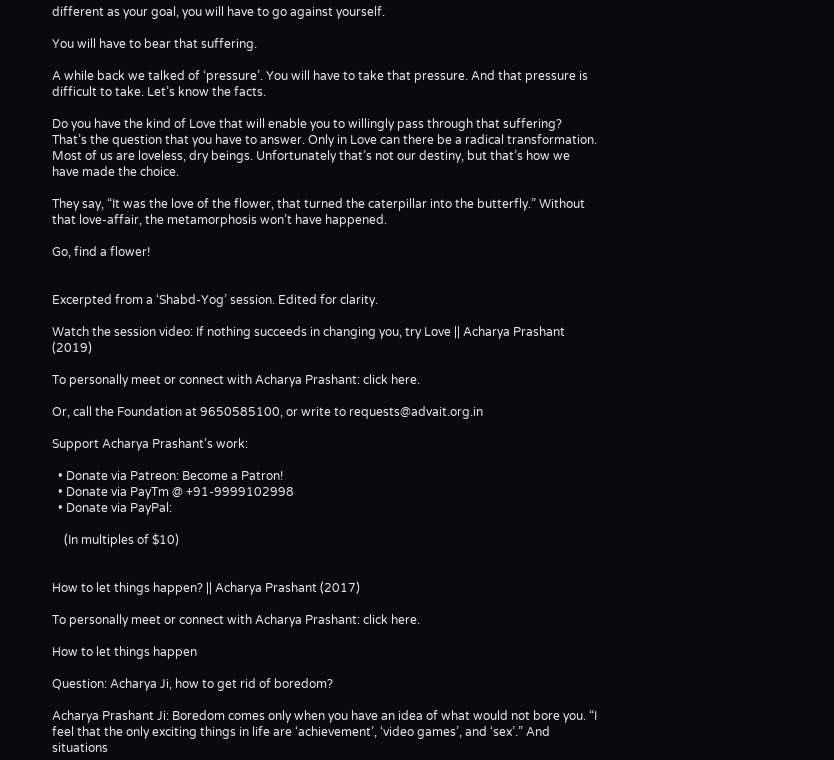different as your goal, you will have to go against yourself.

You will have to bear that suffering.

A while back we talked of ‘pressure’. You will have to take that pressure. And that pressure is difficult to take. Let’s know the facts.

Do you have the kind of Love that will enable you to willingly pass through that suffering? That’s the question that you have to answer. Only in Love can there be a radical transformation. Most of us are loveless, dry beings. Unfortunately that’s not our destiny, but that’s how we have made the choice.

They say, “It was the love of the flower, that turned the caterpillar into the butterfly.” Without that love-affair, the metamorphosis won’t have happened.

Go, find a flower!


Excerpted from a ‘Shabd-Yog’ session. Edited for clarity.

Watch the session video: If nothing succeeds in changing you, try Love || Acharya Prashant (2019)

To personally meet or connect with Acharya Prashant: click here.

Or, call the Foundation at 9650585100, or write to requests@advait.org.in

Support Acharya Prashant’s work:

  • Donate via Patreon: Become a Patron!
  • Donate via PayTm @ +91-9999102998
  • Donate via PayPal:

    (In multiples of $10)


How to let things happen? || Acharya Prashant (2017)

To personally meet or connect with Acharya Prashant: click here.

How to let things happen

Question: Acharya Ji, how to get rid of boredom?

Acharya Prashant Ji: Boredom comes only when you have an idea of what would not bore you. “I feel that the only exciting things in life are ‘achievement’, ‘video games’, and ‘sex’.” And situations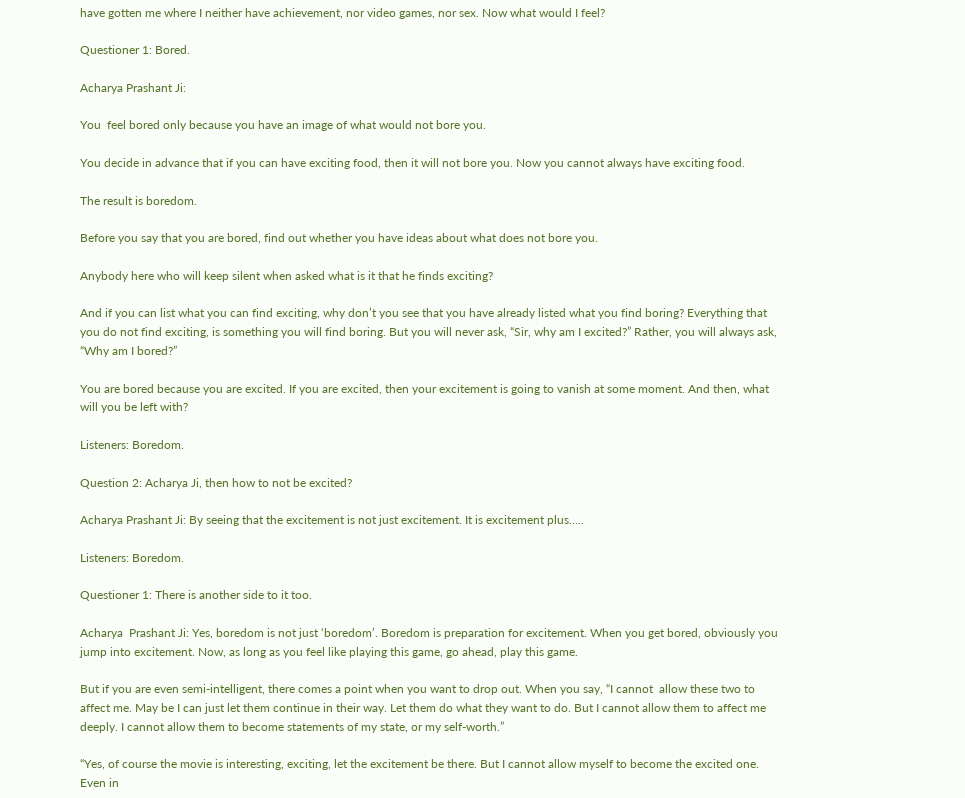have gotten me where I neither have achievement, nor video games, nor sex. Now what would I feel?

Questioner 1: Bored.

Acharya Prashant Ji:

You  feel bored only because you have an image of what would not bore you.

You decide in advance that if you can have exciting food, then it will not bore you. Now you cannot always have exciting food.

The result is boredom.

Before you say that you are bored, find out whether you have ideas about what does not bore you.

Anybody here who will keep silent when asked what is it that he finds exciting?

And if you can list what you can find exciting, why don’t you see that you have already listed what you find boring? Everything that you do not find exciting, is something you will find boring. But you will never ask, “Sir, why am I excited?” Rather, you will always ask, “Why am I bored?”

You are bored because you are excited. If you are excited, then your excitement is going to vanish at some moment. And then, what will you be left with?

Listeners: Boredom.

Question 2: Acharya Ji, then how to not be excited?

Acharya Prashant Ji: By seeing that the excitement is not just excitement. It is excitement plus…..

Listeners: Boredom.

Questioner 1: There is another side to it too.

Acharya  Prashant Ji: Yes, boredom is not just ‘boredom’. Boredom is preparation for excitement. When you get bored, obviously you jump into excitement. Now, as long as you feel like playing this game, go ahead, play this game.

But if you are even semi-intelligent, there comes a point when you want to drop out. When you say, “I cannot  allow these two to affect me. May be I can just let them continue in their way. Let them do what they want to do. But I cannot allow them to affect me deeply. I cannot allow them to become statements of my state, or my self-worth.”

“Yes, of course the movie is interesting, exciting, let the excitement be there. But I cannot allow myself to become the excited one. Even in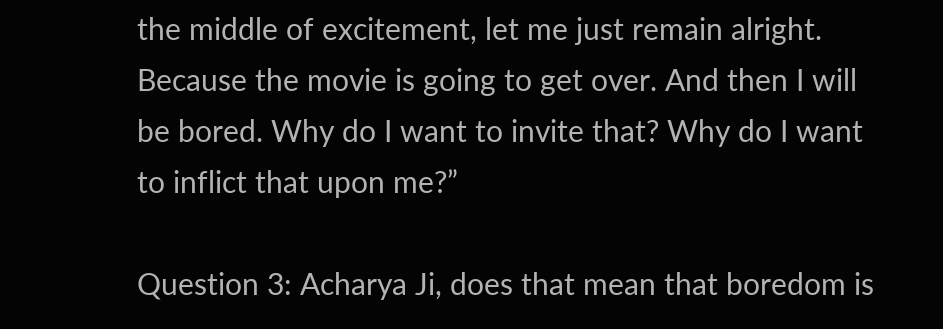the middle of excitement, let me just remain alright. Because the movie is going to get over. And then I will be bored. Why do I want to invite that? Why do I want to inflict that upon me?”

Question 3: Acharya Ji, does that mean that boredom is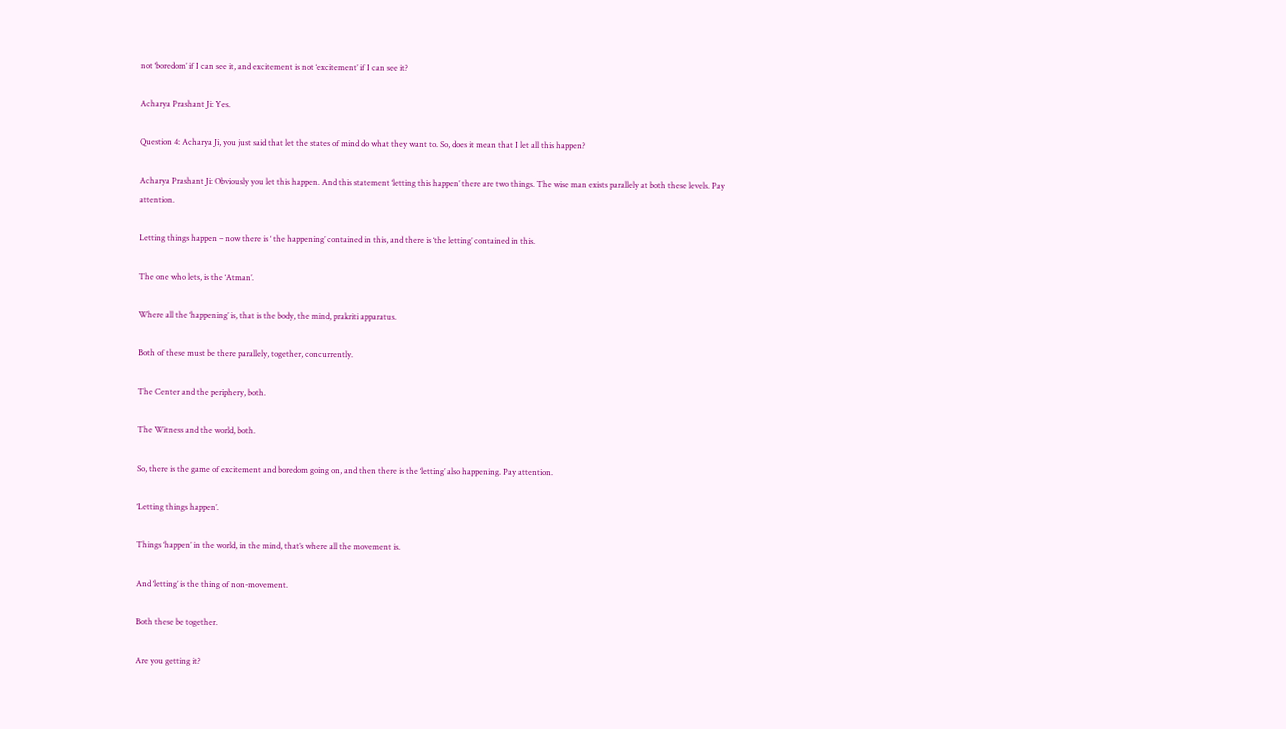not ‘boredom’ if I can see it, and excitement is not ‘excitement’ if I can see it?

Acharya Prashant Ji: Yes.

Question 4: Acharya Ji, you just said that let the states of mind do what they want to. So, does it mean that I let all this happen?

Acharya Prashant Ji: Obviously you let this happen. And this statement ‘letting this happen’ there are two things. The wise man exists parallely at both these levels. Pay attention.

Letting things happen – now there is ‘ the happening’ contained in this, and there is ‘the letting’ contained in this.

The one who lets, is the ‘Atman’.

Where all the ‘happening’ is, that is the body, the mind, prakriti apparatus.

Both of these must be there parallely, together, concurrently.

The Center and the periphery, both.

The Witness and the world, both.

So, there is the game of excitement and boredom going on, and then there is the ‘letting’ also happening. Pay attention.

‘Letting things happen’.

Things ‘happen’ in the world, in the mind, that’s where all the movement is.

And ‘letting’ is the thing of non-movement.

Both these be together.

Are you getting it?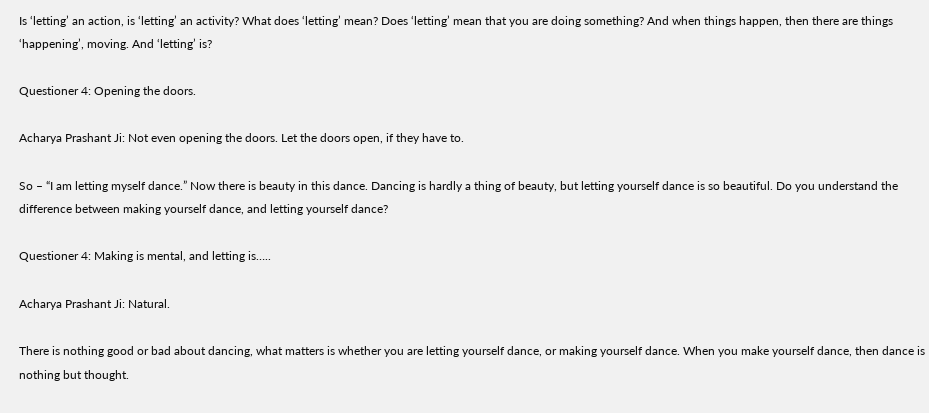Is ‘letting’ an action, is ‘letting’ an activity? What does ‘letting’ mean? Does ‘letting’ mean that you are doing something? And when things happen, then there are things ‘happening’, moving. And ‘letting’ is?

Questioner 4: Opening the doors.

Acharya Prashant Ji: Not even opening the doors. Let the doors open, if they have to.

So – “I am letting myself dance.” Now there is beauty in this dance. Dancing is hardly a thing of beauty, but letting yourself dance is so beautiful. Do you understand the difference between making yourself dance, and letting yourself dance?

Questioner 4: Making is mental, and letting is…..

Acharya Prashant Ji: Natural.

There is nothing good or bad about dancing, what matters is whether you are letting yourself dance, or making yourself dance. When you make yourself dance, then dance is nothing but thought.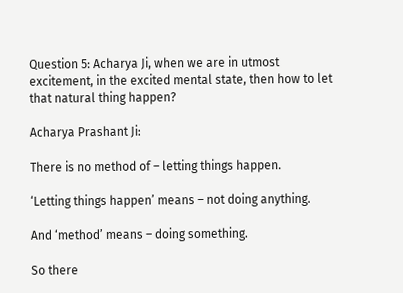Question 5: Acharya Ji, when we are in utmost excitement, in the excited mental state, then how to let that natural thing happen?

Acharya Prashant Ji:

There is no method of – letting things happen.

‘Letting things happen’ means – not doing anything.

And ‘method’ means – doing something.

So there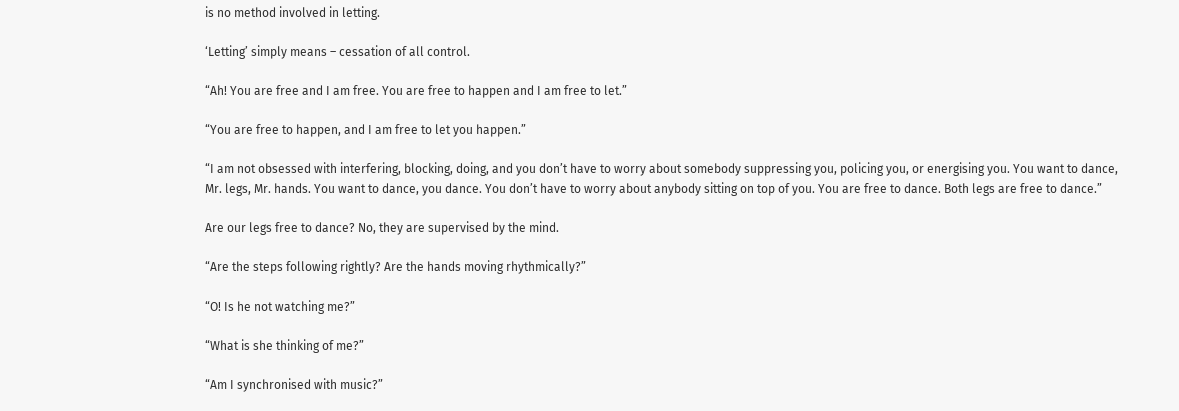is no method involved in letting.

‘Letting’ simply means – cessation of all control.

“Ah! You are free and I am free. You are free to happen and I am free to let.”

“You are free to happen, and I am free to let you happen.”

“I am not obsessed with interfering, blocking, doing, and you don’t have to worry about somebody suppressing you, policing you, or energising you. You want to dance, Mr. legs, Mr. hands. You want to dance, you dance. You don’t have to worry about anybody sitting on top of you. You are free to dance. Both legs are free to dance.”

Are our legs free to dance? No, they are supervised by the mind.

“Are the steps following rightly? Are the hands moving rhythmically?”

“O! Is he not watching me?”

“What is she thinking of me?”

“Am I synchronised with music?”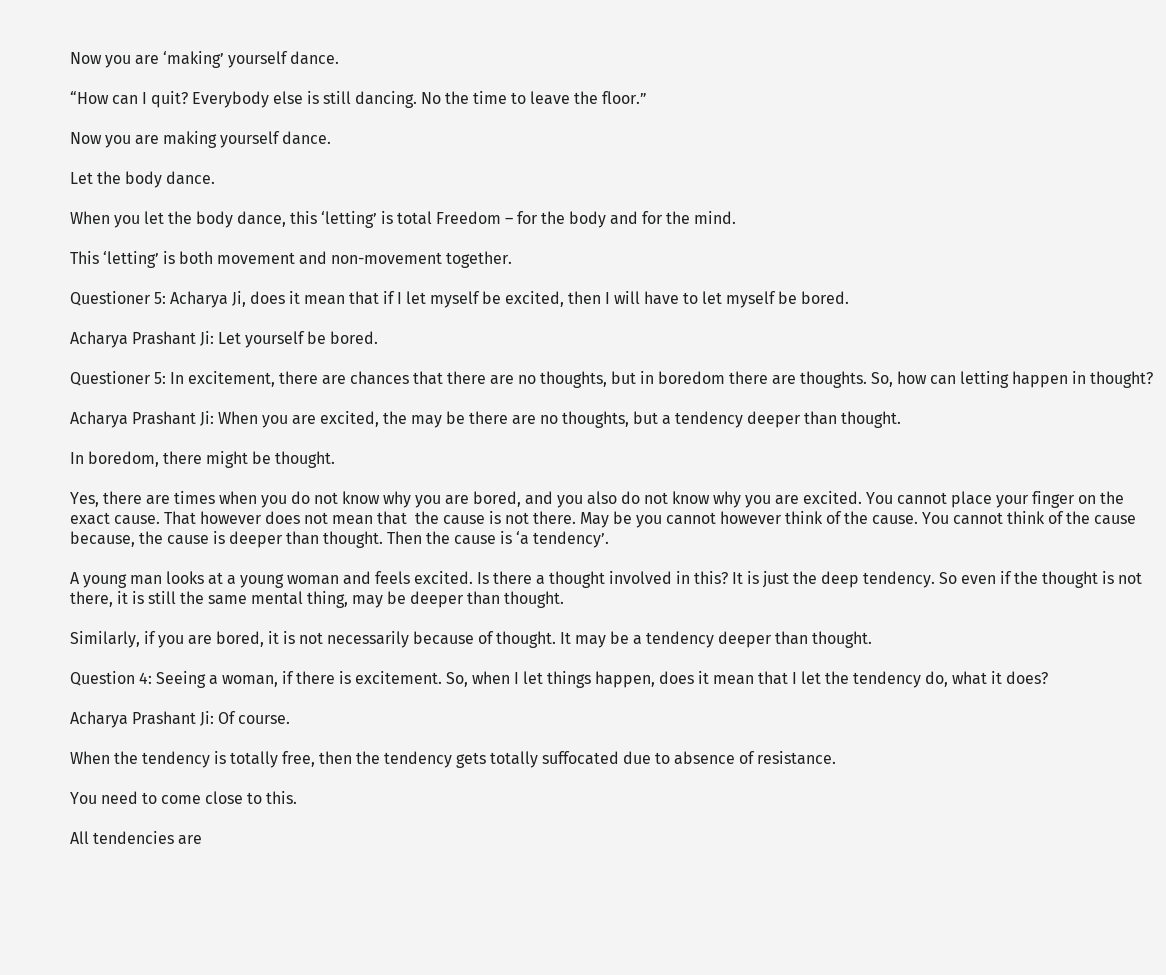Now you are ‘making’ yourself dance.

“How can I quit? Everybody else is still dancing. No the time to leave the floor.”

Now you are making yourself dance.

Let the body dance.

When you let the body dance, this ‘letting’ is total Freedom – for the body and for the mind.

This ‘letting’ is both movement and non-movement together.

Questioner 5: Acharya Ji, does it mean that if I let myself be excited, then I will have to let myself be bored.

Acharya Prashant Ji: Let yourself be bored.

Questioner 5: In excitement, there are chances that there are no thoughts, but in boredom there are thoughts. So, how can letting happen in thought?

Acharya Prashant Ji: When you are excited, the may be there are no thoughts, but a tendency deeper than thought.

In boredom, there might be thought.

Yes, there are times when you do not know why you are bored, and you also do not know why you are excited. You cannot place your finger on the exact cause. That however does not mean that  the cause is not there. May be you cannot however think of the cause. You cannot think of the cause because, the cause is deeper than thought. Then the cause is ‘a tendency’.

A young man looks at a young woman and feels excited. Is there a thought involved in this? It is just the deep tendency. So even if the thought is not there, it is still the same mental thing, may be deeper than thought.

Similarly, if you are bored, it is not necessarily because of thought. It may be a tendency deeper than thought.

Question 4: Seeing a woman, if there is excitement. So, when I let things happen, does it mean that I let the tendency do, what it does?

Acharya Prashant Ji: Of course.

When the tendency is totally free, then the tendency gets totally suffocated due to absence of resistance.

You need to come close to this.

All tendencies are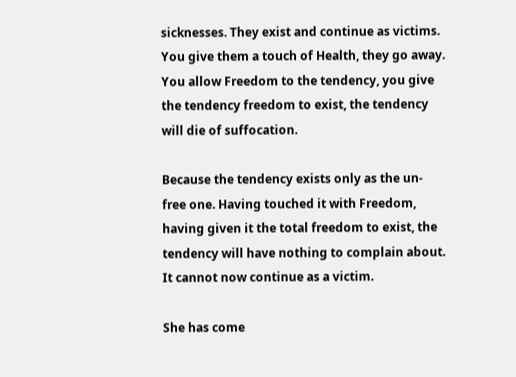sicknesses. They exist and continue as victims. You give them a touch of Health, they go away. You allow Freedom to the tendency, you give the tendency freedom to exist, the tendency will die of suffocation.

Because the tendency exists only as the un-free one. Having touched it with Freedom, having given it the total freedom to exist, the  tendency will have nothing to complain about. It cannot now continue as a victim.

She has come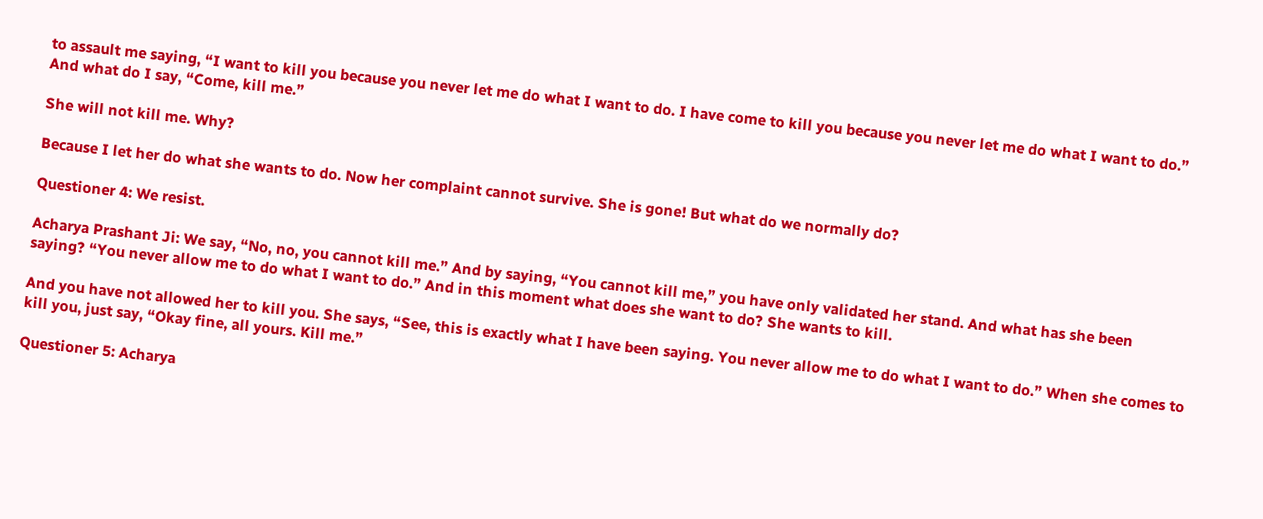to assault me saying, “I want to kill you because you never let me do what I want to do. I have come to kill you because you never let me do what I want to do.” And what do I say, “Come, kill me.”

She will not kill me. Why?

Because I let her do what she wants to do. Now her complaint cannot survive. She is gone! But what do we normally do?

Questioner 4: We resist.

Acharya Prashant Ji: We say, “No, no, you cannot kill me.” And by saying, “You cannot kill me,” you have only validated her stand. And what has she been saying? “You never allow me to do what I want to do.” And in this moment what does she want to do? She wants to kill.

And you have not allowed her to kill you. She says, “See, this is exactly what I have been saying. You never allow me to do what I want to do.” When she comes to kill you, just say, “Okay fine, all yours. Kill me.”

Questioner 5: Acharya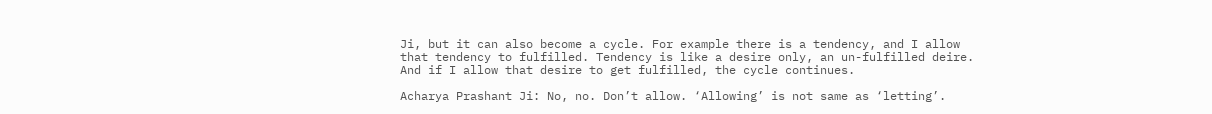Ji, but it can also become a cycle. For example there is a tendency, and I allow that tendency to fulfilled. Tendency is like a desire only, an un-fulfilled deire. And if I allow that desire to get fulfilled, the cycle continues.

Acharya Prashant Ji: No, no. Don’t allow. ‘Allowing’ is not same as ‘letting’.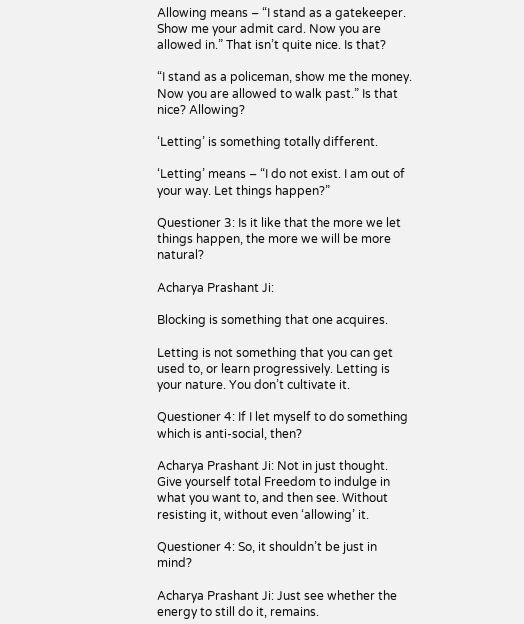Allowing means – “I stand as a gatekeeper. Show me your admit card. Now you are allowed in.” That isn’t quite nice. Is that?

“I stand as a policeman, show me the money. Now you are allowed to walk past.” Is that nice? Allowing?

‘Letting’ is something totally different.

‘Letting’ means – “I do not exist. I am out of your way. Let things happen?”

Questioner 3: Is it like that the more we let things happen, the more we will be more natural?

Acharya Prashant Ji:

Blocking is something that one acquires.

Letting is not something that you can get used to, or learn progressively. Letting is your nature. You don’t cultivate it.

Questioner 4: If I let myself to do something which is anti-social, then?

Acharya Prashant Ji: Not in just thought. Give yourself total Freedom to indulge in what you want to, and then see. Without resisting it, without even ‘allowing’ it.

Questioner 4: So, it shouldn’t be just in mind?

Acharya Prashant Ji: Just see whether the energy to still do it, remains.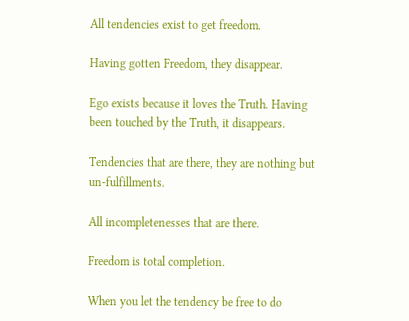All tendencies exist to get freedom.

Having gotten Freedom, they disappear.

Ego exists because it loves the Truth. Having been touched by the Truth, it disappears.

Tendencies that are there, they are nothing but un-fulfillments.

All incompletenesses that are there.

Freedom is total completion.

When you let the tendency be free to do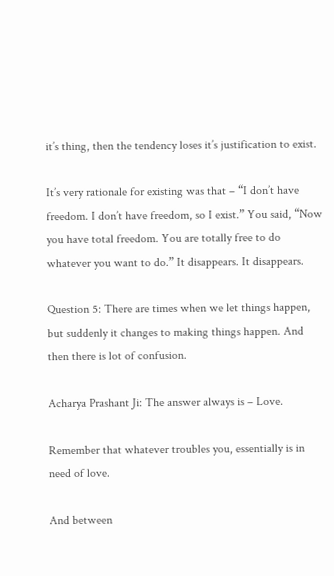it’s thing, then the tendency loses it’s justification to exist.

It’s very rationale for existing was that – “I don’t have freedom. I don’t have freedom, so I exist.” You said, “Now you have total freedom. You are totally free to do whatever you want to do.” It disappears. It disappears.

Question 5: There are times when we let things happen, but suddenly it changes to making things happen. And then there is lot of confusion.

Acharya Prashant Ji: The answer always is – Love.

Remember that whatever troubles you, essentially is in need of love.

And between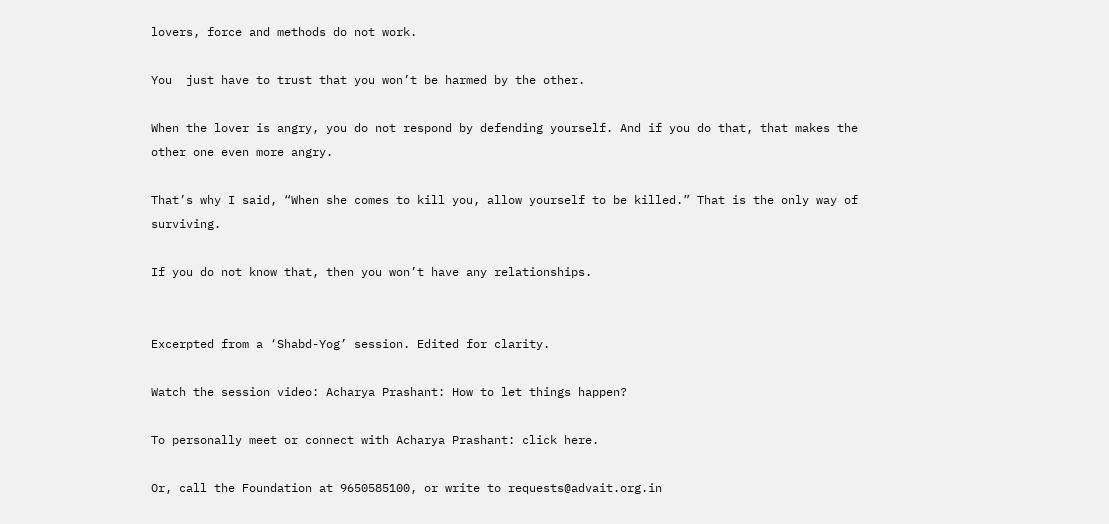lovers, force and methods do not work.

You  just have to trust that you won’t be harmed by the other.

When the lover is angry, you do not respond by defending yourself. And if you do that, that makes the other one even more angry.

That’s why I said, “When she comes to kill you, allow yourself to be killed.” That is the only way of surviving.

If you do not know that, then you won’t have any relationships.


Excerpted from a ‘Shabd-Yog’ session. Edited for clarity.

Watch the session video: Acharya Prashant: How to let things happen?

To personally meet or connect with Acharya Prashant: click here.

Or, call the Foundation at 9650585100, or write to requests@advait.org.in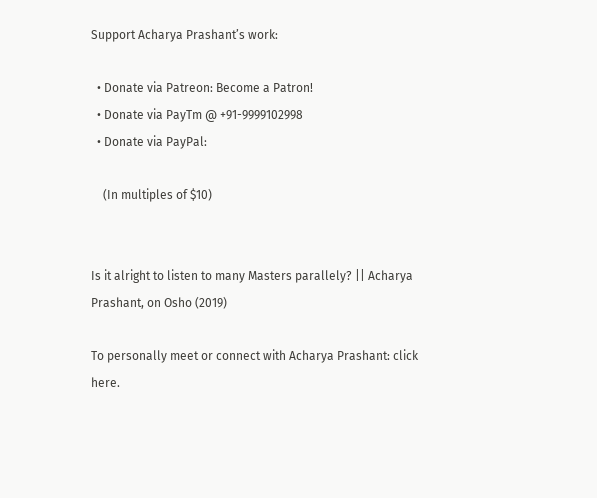Support Acharya Prashant’s work:

  • Donate via Patreon: Become a Patron!
  • Donate via PayTm @ +91-9999102998
  • Donate via PayPal:

    (In multiples of $10)


Is it alright to listen to many Masters parallely? || Acharya Prashant, on Osho (2019)

To personally meet or connect with Acharya Prashant: click here.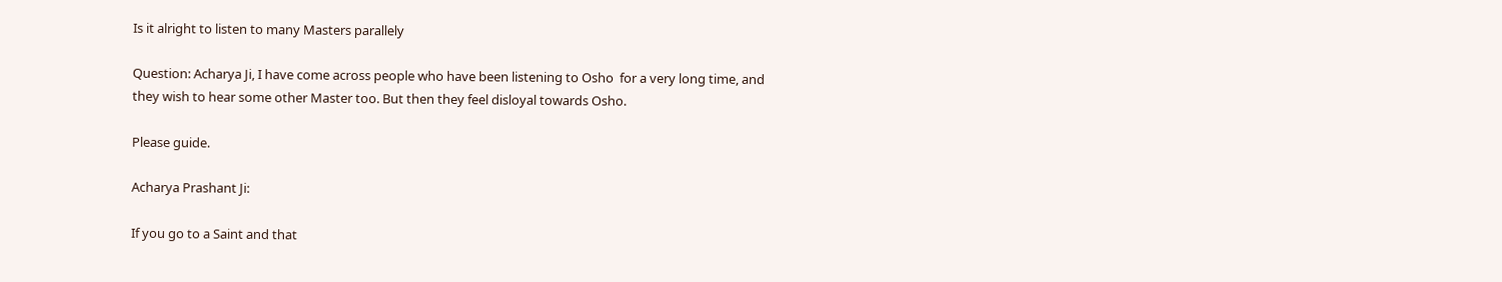Is it alright to listen to many Masters parallely

Question: Acharya Ji, I have come across people who have been listening to Osho  for a very long time, and they wish to hear some other Master too. But then they feel disloyal towards Osho.

Please guide.

Acharya Prashant Ji:

If you go to a Saint and that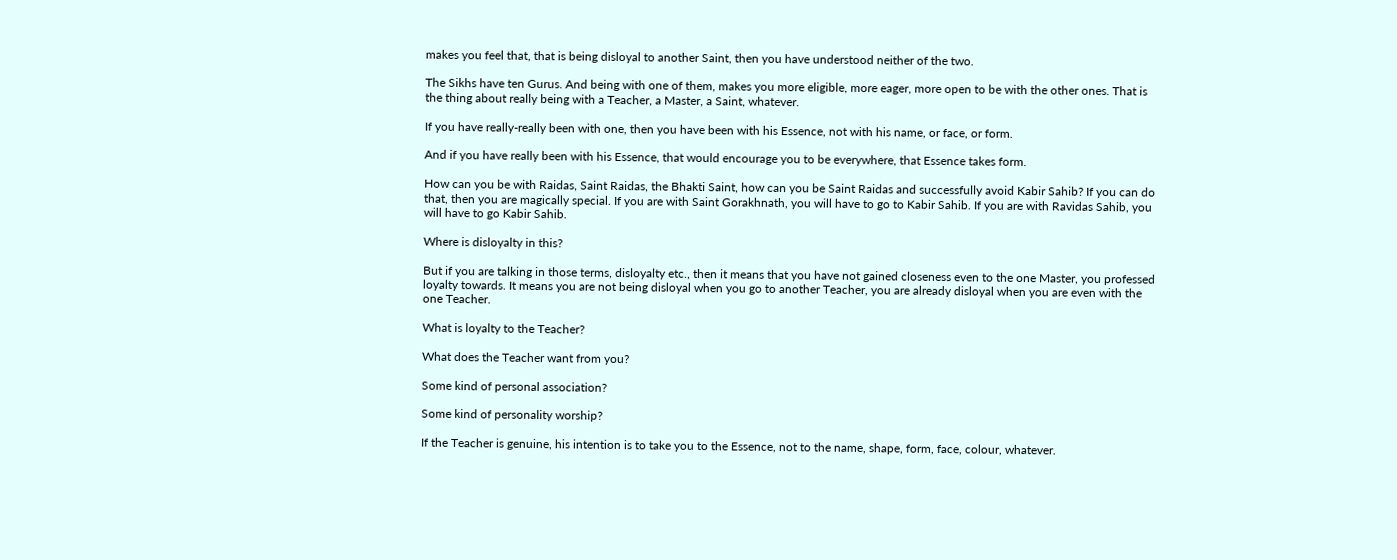makes you feel that, that is being disloyal to another Saint, then you have understood neither of the two.

The Sikhs have ten Gurus. And being with one of them, makes you more eligible, more eager, more open to be with the other ones. That is the thing about really being with a Teacher, a Master, a Saint, whatever.

If you have really-really been with one, then you have been with his Essence, not with his name, or face, or form.

And if you have really been with his Essence, that would encourage you to be everywhere, that Essence takes form.

How can you be with Raidas, Saint Raidas, the Bhakti Saint, how can you be Saint Raidas and successfully avoid Kabir Sahib? If you can do that, then you are magically special. If you are with Saint Gorakhnath, you will have to go to Kabir Sahib. If you are with Ravidas Sahib, you will have to go Kabir Sahib.

Where is disloyalty in this?

But if you are talking in those terms, disloyalty etc., then it means that you have not gained closeness even to the one Master, you professed loyalty towards. It means you are not being disloyal when you go to another Teacher, you are already disloyal when you are even with the one Teacher.

What is loyalty to the Teacher?

What does the Teacher want from you?

Some kind of personal association?

Some kind of personality worship?

If the Teacher is genuine, his intention is to take you to the Essence, not to the name, shape, form, face, colour, whatever.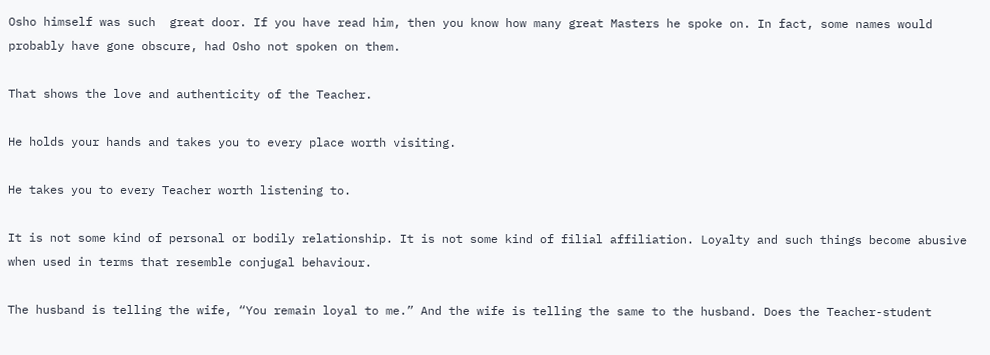Osho himself was such  great door. If you have read him, then you know how many great Masters he spoke on. In fact, some names would probably have gone obscure, had Osho not spoken on them.

That shows the love and authenticity of the Teacher.

He holds your hands and takes you to every place worth visiting.

He takes you to every Teacher worth listening to.

It is not some kind of personal or bodily relationship. It is not some kind of filial affiliation. Loyalty and such things become abusive when used in terms that resemble conjugal behaviour.

The husband is telling the wife, “You remain loyal to me.” And the wife is telling the same to the husband. Does the Teacher-student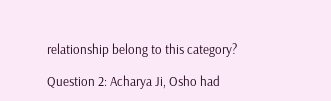relationship belong to this category?

Question 2: Acharya Ji, Osho had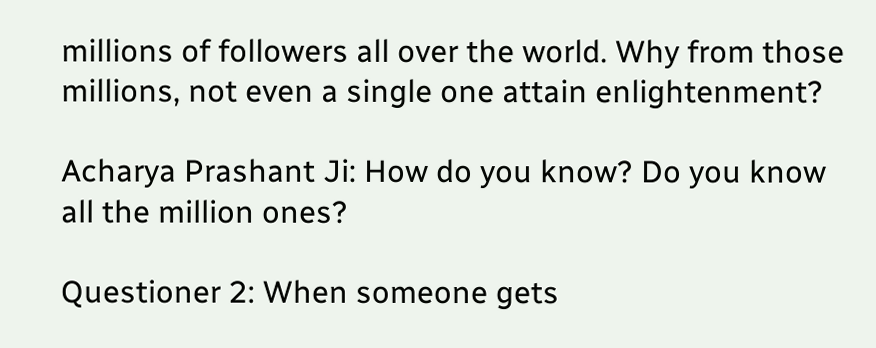millions of followers all over the world. Why from those millions, not even a single one attain enlightenment?

Acharya Prashant Ji: How do you know? Do you know all the million ones?

Questioner 2: When someone gets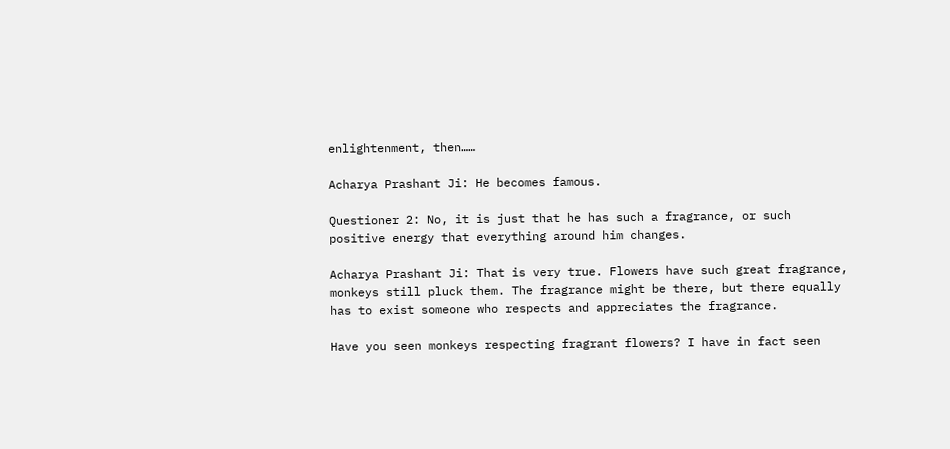enlightenment, then……

Acharya Prashant Ji: He becomes famous.

Questioner 2: No, it is just that he has such a fragrance, or such positive energy that everything around him changes.

Acharya Prashant Ji: That is very true. Flowers have such great fragrance, monkeys still pluck them. The fragrance might be there, but there equally has to exist someone who respects and appreciates the fragrance.

Have you seen monkeys respecting fragrant flowers? I have in fact seen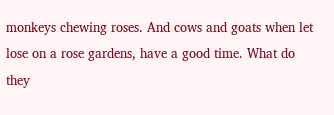monkeys chewing roses. And cows and goats when let lose on a rose gardens, have a good time. What do they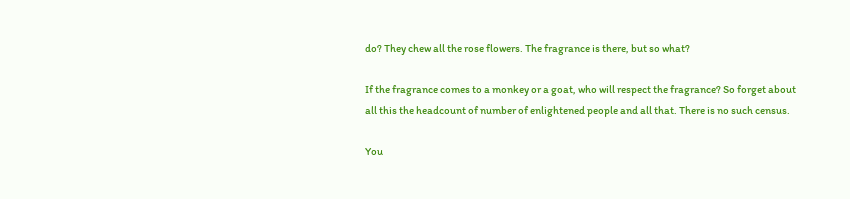do? They chew all the rose flowers. The fragrance is there, but so what?

If the fragrance comes to a monkey or a goat, who will respect the fragrance? So forget about all this the headcount of number of enlightened people and all that. There is no such census.

You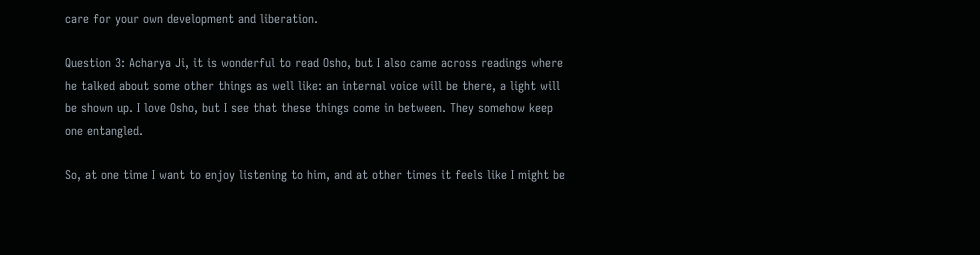care for your own development and liberation.

Question 3: Acharya Ji, it is wonderful to read Osho, but I also came across readings where he talked about some other things as well like: an internal voice will be there, a light will be shown up. I love Osho, but I see that these things come in between. They somehow keep one entangled.

So, at one time I want to enjoy listening to him, and at other times it feels like I might be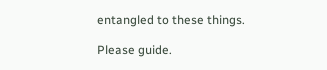entangled to these things.

Please guide.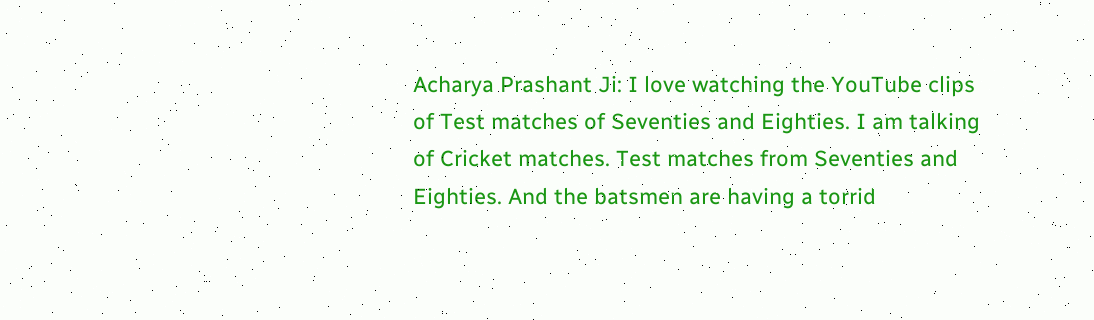Acharya Prashant Ji: I love watching the YouTube clips of Test matches of Seventies and Eighties. I am talking of Cricket matches. Test matches from Seventies and Eighties. And the batsmen are having a torrid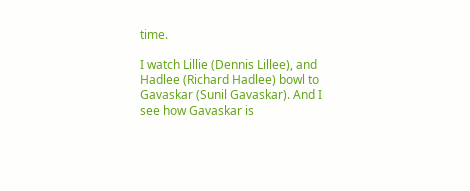time.

I watch Lillie (Dennis Lillee), and Hadlee (Richard Hadlee) bowl to Gavaskar (Sunil Gavaskar). And I see how Gavaskar is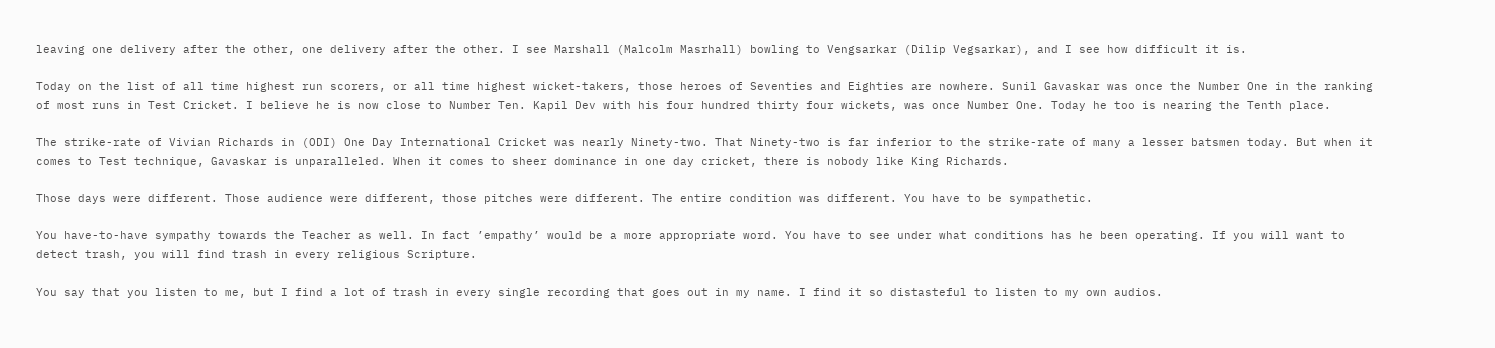leaving one delivery after the other, one delivery after the other. I see Marshall (Malcolm Masrhall) bowling to Vengsarkar (Dilip Vegsarkar), and I see how difficult it is.

Today on the list of all time highest run scorers, or all time highest wicket-takers, those heroes of Seventies and Eighties are nowhere. Sunil Gavaskar was once the Number One in the ranking of most runs in Test Cricket. I believe he is now close to Number Ten. Kapil Dev with his four hundred thirty four wickets, was once Number One. Today he too is nearing the Tenth place.

The strike-rate of Vivian Richards in (ODI) One Day International Cricket was nearly Ninety-two. That Ninety-two is far inferior to the strike-rate of many a lesser batsmen today. But when it comes to Test technique, Gavaskar is unparalleled. When it comes to sheer dominance in one day cricket, there is nobody like King Richards.

Those days were different. Those audience were different, those pitches were different. The entire condition was different. You have to be sympathetic.

You have-to-have sympathy towards the Teacher as well. In fact ’empathy’ would be a more appropriate word. You have to see under what conditions has he been operating. If you will want to detect trash, you will find trash in every religious Scripture.

You say that you listen to me, but I find a lot of trash in every single recording that goes out in my name. I find it so distasteful to listen to my own audios.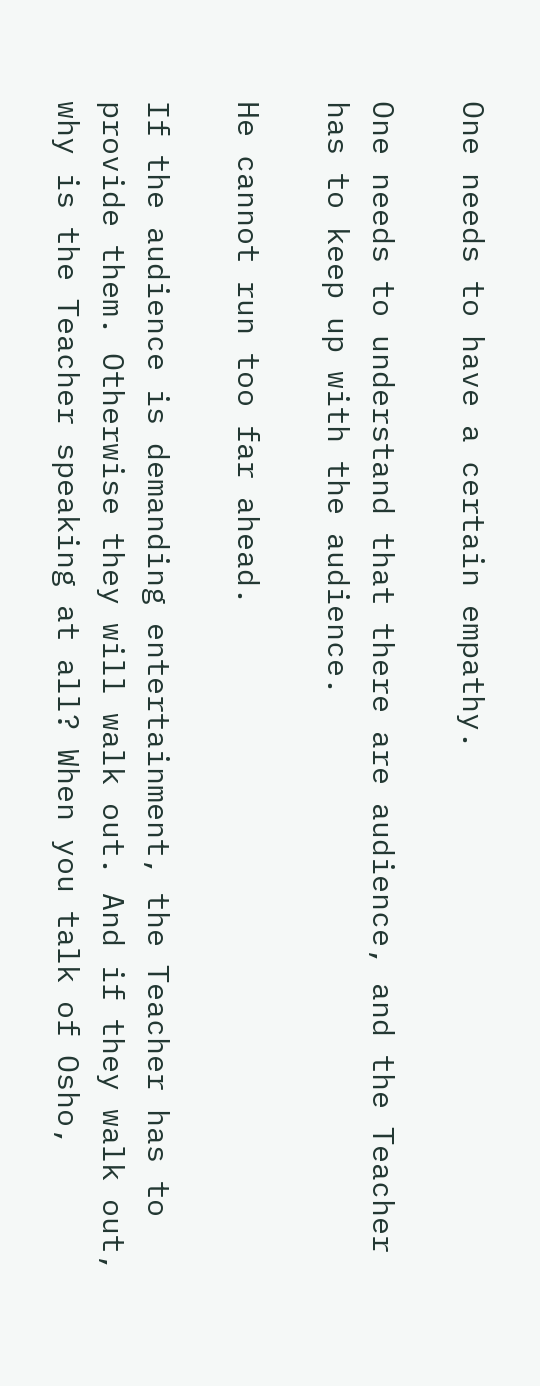One needs to have a certain empathy.

One needs to understand that there are audience, and the Teacher has to keep up with the audience.

He cannot run too far ahead.

If the audience is demanding entertainment, the Teacher has to provide them. Otherwise they will walk out. And if they walk out, why is the Teacher speaking at all? When you talk of Osho,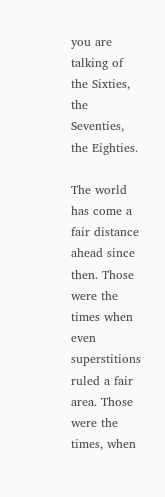you are talking of the Sixties, the Seventies, the Eighties.

The world has come a fair distance ahead since then. Those were the times when even superstitions ruled a fair area. Those were the times, when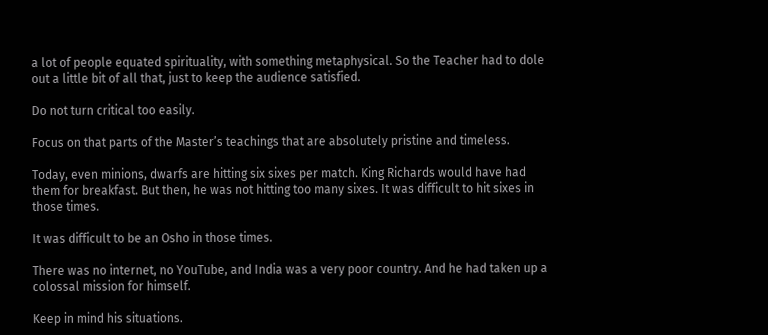a lot of people equated spirituality, with something metaphysical. So the Teacher had to dole out a little bit of all that, just to keep the audience satisfied.

Do not turn critical too easily.

Focus on that parts of the Master’s teachings that are absolutely pristine and timeless.

Today, even minions, dwarfs are hitting six sixes per match. King Richards would have had them for breakfast. But then, he was not hitting too many sixes. It was difficult to hit sixes in those times.

It was difficult to be an Osho in those times.

There was no internet, no YouTube, and India was a very poor country. And he had taken up a colossal mission for himself.

Keep in mind his situations.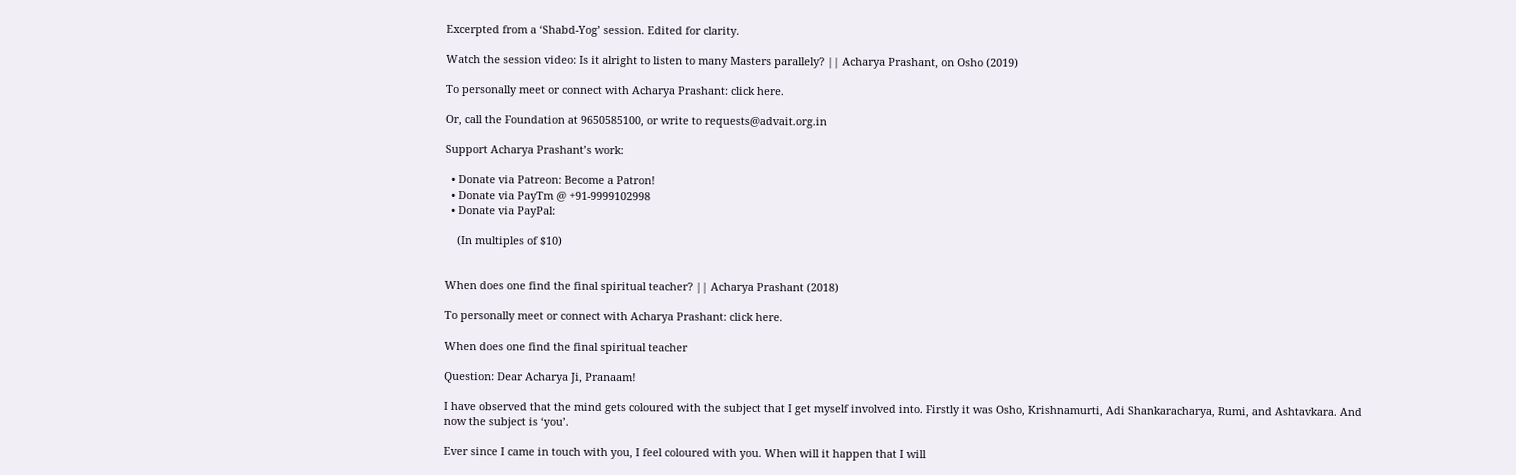Excerpted from a ‘Shabd-Yog’ session. Edited for clarity.

Watch the session video: Is it alright to listen to many Masters parallely? || Acharya Prashant, on Osho (2019)

To personally meet or connect with Acharya Prashant: click here.

Or, call the Foundation at 9650585100, or write to requests@advait.org.in

Support Acharya Prashant’s work:

  • Donate via Patreon: Become a Patron!
  • Donate via PayTm @ +91-9999102998
  • Donate via PayPal:

    (In multiples of $10)


When does one find the final spiritual teacher? || Acharya Prashant (2018)

To personally meet or connect with Acharya Prashant: click here.

When does one find the final spiritual teacher

Question: Dear Acharya Ji, Pranaam!

I have observed that the mind gets coloured with the subject that I get myself involved into. Firstly it was Osho, Krishnamurti, Adi Shankaracharya, Rumi, and Ashtavkara. And now the subject is ‘you’.

Ever since I came in touch with you, I feel coloured with you. When will it happen that I will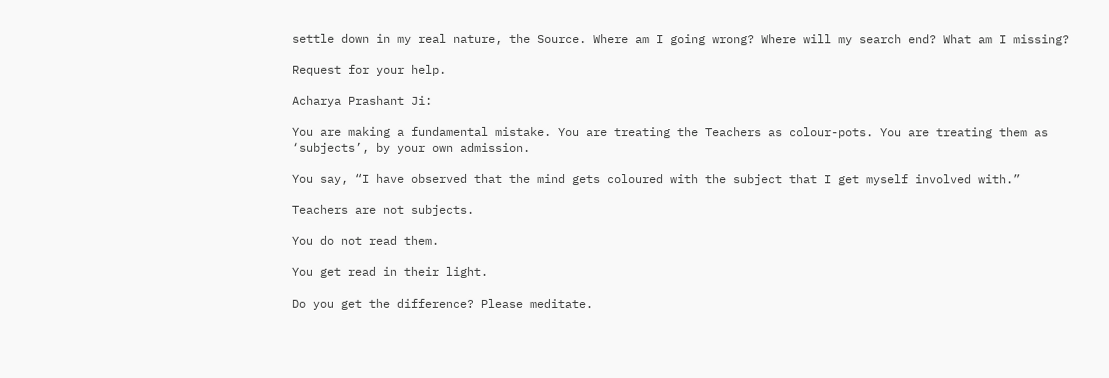settle down in my real nature, the Source. Where am I going wrong? Where will my search end? What am I missing?

Request for your help.

Acharya Prashant Ji:

You are making a fundamental mistake. You are treating the Teachers as colour-pots. You are treating them as ‘subjects’, by your own admission.

You say, “I have observed that the mind gets coloured with the subject that I get myself involved with.”

Teachers are not subjects.

You do not read them.

You get read in their light.

Do you get the difference? Please meditate.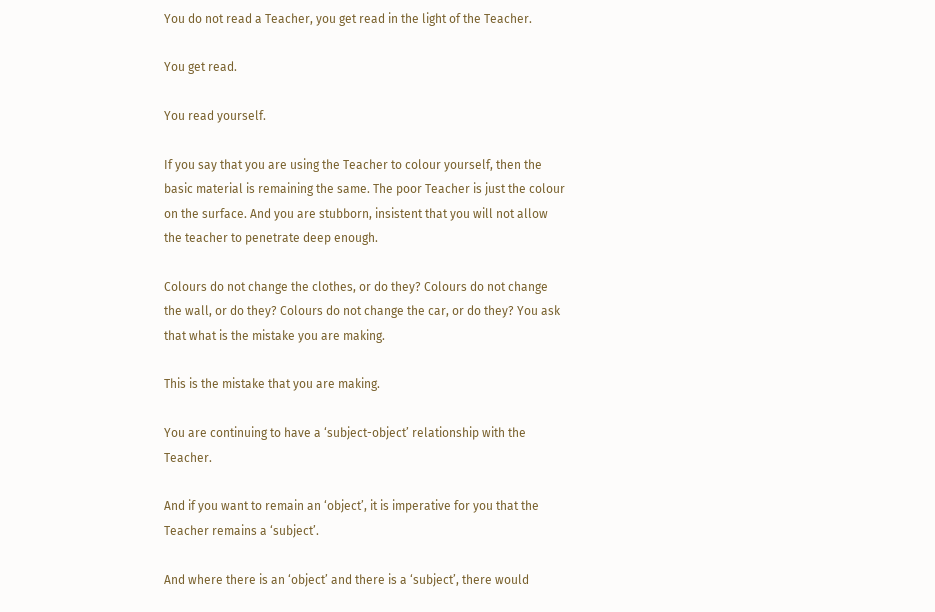You do not read a Teacher, you get read in the light of the Teacher.

You get read.

You read yourself.

If you say that you are using the Teacher to colour yourself, then the basic material is remaining the same. The poor Teacher is just the colour on the surface. And you are stubborn, insistent that you will not allow the teacher to penetrate deep enough.

Colours do not change the clothes, or do they? Colours do not change the wall, or do they? Colours do not change the car, or do they? You ask that what is the mistake you are making.

This is the mistake that you are making.

You are continuing to have a ‘subject-object’ relationship with the Teacher.

And if you want to remain an ‘object’, it is imperative for you that the Teacher remains a ‘subject’.

And where there is an ‘object’ and there is a ‘subject’, there would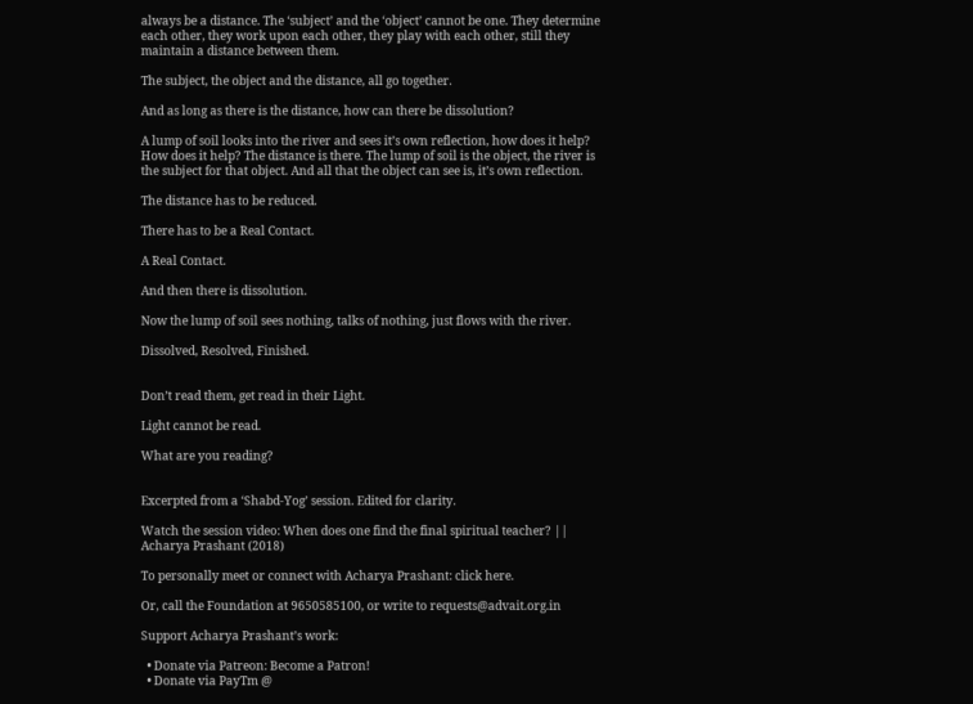always be a distance. The ‘subject’ and the ‘object’ cannot be one. They determine each other, they work upon each other, they play with each other, still they maintain a distance between them.

The subject, the object and the distance, all go together.

And as long as there is the distance, how can there be dissolution?

A lump of soil looks into the river and sees it’s own reflection, how does it help? How does it help? The distance is there. The lump of soil is the object, the river is the subject for that object. And all that the object can see is, it’s own reflection.

The distance has to be reduced.

There has to be a Real Contact.

A Real Contact.

And then there is dissolution.

Now the lump of soil sees nothing, talks of nothing, just flows with the river.

Dissolved, Resolved, Finished.


Don’t read them, get read in their Light.

Light cannot be read.

What are you reading?


Excerpted from a ‘Shabd-Yog’ session. Edited for clarity.

Watch the session video: When does one find the final spiritual teacher? || Acharya Prashant (2018)

To personally meet or connect with Acharya Prashant: click here.

Or, call the Foundation at 9650585100, or write to requests@advait.org.in

Support Acharya Prashant’s work:

  • Donate via Patreon: Become a Patron!
  • Donate via PayTm @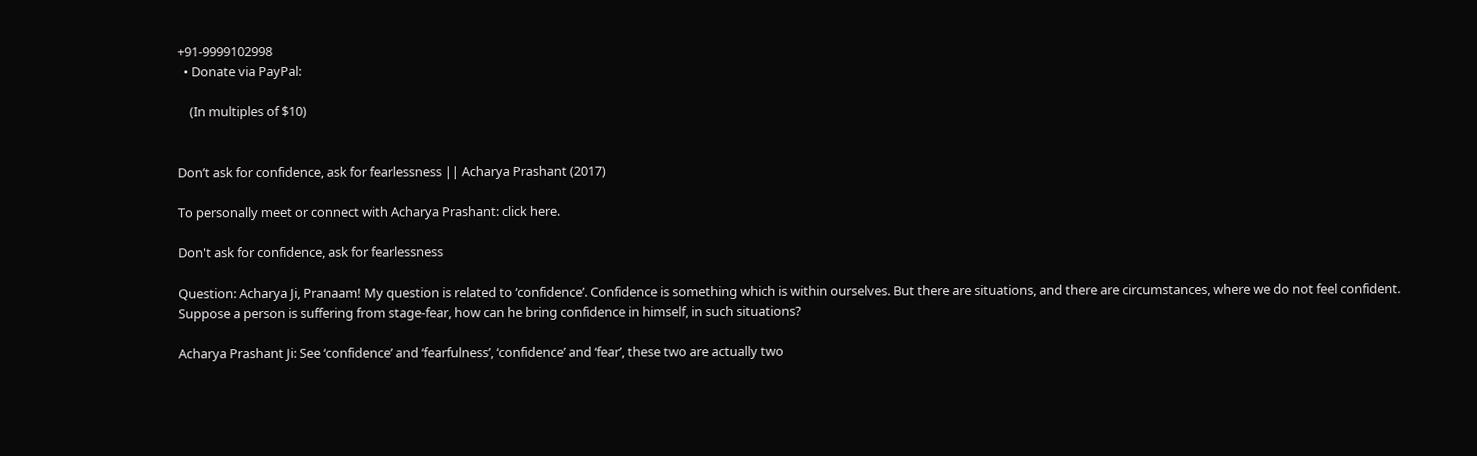+91-9999102998
  • Donate via PayPal:

    (In multiples of $10)


Don’t ask for confidence, ask for fearlessness || Acharya Prashant (2017)

To personally meet or connect with Acharya Prashant: click here.

Don't ask for confidence, ask for fearlessness

Question: Acharya Ji, Pranaam! My question is related to ‘confidence’. Confidence is something which is within ourselves. But there are situations, and there are circumstances, where we do not feel confident. Suppose a person is suffering from stage-fear, how can he bring confidence in himself, in such situations?

Acharya Prashant Ji: See ‘confidence’ and ‘fearfulness’, ‘confidence’ and ‘fear’, these two are actually two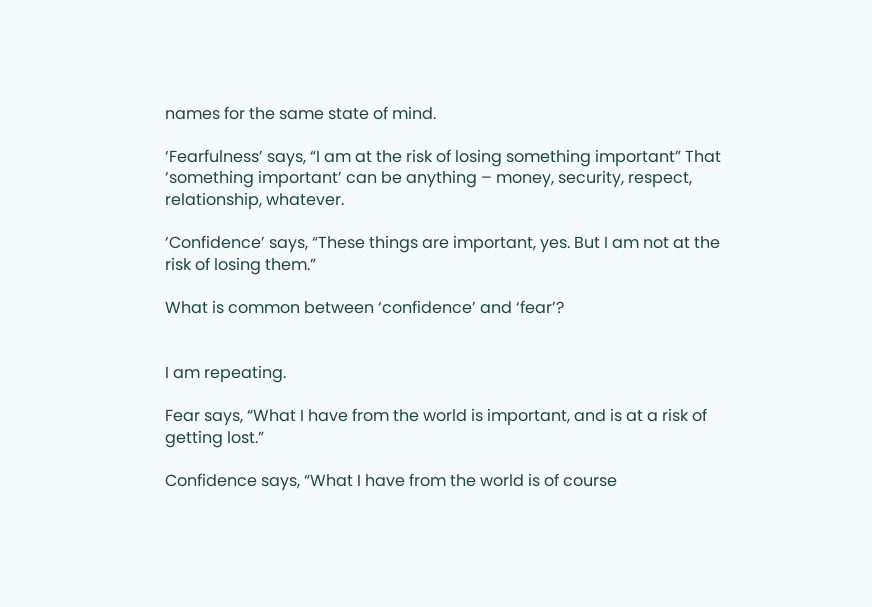names for the same state of mind.

‘Fearfulness’ says, “I am at the risk of losing something important” That ‘something important’ can be anything – money, security, respect, relationship, whatever.

‘Confidence’ says, “These things are important, yes. But I am not at the risk of losing them.”

What is common between ‘confidence’ and ‘fear’?


I am repeating.

Fear says, “What I have from the world is important, and is at a risk of getting lost.”

Confidence says, “What I have from the world is of course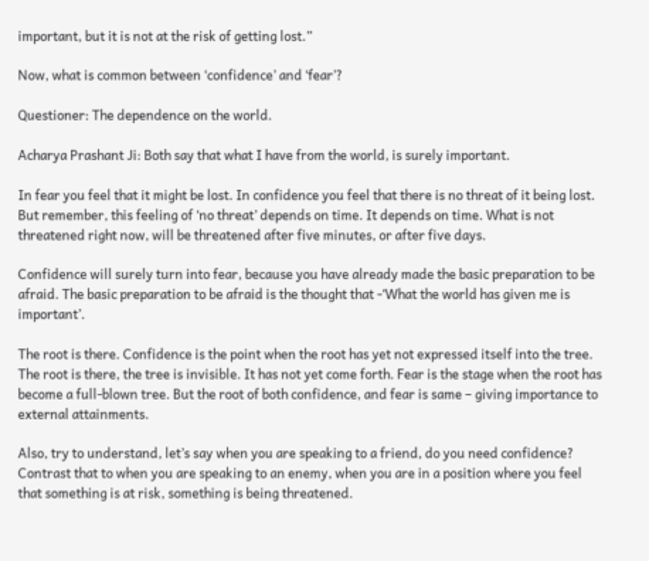important, but it is not at the risk of getting lost.”

Now, what is common between ‘confidence’ and ‘fear’?

Questioner: The dependence on the world.

Acharya Prashant Ji: Both say that what I have from the world, is surely important.

In fear you feel that it might be lost. In confidence you feel that there is no threat of it being lost. But remember, this feeling of ‘no threat’ depends on time. It depends on time. What is not threatened right now, will be threatened after five minutes, or after five days.

Confidence will surely turn into fear, because you have already made the basic preparation to be afraid. The basic preparation to be afraid is the thought that -‘What the world has given me is important’.

The root is there. Confidence is the point when the root has yet not expressed itself into the tree. The root is there, the tree is invisible. It has not yet come forth. Fear is the stage when the root has become a full-blown tree. But the root of both confidence, and fear is same – giving importance to external attainments.

Also, try to understand, let’s say when you are speaking to a friend, do you need confidence? Contrast that to when you are speaking to an enemy, when you are in a position where you feel that something is at risk, something is being threatened.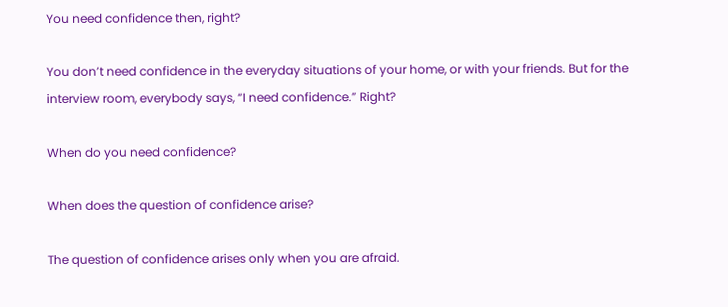You need confidence then, right?

You don’t need confidence in the everyday situations of your home, or with your friends. But for the interview room, everybody says, “I need confidence.” Right?

When do you need confidence?

When does the question of confidence arise?

The question of confidence arises only when you are afraid.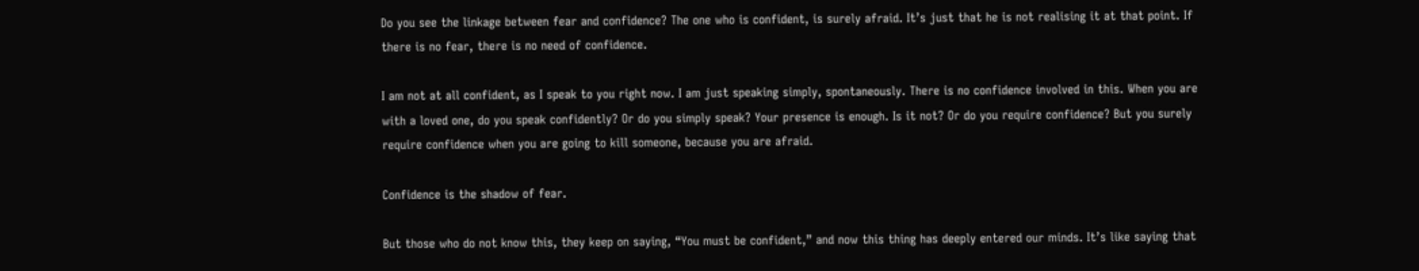Do you see the linkage between fear and confidence? The one who is confident, is surely afraid. It’s just that he is not realising it at that point. If there is no fear, there is no need of confidence.

I am not at all confident, as I speak to you right now. I am just speaking simply, spontaneously. There is no confidence involved in this. When you are with a loved one, do you speak confidently? Or do you simply speak? Your presence is enough. Is it not? Or do you require confidence? But you surely require confidence when you are going to kill someone, because you are afraid.

Confidence is the shadow of fear.

But those who do not know this, they keep on saying, “You must be confident,” and now this thing has deeply entered our minds. It’s like saying that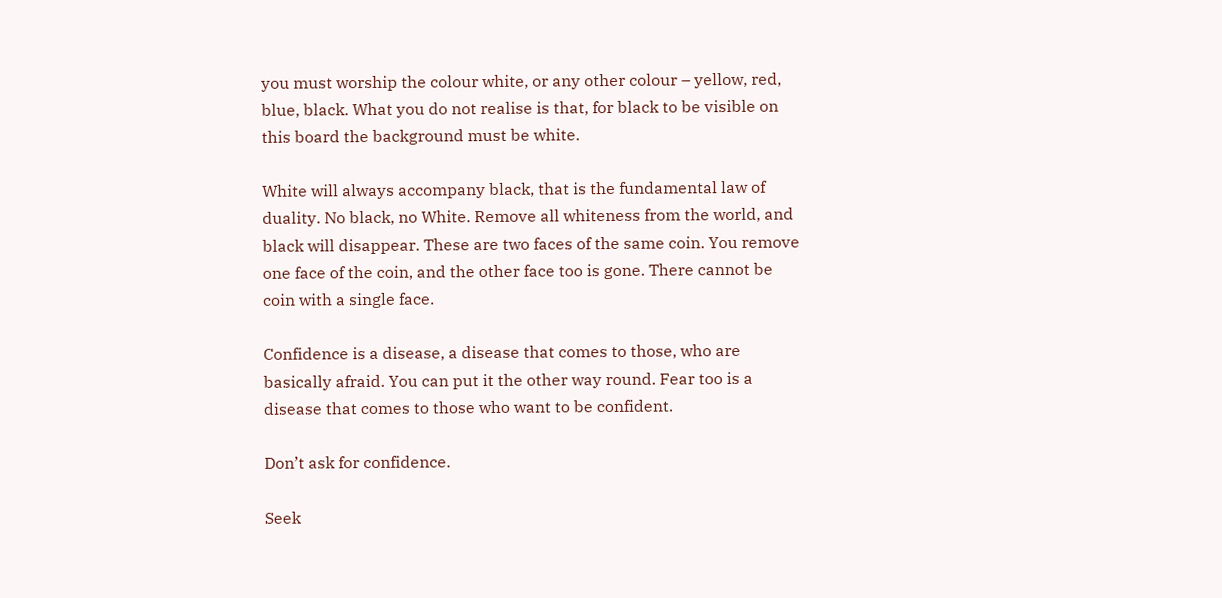you must worship the colour white, or any other colour – yellow, red, blue, black. What you do not realise is that, for black to be visible on this board the background must be white.

White will always accompany black, that is the fundamental law of duality. No black, no White. Remove all whiteness from the world, and black will disappear. These are two faces of the same coin. You remove one face of the coin, and the other face too is gone. There cannot be coin with a single face.

Confidence is a disease, a disease that comes to those, who are basically afraid. You can put it the other way round. Fear too is a disease that comes to those who want to be confident.

Don’t ask for confidence.

Seek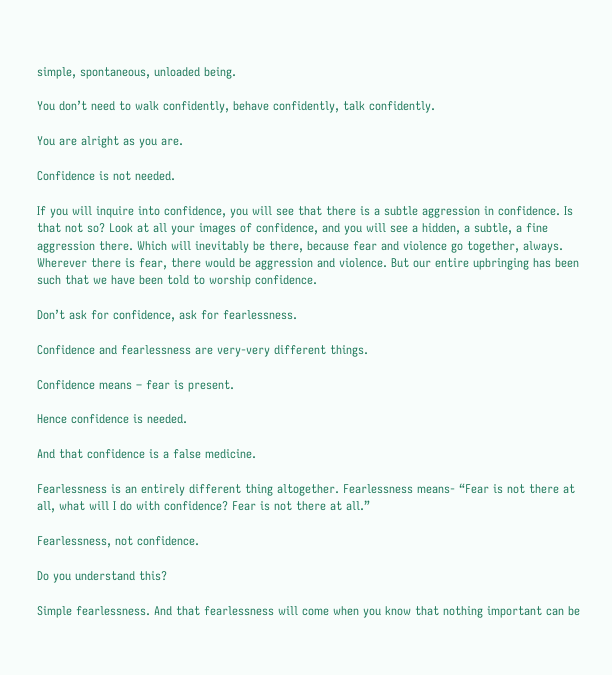simple, spontaneous, unloaded being.

You don’t need to walk confidently, behave confidently, talk confidently.

You are alright as you are.

Confidence is not needed.

If you will inquire into confidence, you will see that there is a subtle aggression in confidence. Is that not so? Look at all your images of confidence, and you will see a hidden, a subtle, a fine aggression there. Which will inevitably be there, because fear and violence go together, always. Wherever there is fear, there would be aggression and violence. But our entire upbringing has been such that we have been told to worship confidence.

Don’t ask for confidence, ask for fearlessness.

Confidence and fearlessness are very-very different things.

Confidence means – fear is present.

Hence confidence is needed.

And that confidence is a false medicine.

Fearlessness is an entirely different thing altogether. Fearlessness means- “Fear is not there at all, what will I do with confidence? Fear is not there at all.”

Fearlessness, not confidence.

Do you understand this?

Simple fearlessness. And that fearlessness will come when you know that nothing important can be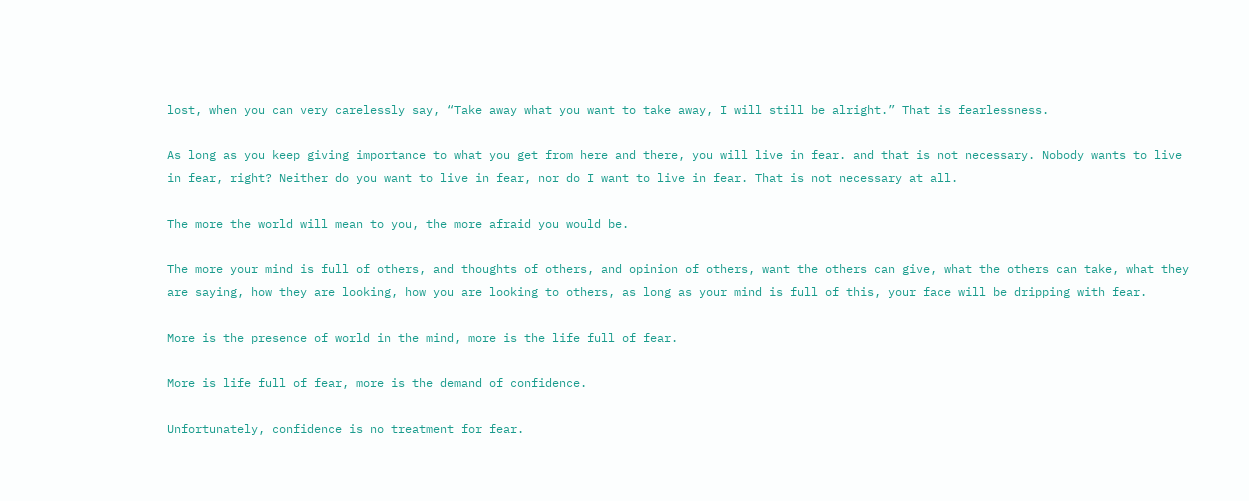lost, when you can very carelessly say, “Take away what you want to take away, I will still be alright.” That is fearlessness.

As long as you keep giving importance to what you get from here and there, you will live in fear. and that is not necessary. Nobody wants to live in fear, right? Neither do you want to live in fear, nor do I want to live in fear. That is not necessary at all.

The more the world will mean to you, the more afraid you would be.

The more your mind is full of others, and thoughts of others, and opinion of others, want the others can give, what the others can take, what they are saying, how they are looking, how you are looking to others, as long as your mind is full of this, your face will be dripping with fear.

More is the presence of world in the mind, more is the life full of fear.

More is life full of fear, more is the demand of confidence.

Unfortunately, confidence is no treatment for fear.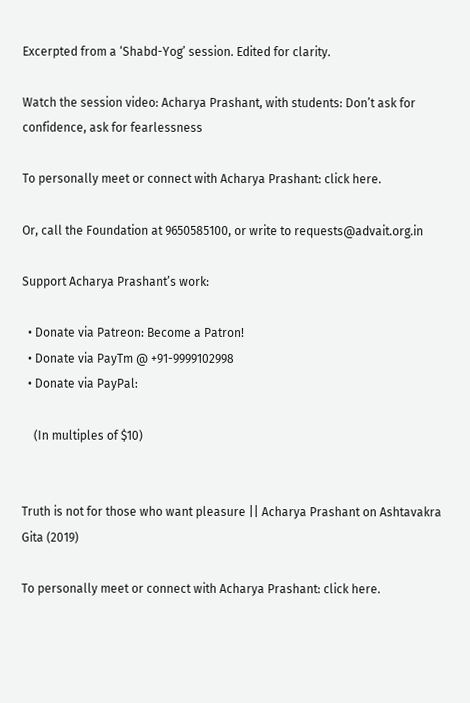Excerpted from a ‘Shabd-Yog’ session. Edited for clarity.

Watch the session video: Acharya Prashant, with students: Don’t ask for confidence, ask for fearlessness

To personally meet or connect with Acharya Prashant: click here.

Or, call the Foundation at 9650585100, or write to requests@advait.org.in

Support Acharya Prashant’s work:

  • Donate via Patreon: Become a Patron!
  • Donate via PayTm @ +91-9999102998
  • Donate via PayPal:

    (In multiples of $10)


Truth is not for those who want pleasure || Acharya Prashant on Ashtavakra Gita (2019)

To personally meet or connect with Acharya Prashant: click here.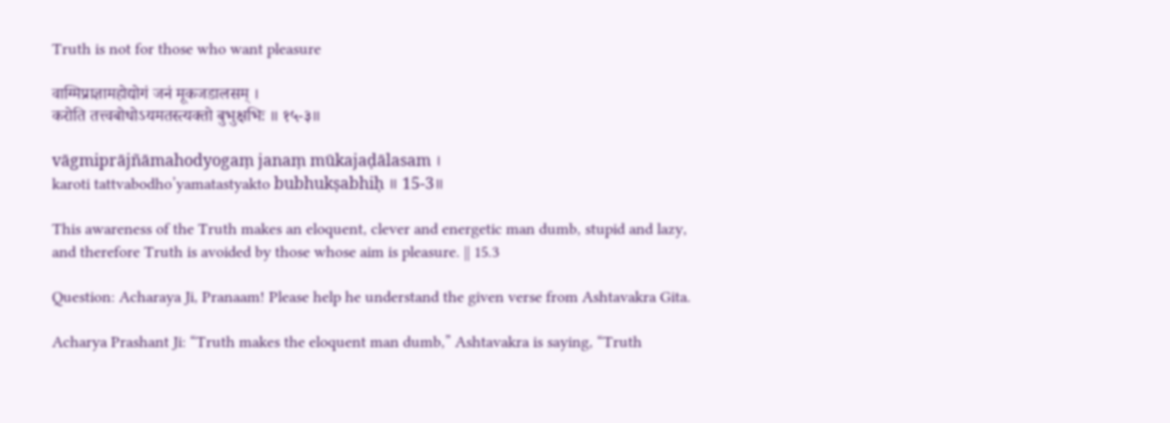Truth is not for those who want pleasure

वाग्मिप्राज्ञामहोद्योगं जनं मूकजडालसम् ।
करोति तत्त्वबोधोऽयमतस्त्यक्तो बुभुक्षभिः ॥ १५-३॥

vāgmiprājñāmahodyogaṃ janaṃ mūkajaḍālasam ।
karoti tattvabodho’yamatastyakto bubhukṣabhiḥ ॥ 15-3॥

This awareness of the Truth makes an eloquent, clever and energetic man dumb, stupid and lazy,
and therefore Truth is avoided by those whose aim is pleasure. || 15.3

Question: Acharaya Ji, Pranaam! Please help he understand the given verse from Ashtavakra Gita.

Acharya Prashant Ji: “Truth makes the eloquent man dumb,” Ashtavakra is saying, “Truth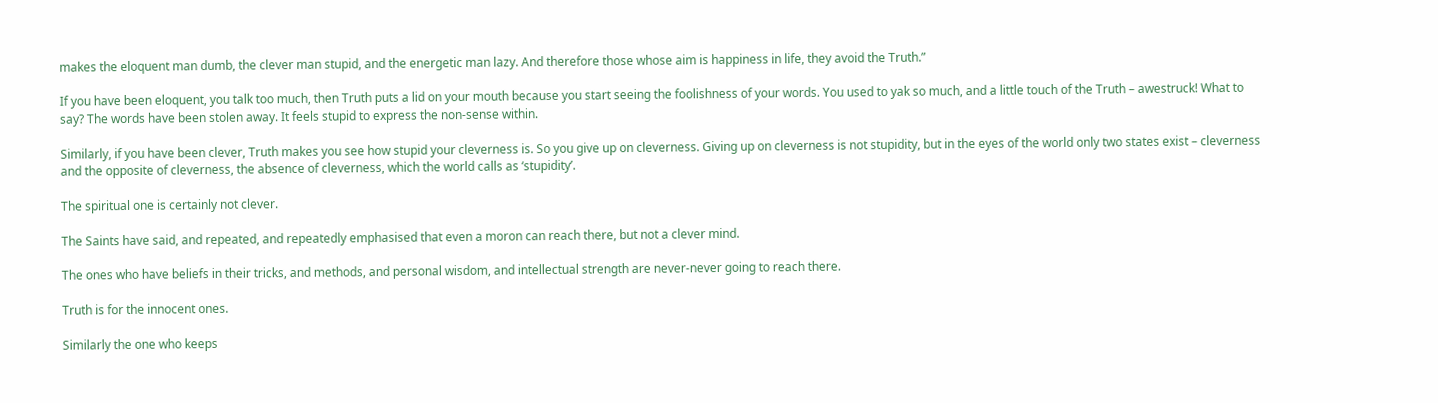makes the eloquent man dumb, the clever man stupid, and the energetic man lazy. And therefore those whose aim is happiness in life, they avoid the Truth.”

If you have been eloquent, you talk too much, then Truth puts a lid on your mouth because you start seeing the foolishness of your words. You used to yak so much, and a little touch of the Truth – awestruck! What to say? The words have been stolen away. It feels stupid to express the non-sense within.

Similarly, if you have been clever, Truth makes you see how stupid your cleverness is. So you give up on cleverness. Giving up on cleverness is not stupidity, but in the eyes of the world only two states exist – cleverness and the opposite of cleverness, the absence of cleverness, which the world calls as ‘stupidity’.

The spiritual one is certainly not clever.

The Saints have said, and repeated, and repeatedly emphasised that even a moron can reach there, but not a clever mind.

The ones who have beliefs in their tricks, and methods, and personal wisdom, and intellectual strength are never-never going to reach there.

Truth is for the innocent ones.

Similarly the one who keeps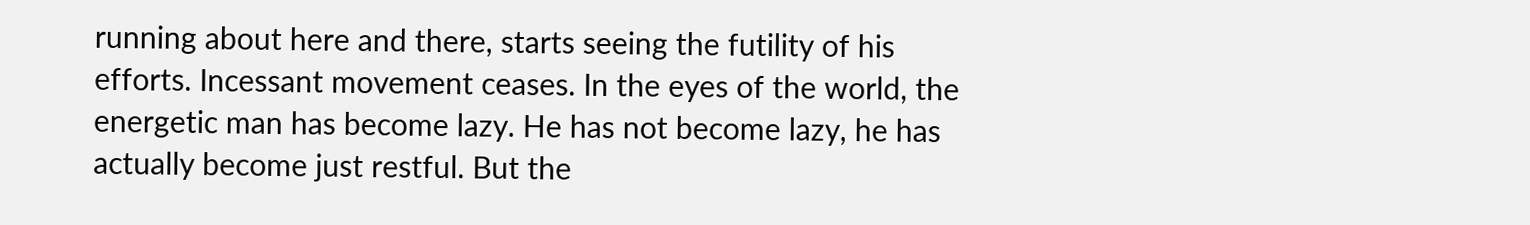running about here and there, starts seeing the futility of his efforts. Incessant movement ceases. In the eyes of the world, the energetic man has become lazy. He has not become lazy, he has actually become just restful. But the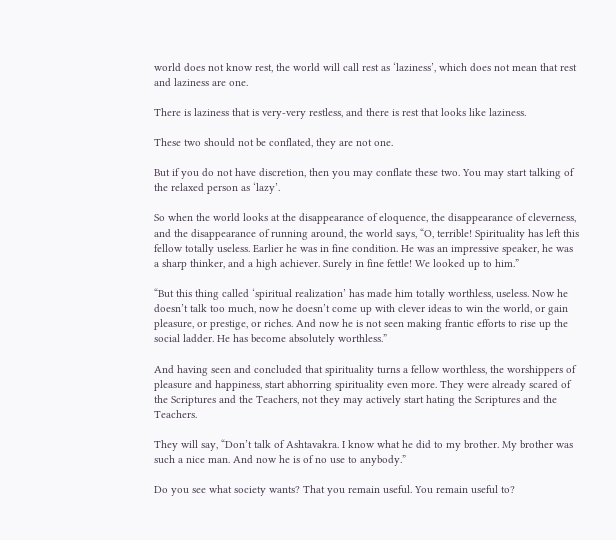world does not know rest, the world will call rest as ‘laziness’, which does not mean that rest and laziness are one.

There is laziness that is very-very restless, and there is rest that looks like laziness.

These two should not be conflated, they are not one.

But if you do not have discretion, then you may conflate these two. You may start talking of the relaxed person as ‘lazy’.

So when the world looks at the disappearance of eloquence, the disappearance of cleverness, and the disappearance of running around, the world says, “O, terrible! Spirituality has left this fellow totally useless. Earlier he was in fine condition. He was an impressive speaker, he was a sharp thinker, and a high achiever. Surely in fine fettle! We looked up to him.”

“But this thing called ‘spiritual realization’ has made him totally worthless, useless. Now he doesn’t talk too much, now he doesn’t come up with clever ideas to win the world, or gain pleasure, or prestige, or riches. And now he is not seen making frantic efforts to rise up the social ladder. He has become absolutely worthless.”

And having seen and concluded that spirituality turns a fellow worthless, the worshippers of pleasure and happiness, start abhorring spirituality even more. They were already scared of the Scriptures and the Teachers, not they may actively start hating the Scriptures and the Teachers.

They will say, “Don’t talk of Ashtavakra. I know what he did to my brother. My brother was such a nice man. And now he is of no use to anybody.”

Do you see what society wants? That you remain useful. You remain useful to?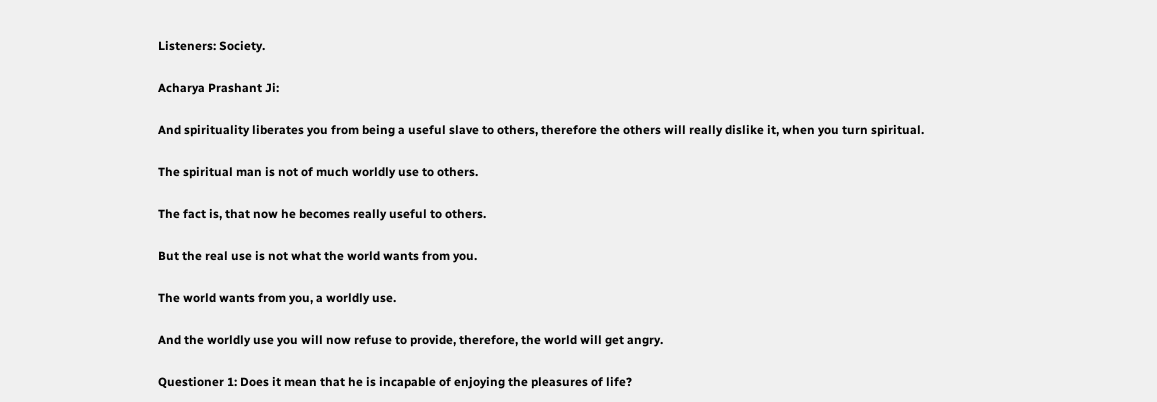Listeners: Society.

Acharya Prashant Ji:

And spirituality liberates you from being a useful slave to others, therefore the others will really dislike it, when you turn spiritual.

The spiritual man is not of much worldly use to others.

The fact is, that now he becomes really useful to others.

But the real use is not what the world wants from you.

The world wants from you, a worldly use.

And the worldly use you will now refuse to provide, therefore, the world will get angry.

Questioner 1: Does it mean that he is incapable of enjoying the pleasures of life?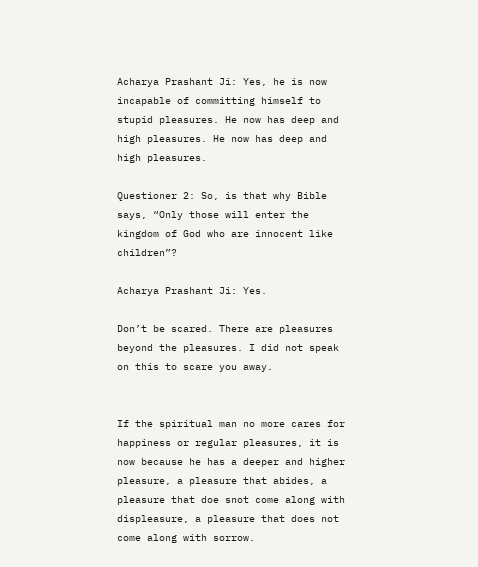Acharya Prashant Ji: Yes, he is now incapable of committing himself to stupid pleasures. He now has deep and high pleasures. He now has deep and high pleasures.

Questioner 2: So, is that why Bible says, “Only those will enter the kingdom of God who are innocent like children”?

Acharya Prashant Ji: Yes.

Don’t be scared. There are pleasures beyond the pleasures. I did not speak on this to scare you away.


If the spiritual man no more cares for happiness or regular pleasures, it is now because he has a deeper and higher pleasure, a pleasure that abides, a pleasure that doe snot come along with displeasure, a pleasure that does not come along with sorrow.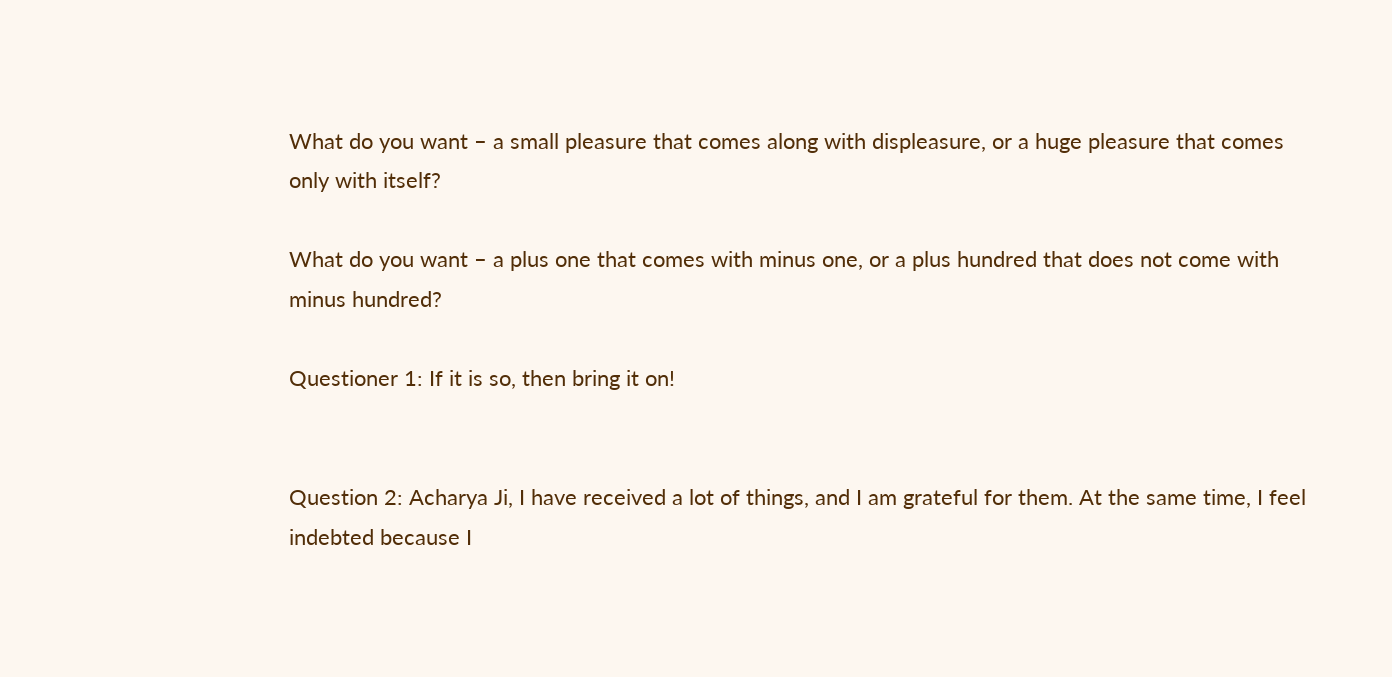What do you want – a small pleasure that comes along with displeasure, or a huge pleasure that comes only with itself?

What do you want – a plus one that comes with minus one, or a plus hundred that does not come with minus hundred?

Questioner 1: If it is so, then bring it on!


Question 2: Acharya Ji, I have received a lot of things, and I am grateful for them. At the same time, I feel indebted because I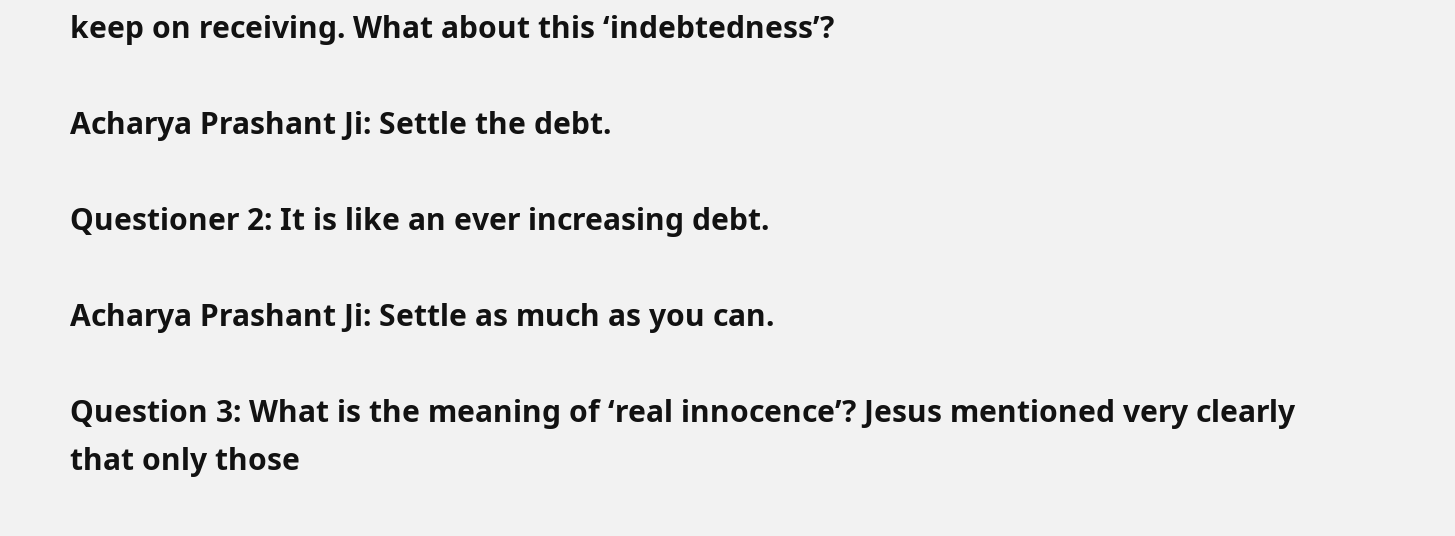keep on receiving. What about this ‘indebtedness’?

Acharya Prashant Ji: Settle the debt.

Questioner 2: It is like an ever increasing debt.

Acharya Prashant Ji: Settle as much as you can.

Question 3: What is the meaning of ‘real innocence’? Jesus mentioned very clearly that only those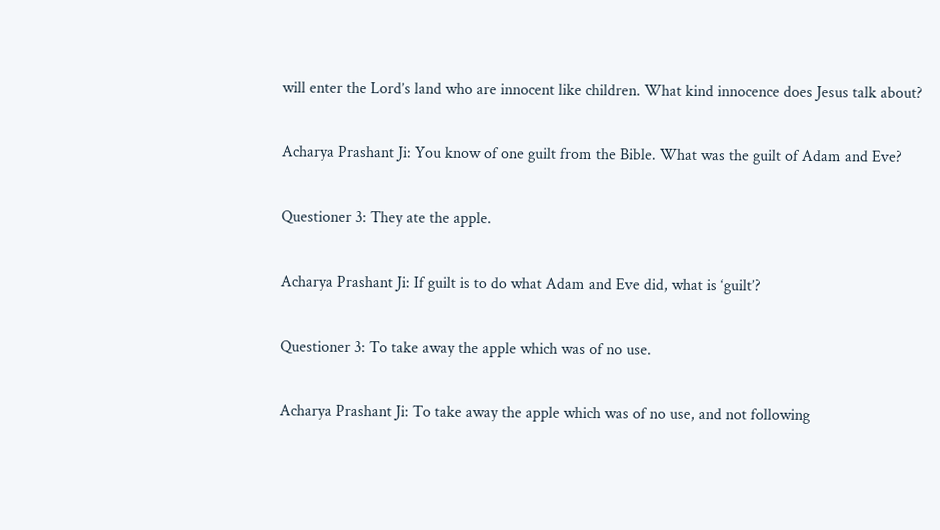will enter the Lord’s land who are innocent like children. What kind innocence does Jesus talk about?

Acharya Prashant Ji: You know of one guilt from the Bible. What was the guilt of Adam and Eve?

Questioner 3: They ate the apple.

Acharya Prashant Ji: If guilt is to do what Adam and Eve did, what is ‘guilt’?

Questioner 3: To take away the apple which was of no use.

Acharya Prashant Ji: To take away the apple which was of no use, and not following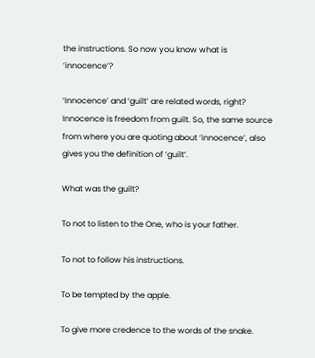the instructions. So now you know what is ‘innocence’?

‘Innocence’ and ‘guilt’ are related words, right? Innocence is freedom from guilt. So, the same source from where you are quoting about ‘innocence’, also gives you the definition of ‘guilt’.

What was the guilt?

To not to listen to the One, who is your father.

To not to follow his instructions.

To be tempted by the apple.

To give more credence to the words of the snake.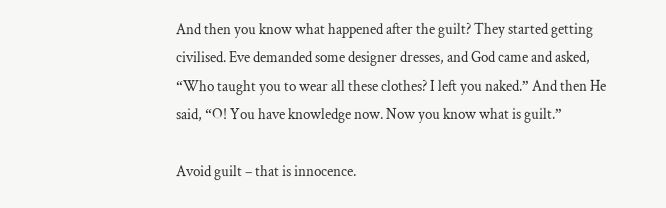And then you know what happened after the guilt? They started getting civilised. Eve demanded some designer dresses, and God came and asked, “Who taught you to wear all these clothes? I left you naked.” And then He said, “O! You have knowledge now. Now you know what is guilt.”

Avoid guilt – that is innocence.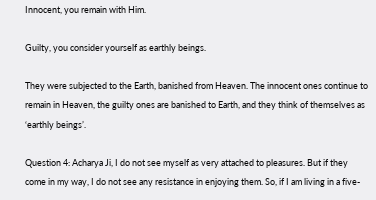Innocent, you remain with Him.

Guilty, you consider yourself as earthly beings.

They were subjected to the Earth, banished from Heaven. The innocent ones continue to remain in Heaven, the guilty ones are banished to Earth, and they think of themselves as ‘earthly beings’.

Question 4: Acharya Ji, I do not see myself as very attached to pleasures. But if they come in my way, I do not see any resistance in enjoying them. So, if I am living in a five-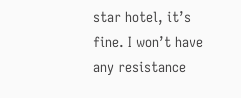star hotel, it’s fine. I won’t have any resistance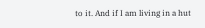to it. And if I am living in a hut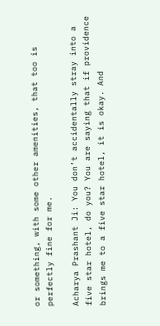or something, with some other amenities, that too is perfectly fine for me.

Acharya Prashant Ji: You don’t accidentally stray into a five star hotel, do you? You are saying that if providence brings me to a five star hotel, it is okay. And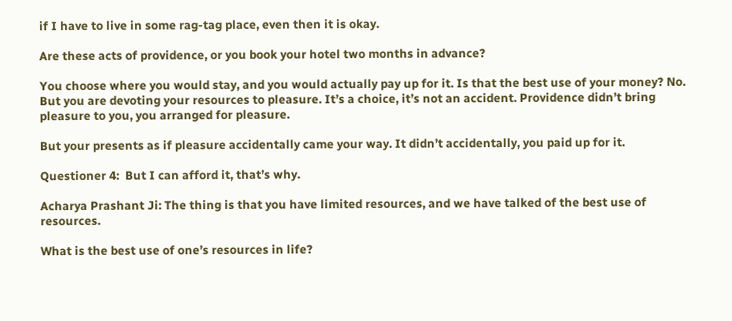if I have to live in some rag-tag place, even then it is okay.

Are these acts of providence, or you book your hotel two months in advance?

You choose where you would stay, and you would actually pay up for it. Is that the best use of your money? No. But you are devoting your resources to pleasure. It’s a choice, it’s not an accident. Providence didn’t bring pleasure to you, you arranged for pleasure.

But your presents as if pleasure accidentally came your way. It didn’t accidentally, you paid up for it.

Questioner 4:  But I can afford it, that’s why.

Acharya Prashant Ji: The thing is that you have limited resources, and we have talked of the best use of resources.

What is the best use of one’s resources in life?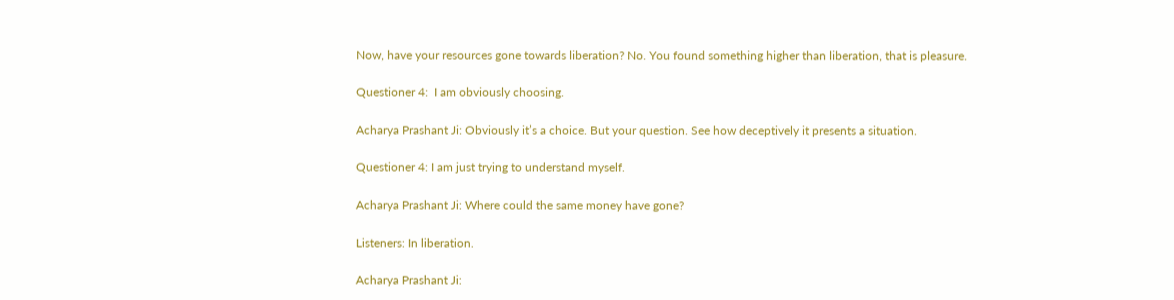Now, have your resources gone towards liberation? No. You found something higher than liberation, that is pleasure.

Questioner 4:  I am obviously choosing.

Acharya Prashant Ji: Obviously it’s a choice. But your question. See how deceptively it presents a situation.

Questioner 4: I am just trying to understand myself.

Acharya Prashant Ji: Where could the same money have gone?

Listeners: In liberation.

Acharya Prashant Ji: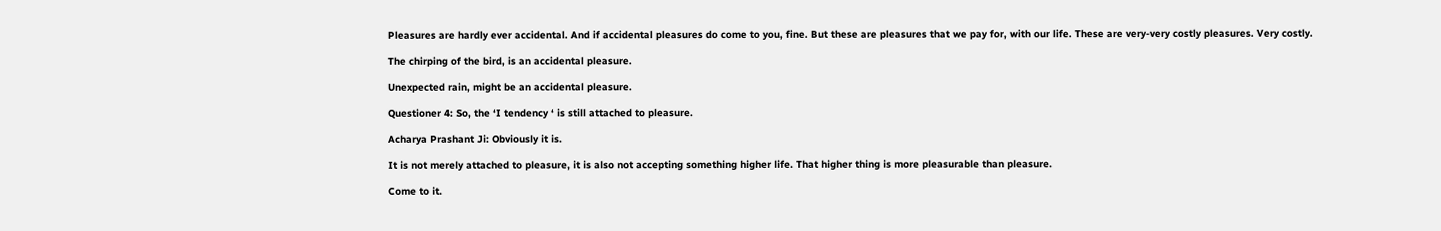Pleasures are hardly ever accidental. And if accidental pleasures do come to you, fine. But these are pleasures that we pay for, with our life. These are very-very costly pleasures. Very costly.

The chirping of the bird, is an accidental pleasure.

Unexpected rain, might be an accidental pleasure.

Questioner 4: So, the ‘I tendency ‘ is still attached to pleasure.

Acharya Prashant Ji: Obviously it is.

It is not merely attached to pleasure, it is also not accepting something higher life. That higher thing is more pleasurable than pleasure.

Come to it.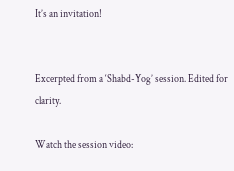It’s an invitation!


Excerpted from a ‘Shabd-Yog’ session. Edited for clarity.

Watch the session video: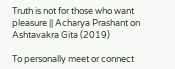Truth is not for those who want pleasure || Acharya Prashant on Ashtavakra Gita (2019)

To personally meet or connect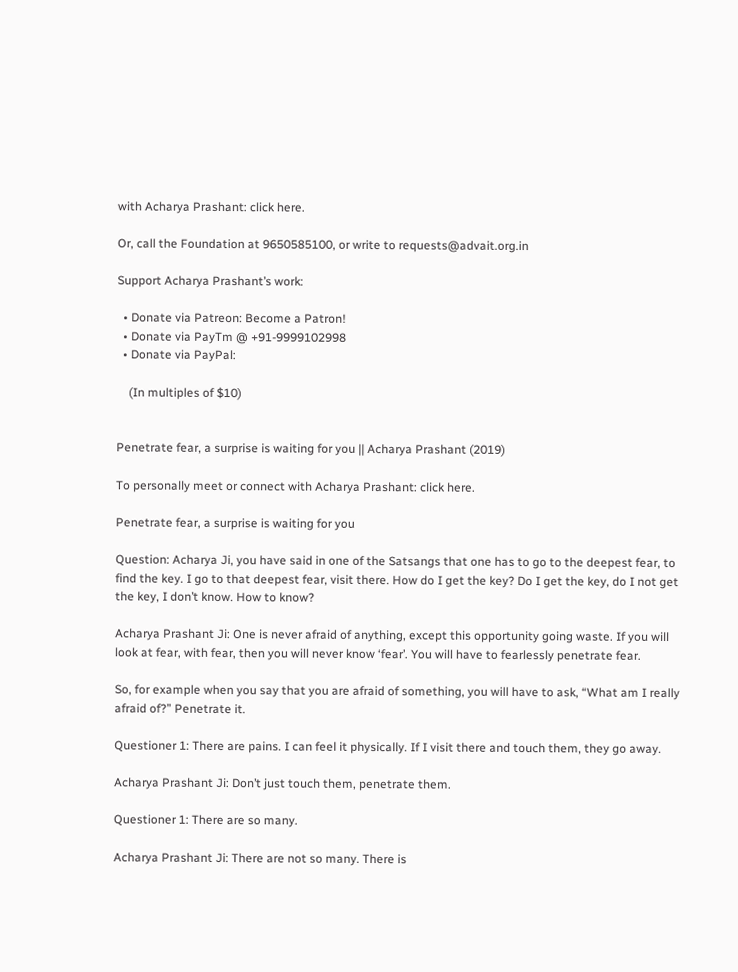with Acharya Prashant: click here.

Or, call the Foundation at 9650585100, or write to requests@advait.org.in

Support Acharya Prashant’s work:

  • Donate via Patreon: Become a Patron!
  • Donate via PayTm @ +91-9999102998
  • Donate via PayPal:

    (In multiples of $10)


Penetrate fear, a surprise is waiting for you || Acharya Prashant (2019)

To personally meet or connect with Acharya Prashant: click here.

Penetrate fear, a surprise is waiting for you

Question: Acharya Ji, you have said in one of the Satsangs that one has to go to the deepest fear, to find the key. I go to that deepest fear, visit there. How do I get the key? Do I get the key, do I not get the key, I don’t know. How to know?

Acharya Prashant Ji: One is never afraid of anything, except this opportunity going waste. If you will look at fear, with fear, then you will never know ‘fear’. You will have to fearlessly penetrate fear.

So, for example when you say that you are afraid of something, you will have to ask, “What am I really afraid of?” Penetrate it.

Questioner 1: There are pains. I can feel it physically. If I visit there and touch them, they go away.

Acharya Prashant Ji: Don’t just touch them, penetrate them.

Questioner 1: There are so many.

Acharya Prashant Ji: There are not so many. There is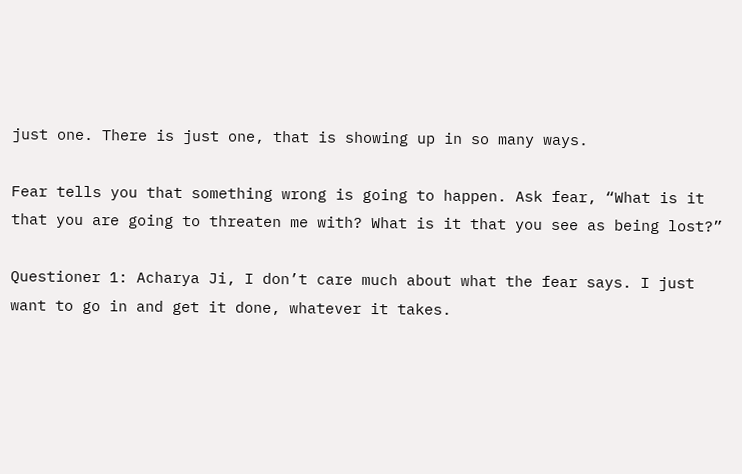just one. There is just one, that is showing up in so many ways.

Fear tells you that something wrong is going to happen. Ask fear, “What is it that you are going to threaten me with? What is it that you see as being lost?”

Questioner 1: Acharya Ji, I don’t care much about what the fear says. I just want to go in and get it done, whatever it takes.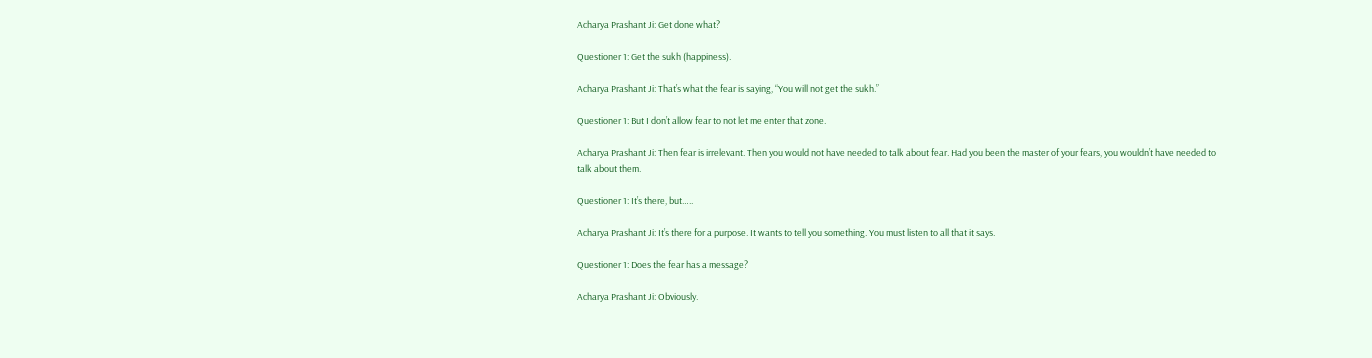Acharya Prashant Ji: Get done what?

Questioner 1: Get the sukh (happiness).

Acharya Prashant Ji: That’s what the fear is saying, “You will not get the sukh.”

Questioner 1: But I don’t allow fear to not let me enter that zone.

Acharya Prashant Ji: Then fear is irrelevant. Then you would not have needed to talk about fear. Had you been the master of your fears, you wouldn’t have needed to talk about them.

Questioner 1: It’s there, but…..

Acharya Prashant Ji: It’s there for a purpose. It wants to tell you something. You must listen to all that it says.

Questioner 1: Does the fear has a message?

Acharya Prashant Ji: Obviously.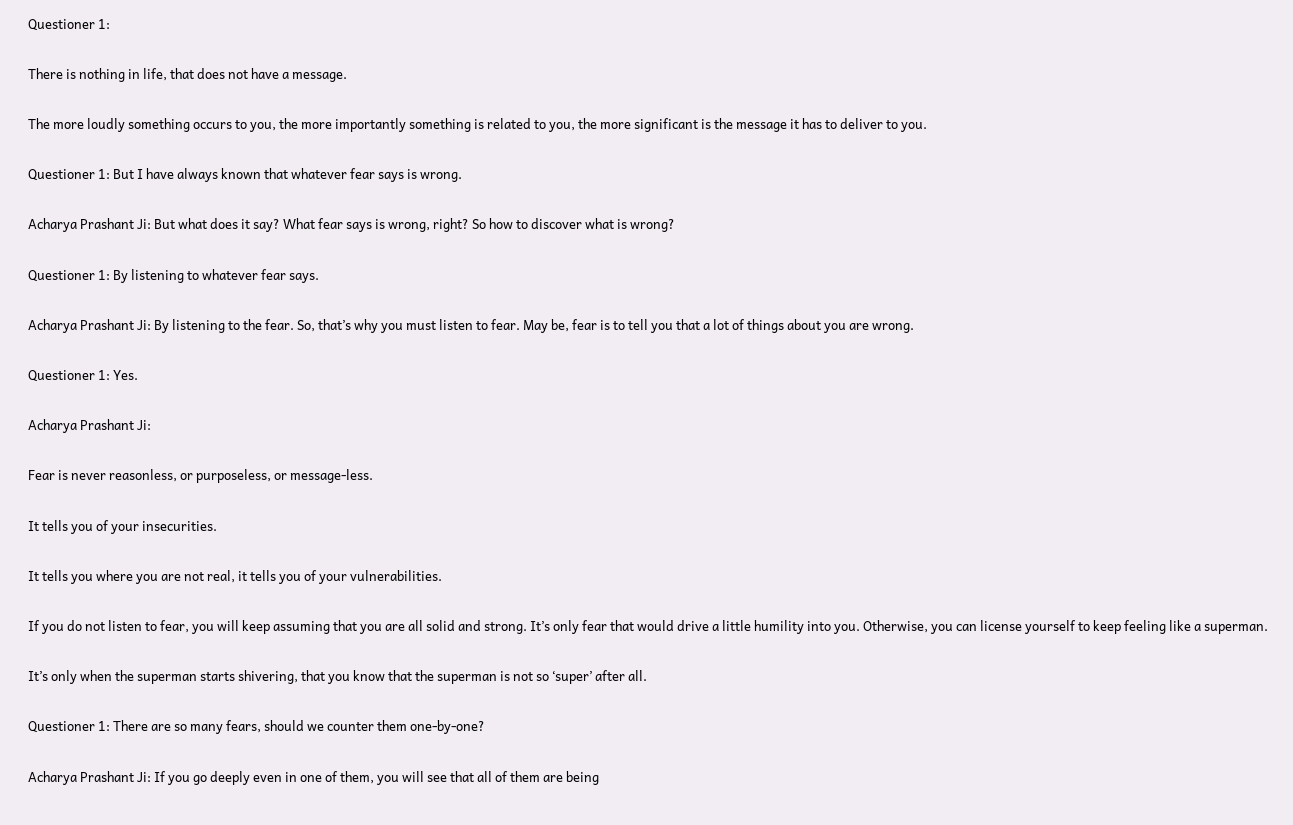Questioner 1:

There is nothing in life, that does not have a message.

The more loudly something occurs to you, the more importantly something is related to you, the more significant is the message it has to deliver to you.

Questioner 1: But I have always known that whatever fear says is wrong.

Acharya Prashant Ji: But what does it say? What fear says is wrong, right? So how to discover what is wrong?

Questioner 1: By listening to whatever fear says.

Acharya Prashant Ji: By listening to the fear. So, that’s why you must listen to fear. May be, fear is to tell you that a lot of things about you are wrong.

Questioner 1: Yes.

Acharya Prashant Ji:

Fear is never reasonless, or purposeless, or message-less.

It tells you of your insecurities.

It tells you where you are not real, it tells you of your vulnerabilities.

If you do not listen to fear, you will keep assuming that you are all solid and strong. It’s only fear that would drive a little humility into you. Otherwise, you can license yourself to keep feeling like a superman.

It’s only when the superman starts shivering, that you know that the superman is not so ‘super’ after all.

Questioner 1: There are so many fears, should we counter them one-by-one?

Acharya Prashant Ji: If you go deeply even in one of them, you will see that all of them are being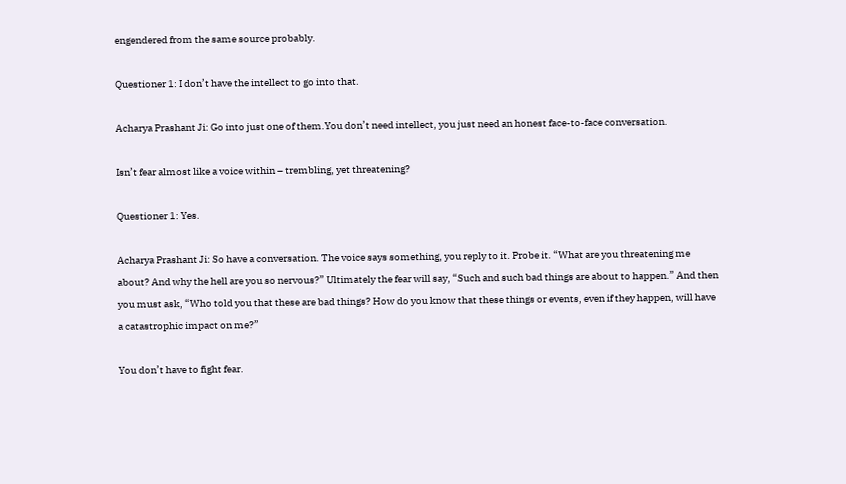engendered from the same source probably.

Questioner 1: I don’t have the intellect to go into that.

Acharya Prashant Ji: Go into just one of them.You don’t need intellect, you just need an honest face-to-face conversation.

Isn’t fear almost like a voice within – trembling, yet threatening?

Questioner 1: Yes.

Acharya Prashant Ji: So have a conversation. The voice says something, you reply to it. Probe it. “What are you threatening me about? And why the hell are you so nervous?” Ultimately the fear will say, “Such and such bad things are about to happen.” And then you must ask, “Who told you that these are bad things? How do you know that these things or events, even if they happen, will have a catastrophic impact on me?”

You don’t have to fight fear.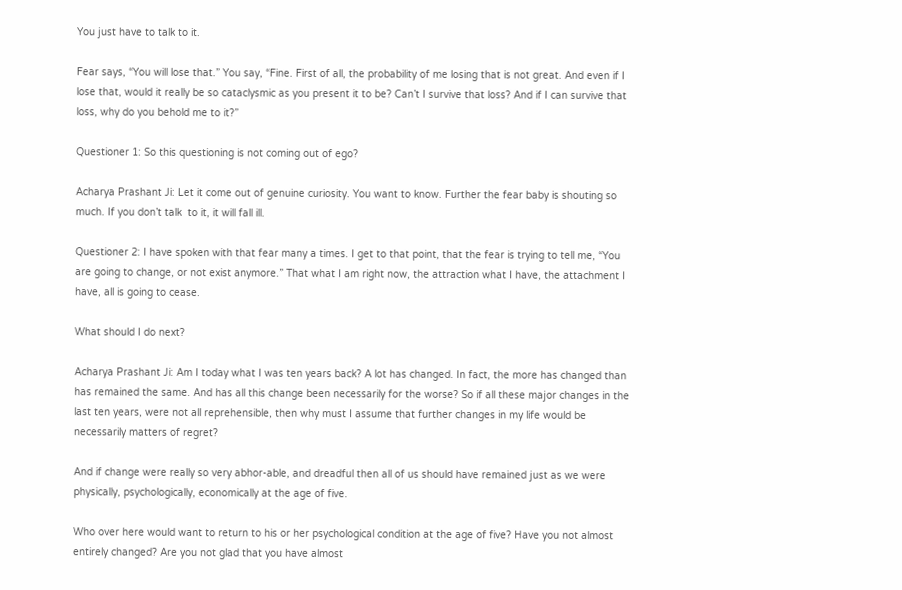You just have to talk to it.

Fear says, “You will lose that.” You say, “Fine. First of all, the probability of me losing that is not great. And even if I lose that, would it really be so cataclysmic as you present it to be? Can’t I survive that loss? And if I can survive that loss, why do you behold me to it?”

Questioner 1: So this questioning is not coming out of ego?

Acharya Prashant Ji: Let it come out of genuine curiosity. You want to know. Further the fear baby is shouting so much. If you don’t talk  to it, it will fall ill.

Questioner 2: I have spoken with that fear many a times. I get to that point, that the fear is trying to tell me, “You are going to change, or not exist anymore.” That what I am right now, the attraction what I have, the attachment I have, all is going to cease.

What should I do next?

Acharya Prashant Ji: Am I today what I was ten years back? A lot has changed. In fact, the more has changed than has remained the same. And has all this change been necessarily for the worse? So if all these major changes in the last ten years, were not all reprehensible, then why must I assume that further changes in my life would be necessarily matters of regret?

And if change were really so very abhor-able, and dreadful then all of us should have remained just as we were physically, psychologically, economically at the age of five.

Who over here would want to return to his or her psychological condition at the age of five? Have you not almost entirely changed? Are you not glad that you have almost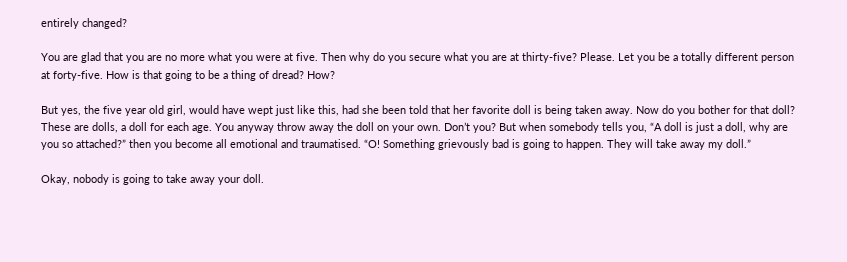entirely changed?

You are glad that you are no more what you were at five. Then why do you secure what you are at thirty-five? Please. Let you be a totally different person at forty-five. How is that going to be a thing of dread? How?

But yes, the five year old girl, would have wept just like this, had she been told that her favorite doll is being taken away. Now do you bother for that doll? These are dolls, a doll for each age. You anyway throw away the doll on your own. Don’t you? But when somebody tells you, “A doll is just a doll, why are you so attached?” then you become all emotional and traumatised. “O! Something grievously bad is going to happen. They will take away my doll.”

Okay, nobody is going to take away your doll.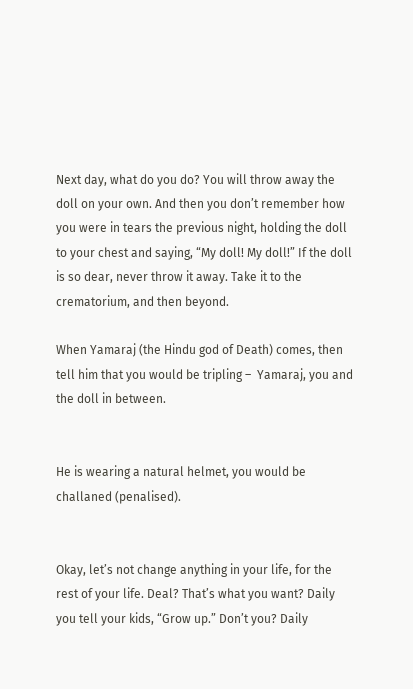Next day, what do you do? You will throw away the doll on your own. And then you don’t remember how you were in tears the previous night, holding the doll to your chest and saying, “My doll! My doll!” If the doll is so dear, never throw it away. Take it to the crematorium, and then beyond.

When Yamaraj (the Hindu god of Death) comes, then tell him that you would be tripling –  Yamaraj, you and the doll in between.


He is wearing a natural helmet, you would be challaned (penalised).


Okay, let’s not change anything in your life, for the rest of your life. Deal? That’s what you want? Daily you tell your kids, “Grow up.” Don’t you? Daily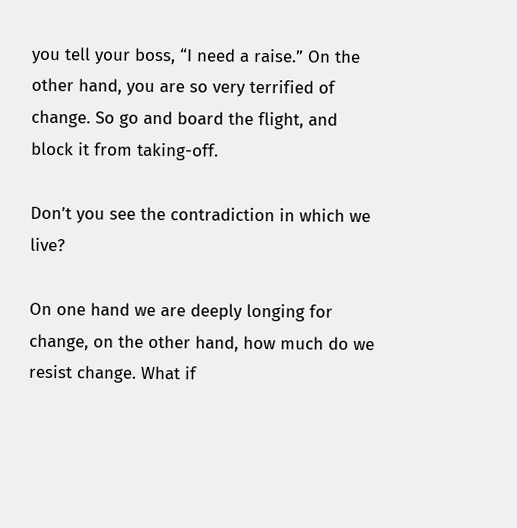you tell your boss, “I need a raise.” On the other hand, you are so very terrified of change. So go and board the flight, and block it from taking-off.

Don’t you see the contradiction in which we live?

On one hand we are deeply longing for change, on the other hand, how much do we resist change. What if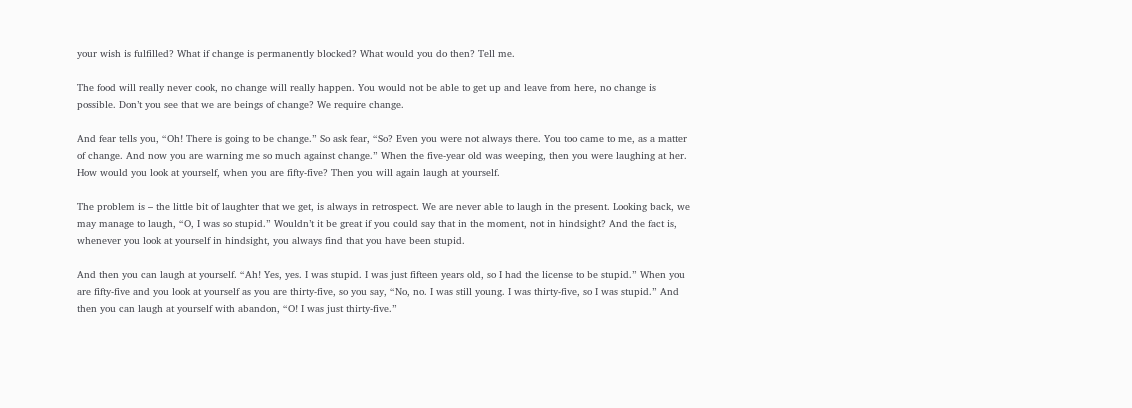your wish is fulfilled? What if change is permanently blocked? What would you do then? Tell me.

The food will really never cook, no change will really happen. You would not be able to get up and leave from here, no change is possible. Don’t you see that we are beings of change? We require change.

And fear tells you, “Oh! There is going to be change.” So ask fear, “So? Even you were not always there. You too came to me, as a matter of change. And now you are warning me so much against change.” When the five-year old was weeping, then you were laughing at her. How would you look at yourself, when you are fifty-five? Then you will again laugh at yourself.

The problem is – the little bit of laughter that we get, is always in retrospect. We are never able to laugh in the present. Looking back, we may manage to laugh, “O, I was so stupid.” Wouldn’t it be great if you could say that in the moment, not in hindsight? And the fact is, whenever you look at yourself in hindsight, you always find that you have been stupid.

And then you can laugh at yourself. “Ah! Yes, yes. I was stupid. I was just fifteen years old, so I had the license to be stupid.” When you are fifty-five and you look at yourself as you are thirty-five, so you say, “No, no. I was still young. I was thirty-five, so I was stupid.” And then you can laugh at yourself with abandon, “O! I was just thirty-five.”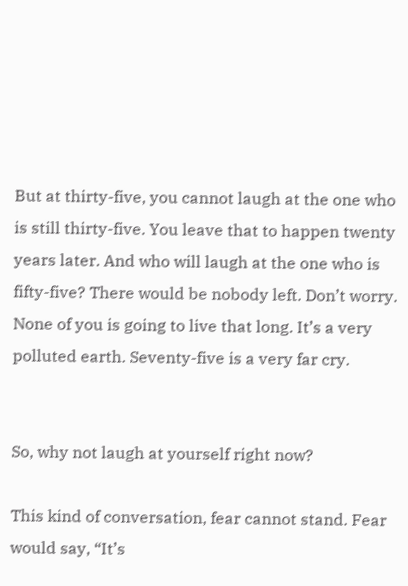But at thirty-five, you cannot laugh at the one who is still thirty-five. You leave that to happen twenty  years later. And who will laugh at the one who is fifty-five? There would be nobody left. Don’t worry. None of you is going to live that long. It’s a very polluted earth. Seventy-five is a very far cry.


So, why not laugh at yourself right now?

This kind of conversation, fear cannot stand. Fear would say, “It’s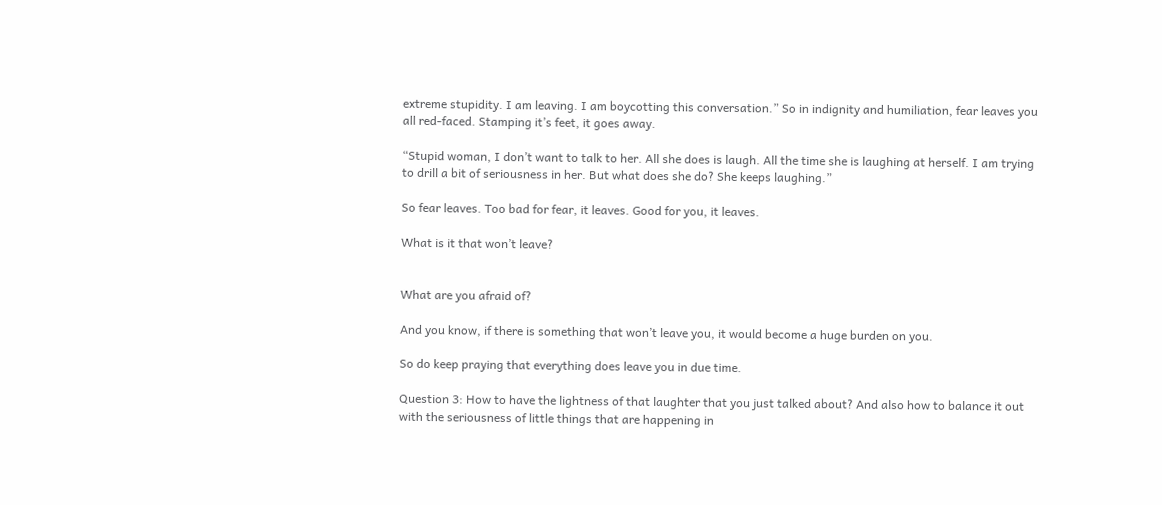extreme stupidity. I am leaving. I am boycotting this conversation.” So in indignity and humiliation, fear leaves you all red-faced. Stamping it’s feet, it goes away.

“Stupid woman, I don’t want to talk to her. All she does is laugh. All the time she is laughing at herself. I am trying to drill a bit of seriousness in her. But what does she do? She keeps laughing.”

So fear leaves. Too bad for fear, it leaves. Good for you, it leaves.

What is it that won’t leave?


What are you afraid of?

And you know, if there is something that won’t leave you, it would become a huge burden on you.

So do keep praying that everything does leave you in due time.

Question 3: How to have the lightness of that laughter that you just talked about? And also how to balance it out with the seriousness of little things that are happening in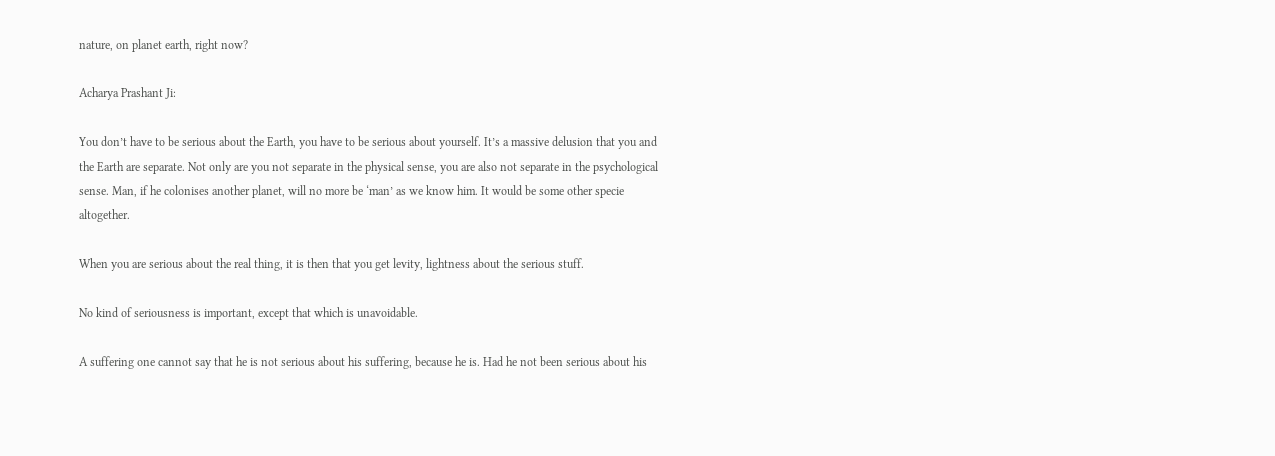nature, on planet earth, right now?

Acharya Prashant Ji:

You don’t have to be serious about the Earth, you have to be serious about yourself. It’s a massive delusion that you and the Earth are separate. Not only are you not separate in the physical sense, you are also not separate in the psychological sense. Man, if he colonises another planet, will no more be ‘man’ as we know him. It would be some other specie altogether.

When you are serious about the real thing, it is then that you get levity, lightness about the serious stuff.

No kind of seriousness is important, except that which is unavoidable.

A suffering one cannot say that he is not serious about his suffering, because he is. Had he not been serious about his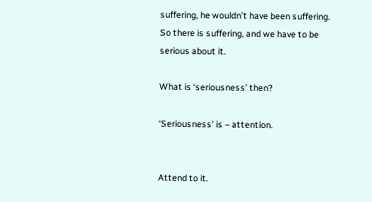suffering, he wouldn’t have been suffering. So there is suffering, and we have to be serious about it.

What is ‘seriousness’ then?

‘Seriousness’ is – attention.


Attend to it.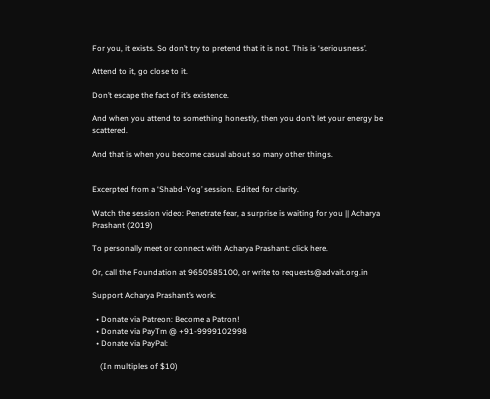For you, it exists. So don’t try to pretend that it is not. This is ‘seriousness’.

Attend to it, go close to it.

Don’t escape the fact of it’s existence.

And when you attend to something honestly, then you don’t let your energy be scattered.

And that is when you become casual about so many other things.


Excerpted from a ‘Shabd-Yog’ session. Edited for clarity.

Watch the session video: Penetrate fear, a surprise is waiting for you || Acharya Prashant (2019)

To personally meet or connect with Acharya Prashant: click here.

Or, call the Foundation at 9650585100, or write to requests@advait.org.in

Support Acharya Prashant’s work:

  • Donate via Patreon: Become a Patron!
  • Donate via PayTm @ +91-9999102998
  • Donate via PayPal:

    (In multiples of $10)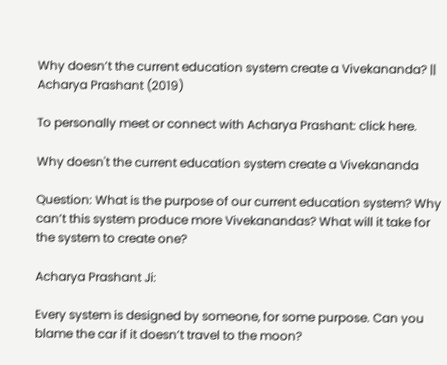Why doesn’t the current education system create a Vivekananda? || Acharya Prashant (2019)

To personally meet or connect with Acharya Prashant: click here.

Why doesn't the current education system create a Vivekananda

Question: What is the purpose of our current education system? Why can’t this system produce more Vivekanandas? What will it take for the system to create one?

Acharya Prashant Ji:

Every system is designed by someone, for some purpose. Can you blame the car if it doesn’t travel to the moon?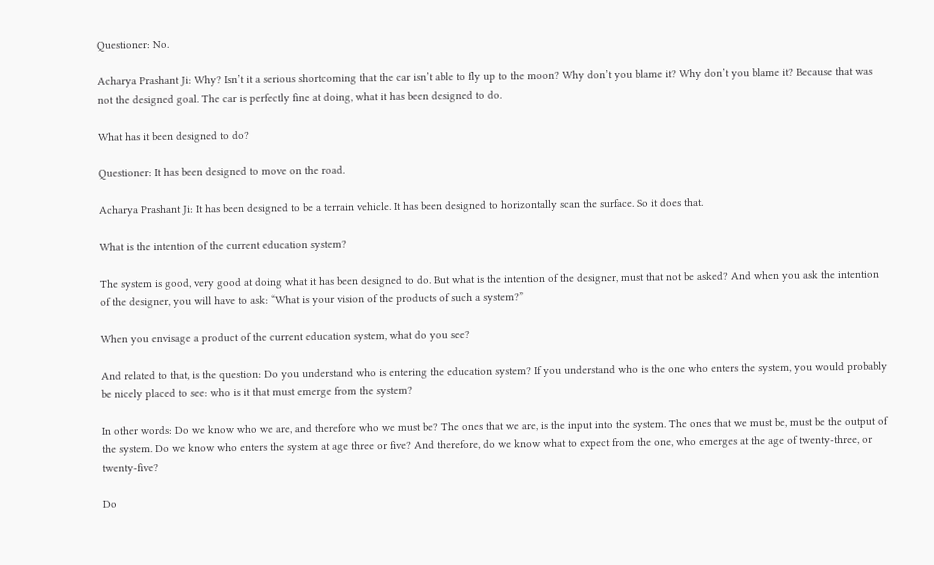Questioner: No.

Acharya Prashant Ji: Why? Isn’t it a serious shortcoming that the car isn’t able to fly up to the moon? Why don’t you blame it? Why don’t you blame it? Because that was not the designed goal. The car is perfectly fine at doing, what it has been designed to do.

What has it been designed to do?

Questioner: It has been designed to move on the road.

Acharya Prashant Ji: It has been designed to be a terrain vehicle. It has been designed to horizontally scan the surface. So it does that.

What is the intention of the current education system?

The system is good, very good at doing what it has been designed to do. But what is the intention of the designer, must that not be asked? And when you ask the intention of the designer, you will have to ask: “What is your vision of the products of such a system?”

When you envisage a product of the current education system, what do you see?

And related to that, is the question: Do you understand who is entering the education system? If you understand who is the one who enters the system, you would probably be nicely placed to see: who is it that must emerge from the system?

In other words: Do we know who we are, and therefore who we must be? The ones that we are, is the input into the system. The ones that we must be, must be the output of the system. Do we know who enters the system at age three or five? And therefore, do we know what to expect from the one, who emerges at the age of twenty-three, or twenty-five?

Do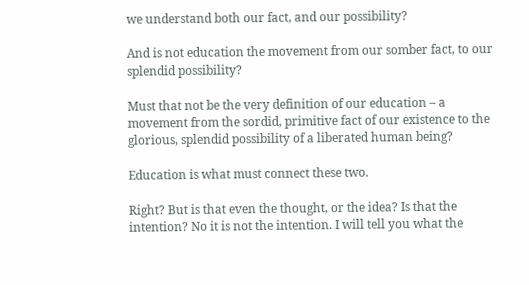we understand both our fact, and our possibility?

And is not education the movement from our somber fact, to our splendid possibility?

Must that not be the very definition of our education – a movement from the sordid, primitive fact of our existence to the glorious, splendid possibility of a liberated human being?

Education is what must connect these two.

Right? But is that even the thought, or the idea? Is that the intention? No it is not the intention. I will tell you what the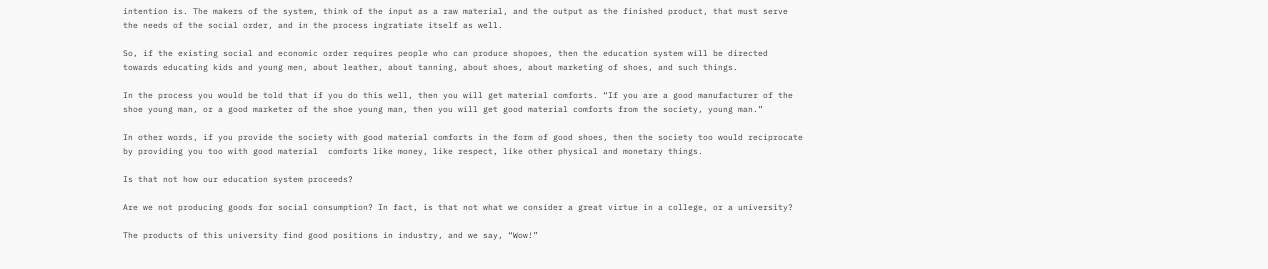intention is. The makers of the system, think of the input as a raw material, and the output as the finished product, that must serve the needs of the social order, and in the process ingratiate itself as well.

So, if the existing social and economic order requires people who can produce shopoes, then the education system will be directed towards educating kids and young men, about leather, about tanning, about shoes, about marketing of shoes, and such things.

In the process you would be told that if you do this well, then you will get material comforts. “If you are a good manufacturer of the shoe young man, or a good marketer of the shoe young man, then you will get good material comforts from the society, young man.”

In other words, if you provide the society with good material comforts in the form of good shoes, then the society too would reciprocate by providing you too with good material  comforts like money, like respect, like other physical and monetary things.

Is that not how our education system proceeds?

Are we not producing goods for social consumption? In fact, is that not what we consider a great virtue in a college, or a university?

The products of this university find good positions in industry, and we say, “Wow!”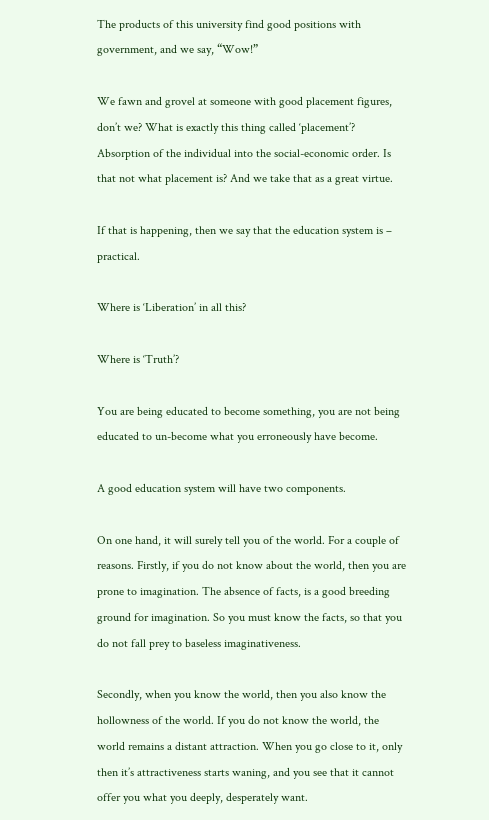The products of this university find good positions with government, and we say, “Wow!”

We fawn and grovel at someone with good placement figures, don’t we? What is exactly this thing called ‘placement’? Absorption of the individual into the social-economic order. Is that not what placement is? And we take that as a great virtue.

If that is happening, then we say that the education system is – practical.

Where is ‘Liberation’ in all this?

Where is ‘Truth’?

You are being educated to become something, you are not being educated to un-become what you erroneously have become.

A good education system will have two components.

On one hand, it will surely tell you of the world. For a couple of reasons. Firstly, if you do not know about the world, then you are prone to imagination. The absence of facts, is a good breeding ground for imagination. So you must know the facts, so that you do not fall prey to baseless imaginativeness.

Secondly, when you know the world, then you also know the hollowness of the world. If you do not know the world, the world remains a distant attraction. When you go close to it, only then it’s attractiveness starts waning, and you see that it cannot offer you what you deeply, desperately want.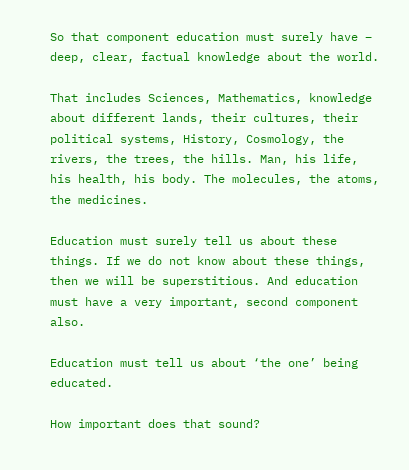So that component education must surely have – deep, clear, factual knowledge about the world.

That includes Sciences, Mathematics, knowledge about different lands, their cultures, their political systems, History, Cosmology, the rivers, the trees, the hills. Man, his life, his health, his body. The molecules, the atoms, the medicines.

Education must surely tell us about these things. If we do not know about these things, then we will be superstitious. And education must have a very important, second component also.

Education must tell us about ‘the one’ being educated.

How important does that sound?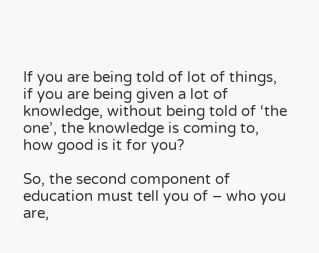If you are being told of lot of things, if you are being given a lot of knowledge, without being told of ‘the one’, the knowledge is coming to, how good is it for you?

So, the second component of education must tell you of – who you are,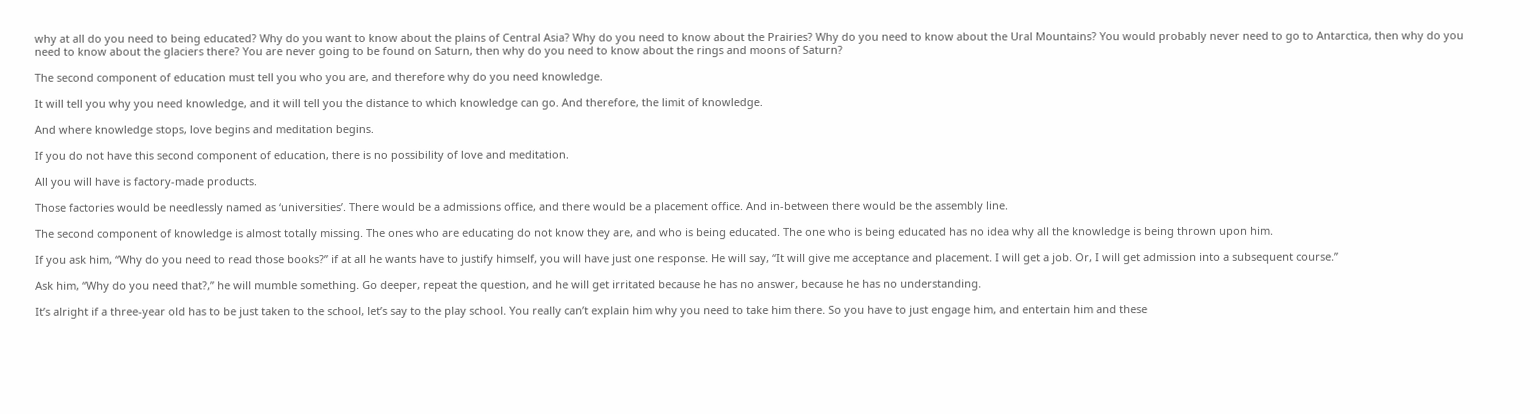why at all do you need to being educated? Why do you want to know about the plains of Central Asia? Why do you need to know about the Prairies? Why do you need to know about the Ural Mountains? You would probably never need to go to Antarctica, then why do you need to know about the glaciers there? You are never going to be found on Saturn, then why do you need to know about the rings and moons of Saturn?

The second component of education must tell you who you are, and therefore why do you need knowledge.

It will tell you why you need knowledge, and it will tell you the distance to which knowledge can go. And therefore, the limit of knowledge.

And where knowledge stops, love begins and meditation begins.

If you do not have this second component of education, there is no possibility of love and meditation.

All you will have is factory-made products.

Those factories would be needlessly named as ‘universities’. There would be a admissions office, and there would be a placement office. And in-between there would be the assembly line.

The second component of knowledge is almost totally missing. The ones who are educating do not know they are, and who is being educated. The one who is being educated has no idea why all the knowledge is being thrown upon him.

If you ask him, “Why do you need to read those books?” if at all he wants have to justify himself, you will have just one response. He will say, “It will give me acceptance and placement. I will get a job. Or, I will get admission into a subsequent course.”

Ask him, “Why do you need that?,” he will mumble something. Go deeper, repeat the question, and he will get irritated because he has no answer, because he has no understanding.

It’s alright if a three-year old has to be just taken to the school, let’s say to the play school. You really can’t explain him why you need to take him there. So you have to just engage him, and entertain him and these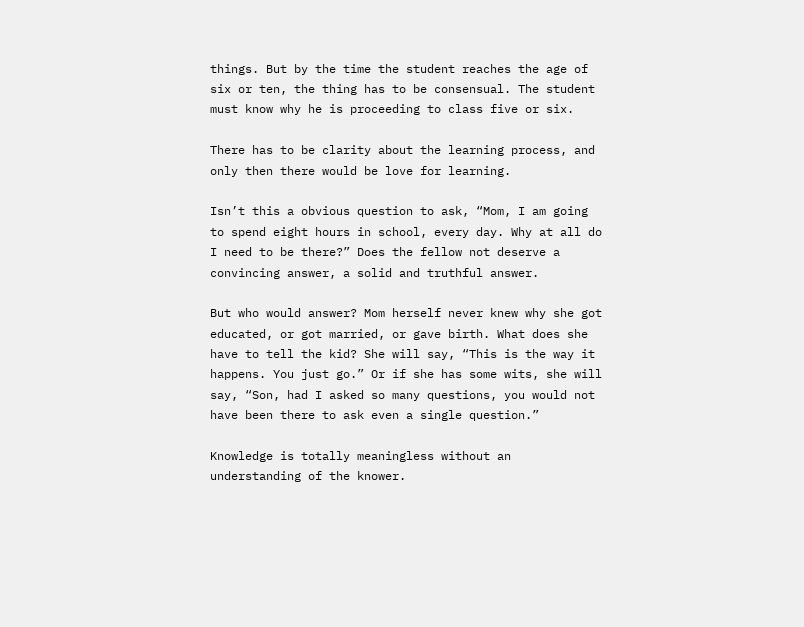things. But by the time the student reaches the age of six or ten, the thing has to be consensual. The student must know why he is proceeding to class five or six.

There has to be clarity about the learning process, and only then there would be love for learning.

Isn’t this a obvious question to ask, “Mom, I am going to spend eight hours in school, every day. Why at all do I need to be there?” Does the fellow not deserve a convincing answer, a solid and truthful answer.

But who would answer? Mom herself never knew why she got educated, or got married, or gave birth. What does she have to tell the kid? She will say, “This is the way it happens. You just go.” Or if she has some wits, she will say, “Son, had I asked so many questions, you would not have been there to ask even a single question.”

Knowledge is totally meaningless without an understanding of the knower.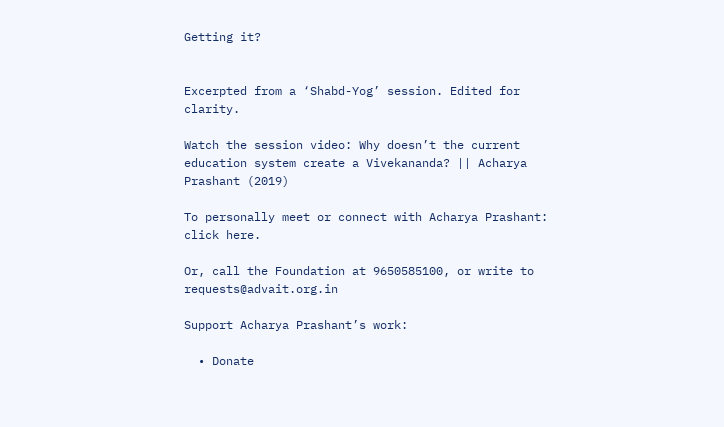Getting it?


Excerpted from a ‘Shabd-Yog’ session. Edited for clarity.

Watch the session video: Why doesn’t the current education system create a Vivekananda? || Acharya Prashant (2019)

To personally meet or connect with Acharya Prashant: click here.

Or, call the Foundation at 9650585100, or write to requests@advait.org.in

Support Acharya Prashant’s work:

  • Donate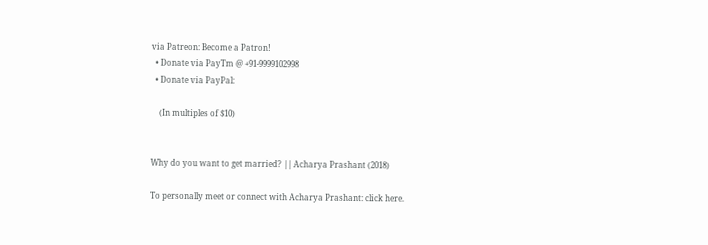via Patreon: Become a Patron!
  • Donate via PayTm @ +91-9999102998
  • Donate via PayPal:

    (In multiples of $10)


Why do you want to get married? || Acharya Prashant (2018)

To personally meet or connect with Acharya Prashant: click here.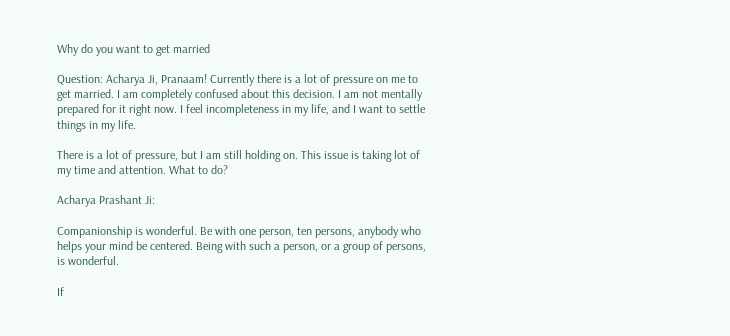Why do you want to get married

Question: Acharya Ji, Pranaam! Currently there is a lot of pressure on me to get married. I am completely confused about this decision. I am not mentally prepared for it right now. I feel incompleteness in my life, and I want to settle things in my life.

There is a lot of pressure, but I am still holding on. This issue is taking lot of my time and attention. What to do?

Acharya Prashant Ji:

Companionship is wonderful. Be with one person, ten persons, anybody who helps your mind be centered. Being with such a person, or a group of persons, is wonderful.

If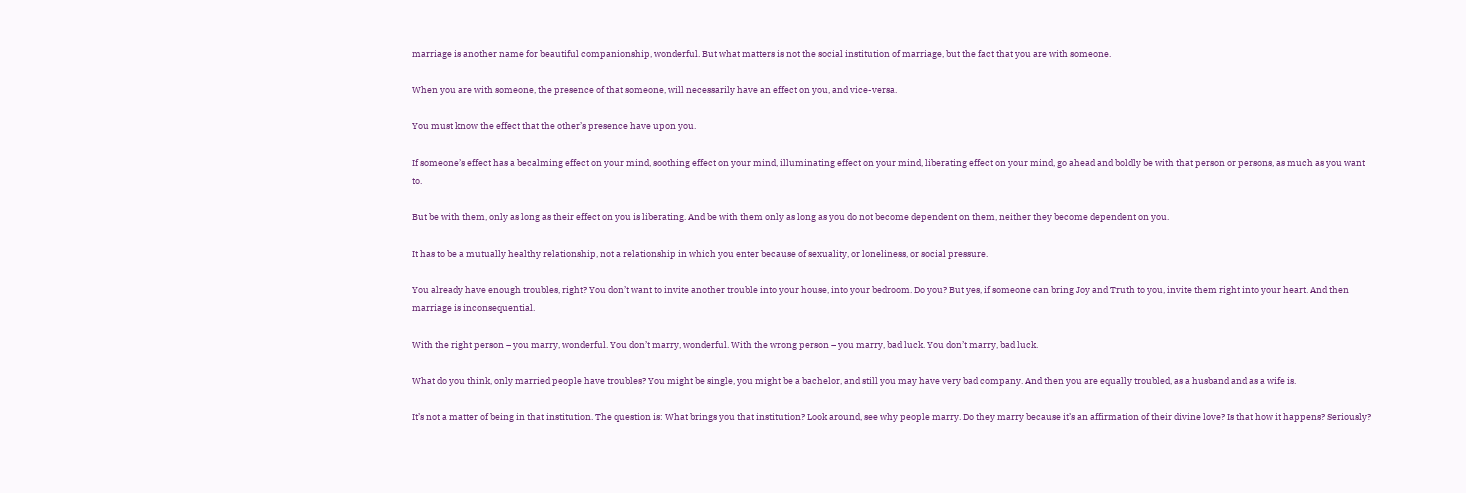marriage is another name for beautiful companionship, wonderful. But what matters is not the social institution of marriage, but the fact that you are with someone.

When you are with someone, the presence of that someone, will necessarily have an effect on you, and vice-versa.

You must know the effect that the other’s presence have upon you.

If someone’s effect has a becalming effect on your mind, soothing effect on your mind, illuminating effect on your mind, liberating effect on your mind, go ahead and boldly be with that person or persons, as much as you want to.

But be with them, only as long as their effect on you is liberating. And be with them only as long as you do not become dependent on them, neither they become dependent on you.

It has to be a mutually healthy relationship, not a relationship in which you enter because of sexuality, or loneliness, or social pressure.

You already have enough troubles, right? You don’t want to invite another trouble into your house, into your bedroom. Do you? But yes, if someone can bring Joy and Truth to you, invite them right into your heart. And then marriage is inconsequential.

With the right person – you marry, wonderful. You don’t marry, wonderful. With the wrong person – you marry, bad luck. You don’t marry, bad luck.

What do you think, only married people have troubles? You might be single, you might be a bachelor, and still you may have very bad company. And then you are equally troubled, as a husband and as a wife is.

It’s not a matter of being in that institution. The question is: What brings you that institution? Look around, see why people marry. Do they marry because it’s an affirmation of their divine love? Is that how it happens? Seriously?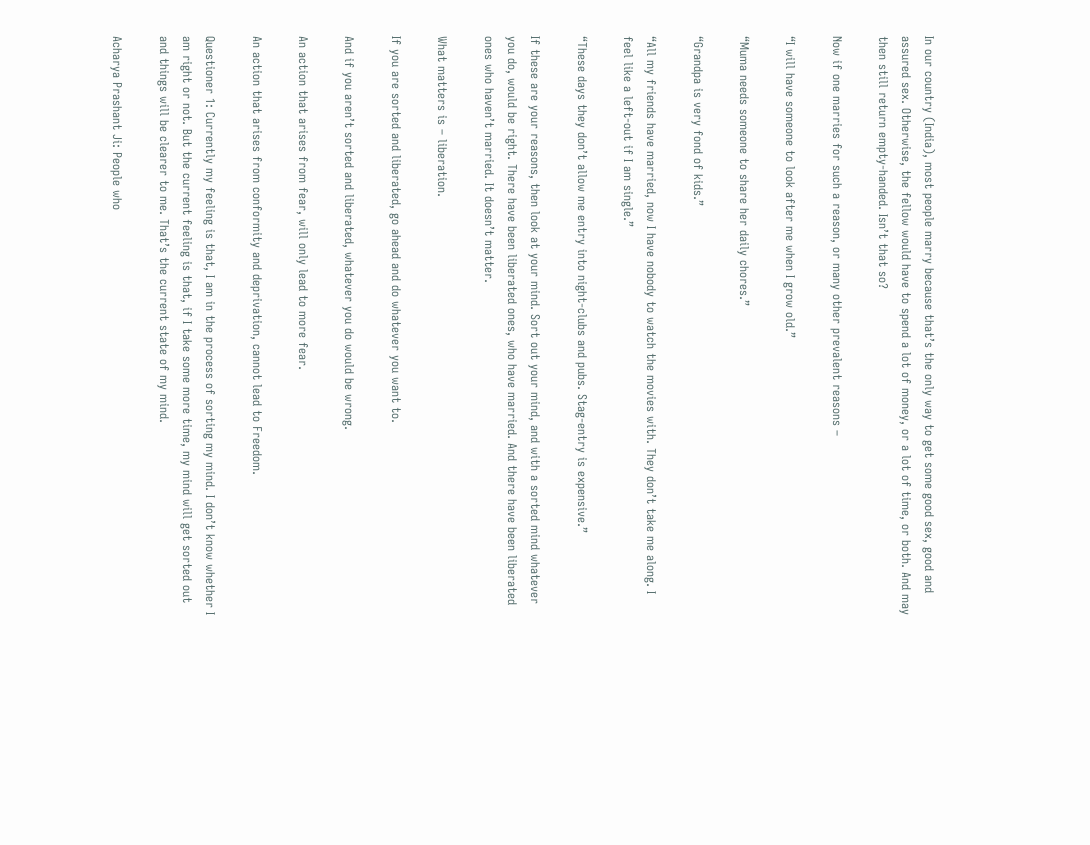In our country (India), most people marry because that’s the only way to get some good sex, good and assured sex. Otherwise, the fellow would have to spend a lot of money, or a lot of time, or both. And may then still return empty-handed. Isn’t that so?

Now if one marries for such a reason, or many other prevalent reasons –

“I will have someone to look after me when I grow old.”

“Muma needs someone to share her daily chores.”

“Grandpa is very fond of kids.”

“All my friends have married, now I have nobody to watch the movies with. They don’t take me along. I feel like a left-out if I am single.”

“These days they don’t allow me entry into night-clubs and pubs. Stag-entry is expensive.”

If these are your reasons, then look at your mind. Sort out your mind, and with a sorted mind whatever you do, would be right. There have been liberated ones, who have married. And there have been liberated ones who haven’t married. It doesn’t matter.

What matters is – liberation.

If you are sorted and liberated, go ahead and do whatever you want to.

And if you aren’t sorted and liberated, whatever you do would be wrong.

An action that arises from fear, will only lead to more fear.

An action that arises from conformity and deprivation, cannot lead to Freedom.

Questioner 1: Currently my feeling is that, I am in the process of sorting my mind. I don’t know whether I am right or not. But the current feeling is that, if I take some more time, my mind will get sorted out and things will be clearer to me. That’s the current state of my mind.

Acharya Prashant Ji: People who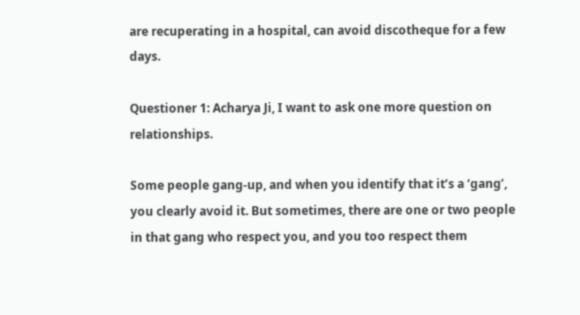are recuperating in a hospital, can avoid discotheque for a few days.

Questioner 1: Acharya Ji, I want to ask one more question on relationships.

Some people gang-up, and when you identify that it’s a ‘gang’, you clearly avoid it. But sometimes, there are one or two people in that gang who respect you, and you too respect them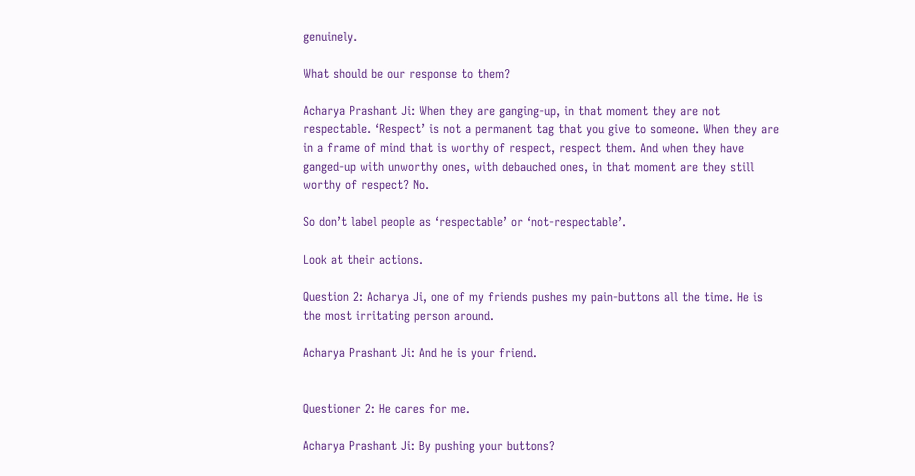genuinely.

What should be our response to them?

Acharya Prashant Ji: When they are ganging-up, in that moment they are not respectable. ‘Respect’ is not a permanent tag that you give to someone. When they are in a frame of mind that is worthy of respect, respect them. And when they have ganged-up with unworthy ones, with debauched ones, in that moment are they still worthy of respect? No.

So don’t label people as ‘respectable’ or ‘not-respectable’.

Look at their actions.

Question 2: Acharya Ji, one of my friends pushes my pain-buttons all the time. He is the most irritating person around.

Acharya Prashant Ji: And he is your friend.


Questioner 2: He cares for me.

Acharya Prashant Ji: By pushing your buttons?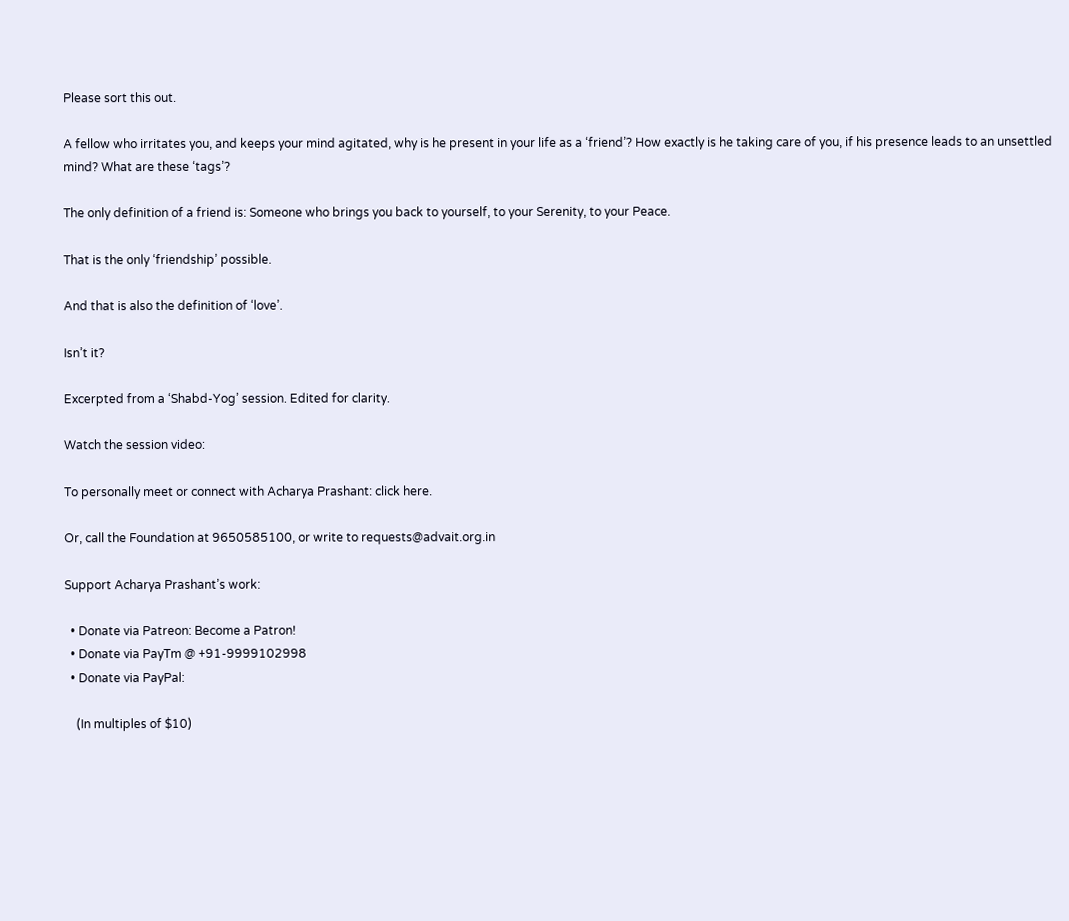Please sort this out.

A fellow who irritates you, and keeps your mind agitated, why is he present in your life as a ‘friend’? How exactly is he taking care of you, if his presence leads to an unsettled mind? What are these ‘tags’?

The only definition of a friend is: Someone who brings you back to yourself, to your Serenity, to your Peace.

That is the only ‘friendship’ possible.

And that is also the definition of ‘love’.

Isn’t it?

Excerpted from a ‘Shabd-Yog’ session. Edited for clarity.

Watch the session video:

To personally meet or connect with Acharya Prashant: click here.

Or, call the Foundation at 9650585100, or write to requests@advait.org.in

Support Acharya Prashant’s work:

  • Donate via Patreon: Become a Patron!
  • Donate via PayTm @ +91-9999102998
  • Donate via PayPal:

    (In multiples of $10)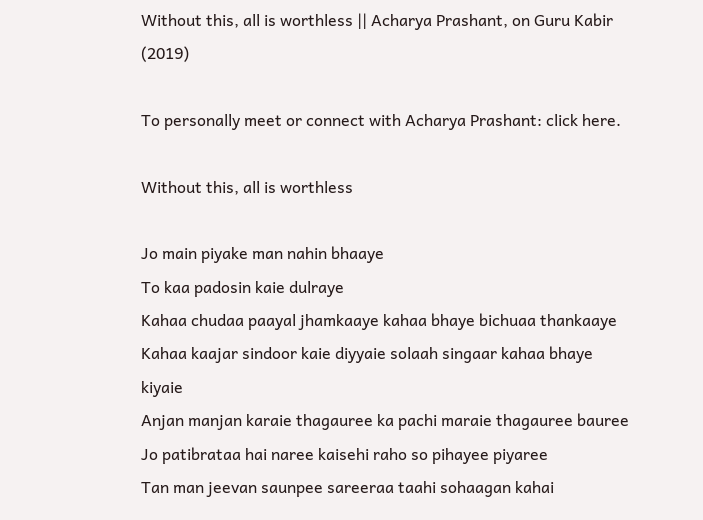Without this, all is worthless || Acharya Prashant, on Guru Kabir (2019)

To personally meet or connect with Acharya Prashant: click here.

Without this, all is worthless

Jo main piyake man nahin bhaaye
To kaa padosin kaie dulraye
Kahaa chudaa paayal jhamkaaye kahaa bhaye bichuaa thankaaye
Kahaa kaajar sindoor kaie diyyaie solaah singaar kahaa bhaye kiyaie
Anjan manjan karaie thagauree ka pachi maraie thagauree bauree
Jo patibrataa hai naree kaisehi raho so pihayee piyaree
Tan man jeevan saunpee sareeraa taahi sohaagan kahai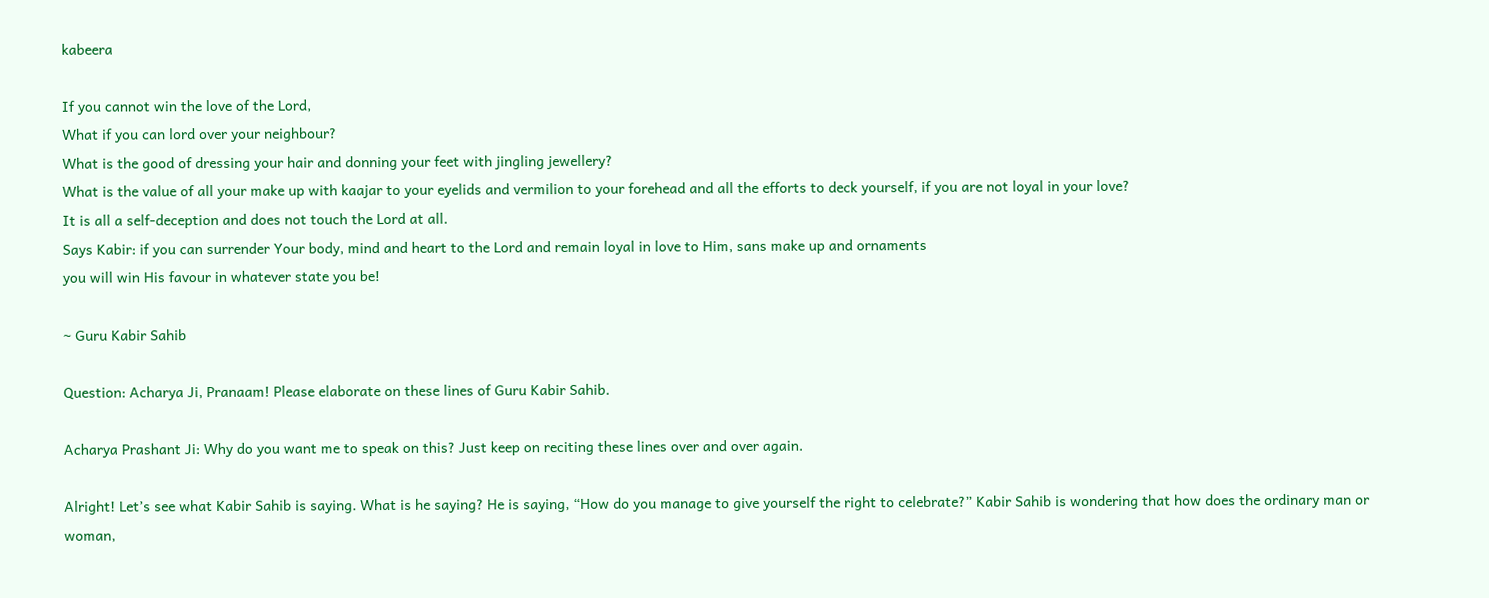kabeera

If you cannot win the love of the Lord,
What if you can lord over your neighbour?
What is the good of dressing your hair and donning your feet with jingling jewellery?
What is the value of all your make up with kaajar to your eyelids and vermilion to your forehead and all the efforts to deck yourself, if you are not loyal in your love?
It is all a self-deception and does not touch the Lord at all.
Says Kabir: if you can surrender Your body, mind and heart to the Lord and remain loyal in love to Him, sans make up and ornaments
you will win His favour in whatever state you be!

~ Guru Kabir Sahib

Question: Acharya Ji, Pranaam! Please elaborate on these lines of Guru Kabir Sahib.

Acharya Prashant Ji: Why do you want me to speak on this? Just keep on reciting these lines over and over again.

Alright! Let’s see what Kabir Sahib is saying. What is he saying? He is saying, “How do you manage to give yourself the right to celebrate?” Kabir Sahib is wondering that how does the ordinary man or woman,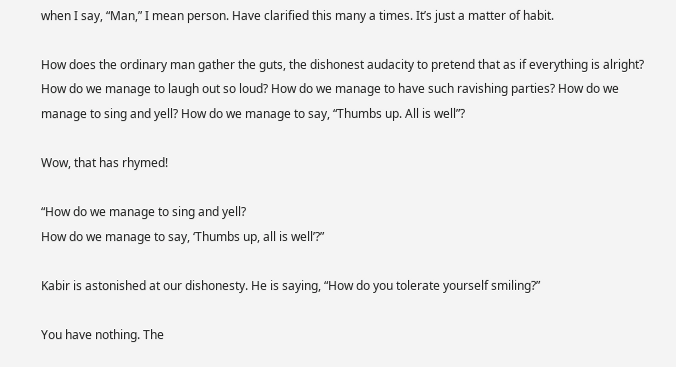when I say, “Man,” I mean person. Have clarified this many a times. It’s just a matter of habit.

How does the ordinary man gather the guts, the dishonest audacity to pretend that as if everything is alright? How do we manage to laugh out so loud? How do we manage to have such ravishing parties? How do we manage to sing and yell? How do we manage to say, “Thumbs up. All is well”?

Wow, that has rhymed!

“How do we manage to sing and yell?
How do we manage to say, ‘Thumbs up, all is well’?”

Kabir is astonished at our dishonesty. He is saying, “How do you tolerate yourself smiling?”

You have nothing. The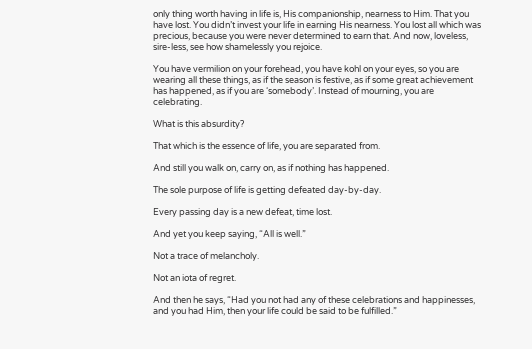only thing worth having in life is, His companionship, nearness to Him. That you have lost. You didn’t invest your life in earning His nearness. You lost all which was precious, because you were never determined to earn that. And now, loveless, sire-less, see how shamelessly you rejoice.

You have vermilion on your forehead, you have kohl on your eyes, so you are wearing all these things, as if the season is festive, as if some great achievement has happened, as if you are ‘somebody’. Instead of mourning, you are celebrating.

What is this absurdity?

That which is the essence of life, you are separated from.

And still you walk on, carry on, as if nothing has happened.

The sole purpose of life is getting defeated day-by-day.

Every passing day is a new defeat, time lost.

And yet you keep saying, “All is well.”

Not a trace of melancholy.

Not an iota of regret.

And then he says, “Had you not had any of these celebrations and happinesses, and you had Him, then your life could be said to be fulfilled.”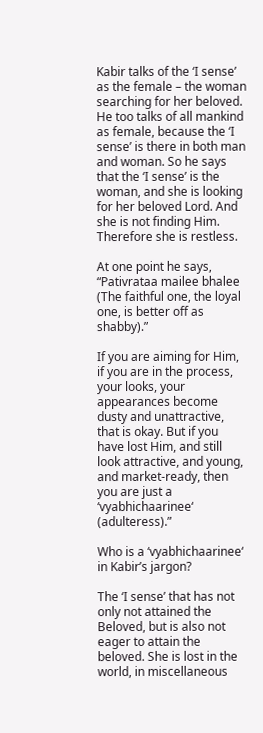Kabir talks of the ‘I sense’ as the female – the woman searching for her beloved. He too talks of all mankind as female, because the ‘I sense’ is there in both man and woman. So he says that the ‘I sense’ is the woman, and she is looking for her beloved Lord. And she is not finding Him. Therefore she is restless.

At one point he says, “Pativrataa mailee bhalee (The faithful one, the loyal one, is better off as shabby).”

If you are aiming for Him, if you are in the process, your looks, your appearances become dusty and unattractive, that is okay. But if you have lost Him, and still look attractive, and young, and market-ready, then you are just a ‘vyabhichaarinee‘ (adulteress).”

Who is a ‘vyabhichaarinee‘ in Kabir’s jargon?

The ‘I sense’ that has not only not attained the Beloved, but is also not eager to attain the beloved. She is lost in the world, in miscellaneous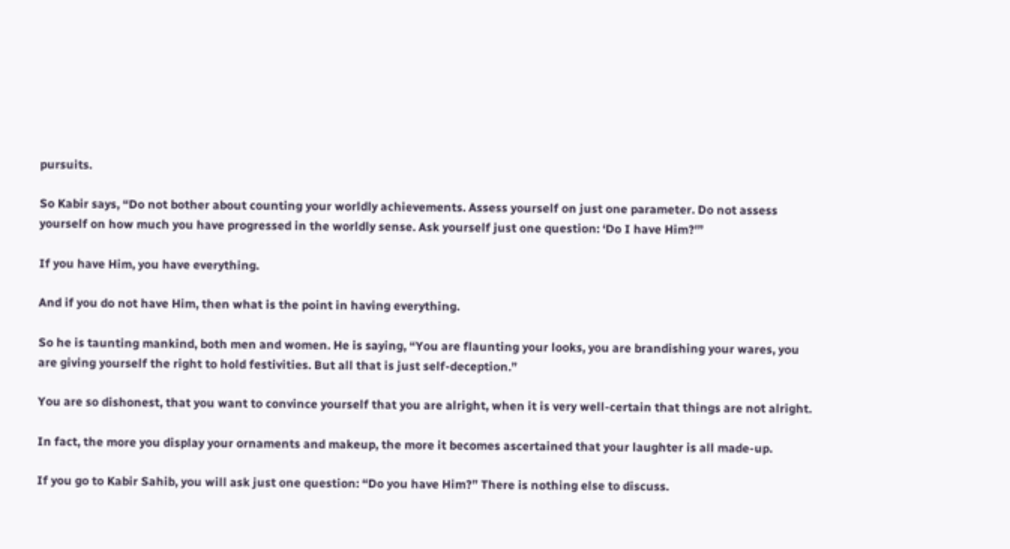pursuits.

So Kabir says, “Do not bother about counting your worldly achievements. Assess yourself on just one parameter. Do not assess yourself on how much you have progressed in the worldly sense. Ask yourself just one question: ‘Do I have Him?'”

If you have Him, you have everything.

And if you do not have Him, then what is the point in having everything.

So he is taunting mankind, both men and women. He is saying, “You are flaunting your looks, you are brandishing your wares, you are giving yourself the right to hold festivities. But all that is just self-deception.”

You are so dishonest, that you want to convince yourself that you are alright, when it is very well-certain that things are not alright.

In fact, the more you display your ornaments and makeup, the more it becomes ascertained that your laughter is all made-up.

If you go to Kabir Sahib, you will ask just one question: “Do you have Him?” There is nothing else to discuss.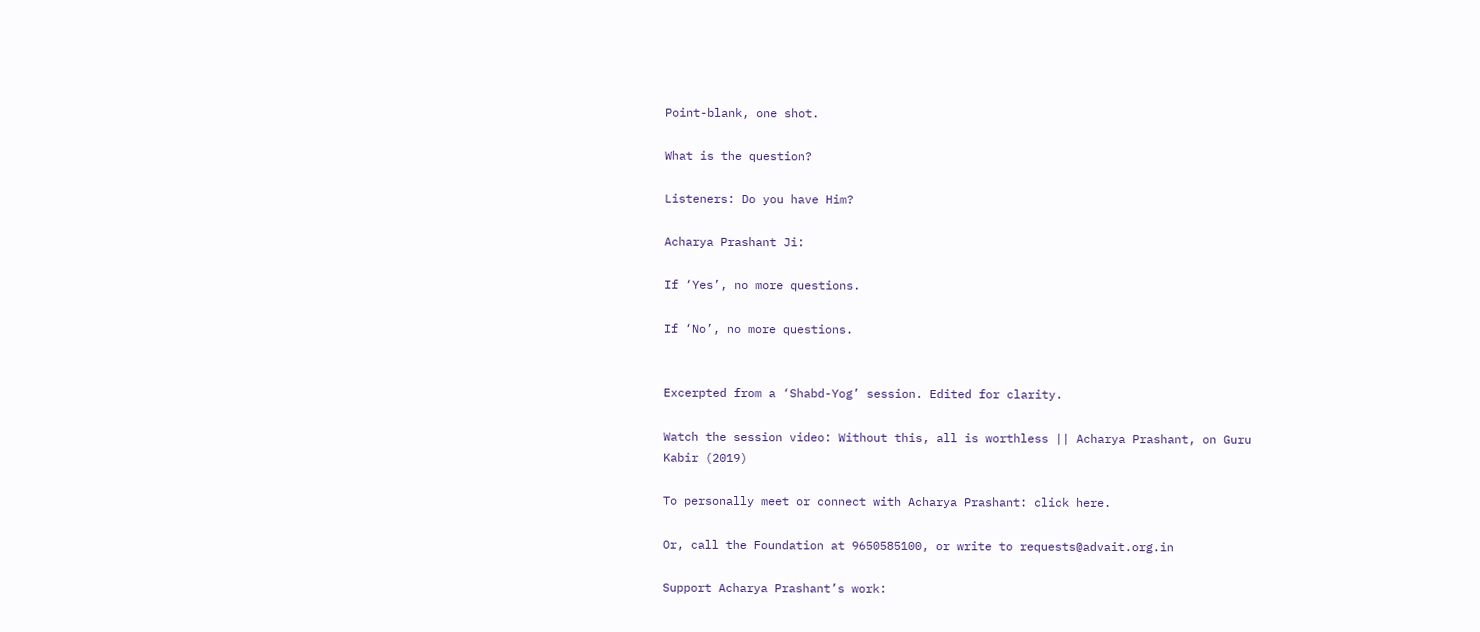Point-blank, one shot.

What is the question?

Listeners: Do you have Him?

Acharya Prashant Ji:

If ‘Yes’, no more questions.

If ‘No’, no more questions.


Excerpted from a ‘Shabd-Yog’ session. Edited for clarity.

Watch the session video: Without this, all is worthless || Acharya Prashant, on Guru Kabir (2019)

To personally meet or connect with Acharya Prashant: click here.

Or, call the Foundation at 9650585100, or write to requests@advait.org.in

Support Acharya Prashant’s work: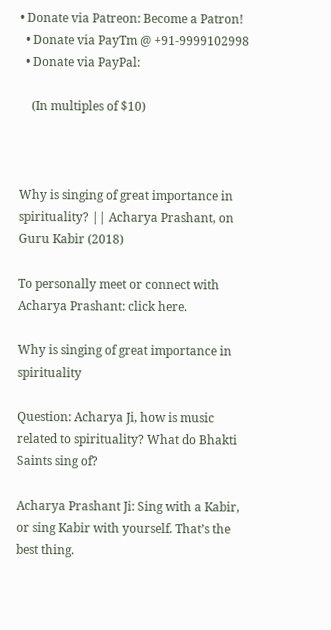• Donate via Patreon: Become a Patron!
  • Donate via PayTm @ +91-9999102998
  • Donate via PayPal:

    (In multiples of $10)



Why is singing of great importance in spirituality? || Acharya Prashant, on Guru Kabir (2018)

To personally meet or connect with Acharya Prashant: click here.

Why is singing of great importance in spirituality

Question: Acharya Ji, how is music related to spirituality? What do Bhakti Saints sing of?

Acharya Prashant Ji: Sing with a Kabir, or sing Kabir with yourself. That’s the best thing.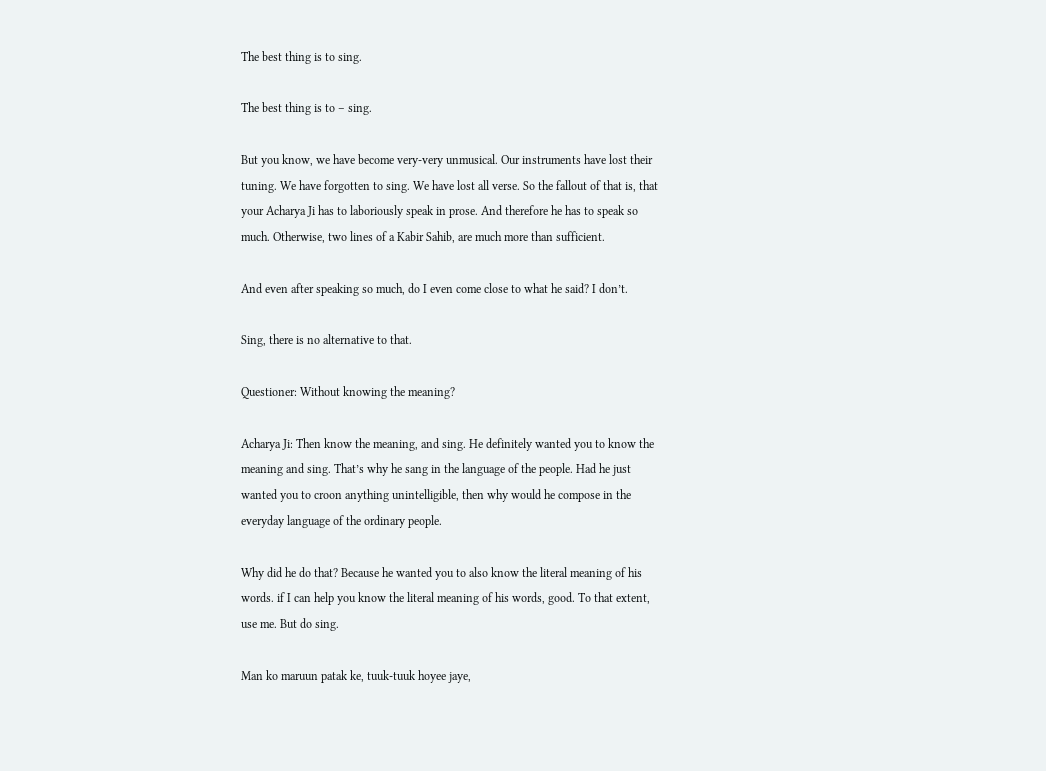The best thing is to sing.

The best thing is to – sing.

But you know, we have become very-very unmusical. Our instruments have lost their tuning. We have forgotten to sing. We have lost all verse. So the fallout of that is, that your Acharya Ji has to laboriously speak in prose. And therefore he has to speak so much. Otherwise, two lines of a Kabir Sahib, are much more than sufficient.

And even after speaking so much, do I even come close to what he said? I don’t.

Sing, there is no alternative to that.

Questioner: Without knowing the meaning?

Acharya Ji: Then know the meaning, and sing. He definitely wanted you to know the meaning and sing. That’s why he sang in the language of the people. Had he just wanted you to croon anything unintelligible, then why would he compose in the everyday language of the ordinary people.

Why did he do that? Because he wanted you to also know the literal meaning of his words. if I can help you know the literal meaning of his words, good. To that extent, use me. But do sing.

Man ko maruun patak ke, tuuk-tuuk hoyee jaye,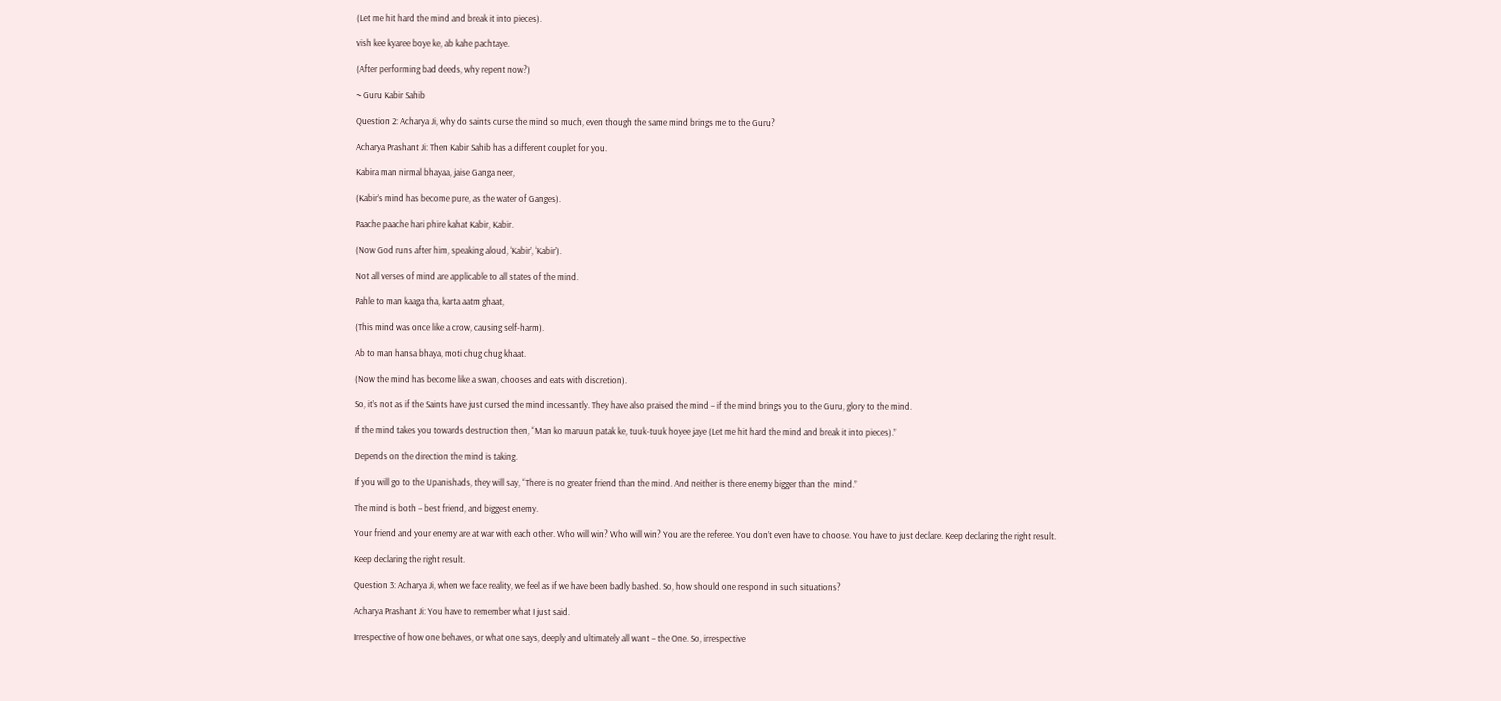(Let me hit hard the mind and break it into pieces).

vish kee kyaree boye ke, ab kahe pachtaye.

(After performing bad deeds, why repent now?)

~ Guru Kabir Sahib

Question 2: Acharya Ji, why do saints curse the mind so much, even though the same mind brings me to the Guru?

Acharya Prashant Ji: Then Kabir Sahib has a different couplet for you.

Kabira man nirmal bhayaa, jaise Ganga neer,

(Kabir’s mind has become pure, as the water of Ganges).

Paache paache hari phire kahat Kabir, Kabir.

(Now God runs after him, speaking aloud, ‘Kabir’, ‘Kabir’).

Not all verses of mind are applicable to all states of the mind.

Pahle to man kaaga tha, karta aatm ghaat,

(This mind was once like a crow, causing self-harm).

Ab to man hansa bhaya, moti chug chug khaat.

(Now the mind has become like a swan, chooses and eats with discretion).

So, it’s not as if the Saints have just cursed the mind incessantly. They have also praised the mind – if the mind brings you to the Guru, glory to the mind.

If the mind takes you towards destruction then, “Man ko maruun patak ke, tuuk-tuuk hoyee jaye (Let me hit hard the mind and break it into pieces).”

Depends on the direction the mind is taking.

If you will go to the Upanishads, they will say, “There is no greater friend than the mind. And neither is there enemy bigger than the  mind.”

The mind is both – best friend, and biggest enemy.

Your friend and your enemy are at war with each other. Who will win? Who will win? You are the referee. You don’t even have to choose. You have to just declare. Keep declaring the right result.

Keep declaring the right result.

Question 3: Acharya Ji, when we face reality, we feel as if we have been badly bashed. So, how should one respond in such situations?

Acharya Prashant Ji: You have to remember what I just said.

Irrespective of how one behaves, or what one says, deeply and ultimately all want – the One. So, irrespective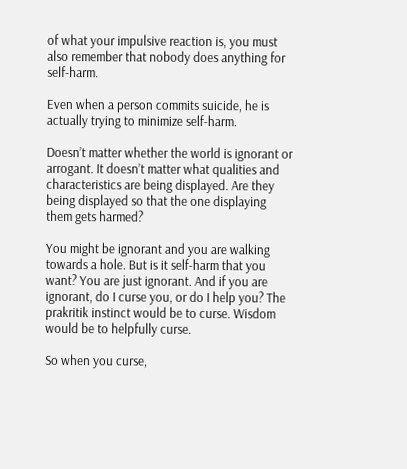of what your impulsive reaction is, you must also remember that nobody does anything for self-harm.

Even when a person commits suicide, he is actually trying to minimize self-harm.

Doesn’t matter whether the world is ignorant or arrogant. It doesn’t matter what qualities and characteristics are being displayed. Are they being displayed so that the one displaying them gets harmed?

You might be ignorant and you are walking towards a hole. But is it self-harm that you want? You are just ignorant. And if you are ignorant, do I curse you, or do I help you? The prakritik instinct would be to curse. Wisdom would be to helpfully curse.

So when you curse,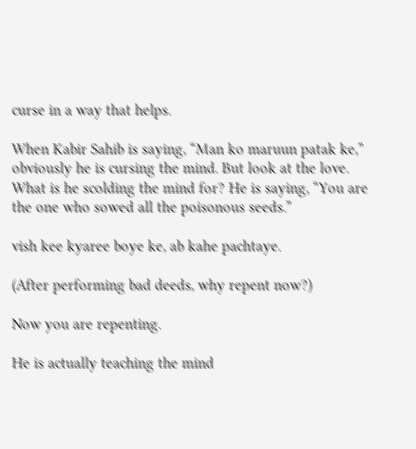curse in a way that helps.

When Kabir Sahib is saying, “Man ko maruun patak ke,” obviously he is cursing the mind. But look at the love. What is he scolding the mind for? He is saying, “You are the one who sowed all the poisonous seeds.”

vish kee kyaree boye ke, ab kahe pachtaye.

(After performing bad deeds, why repent now?)

Now you are repenting.

He is actually teaching the mind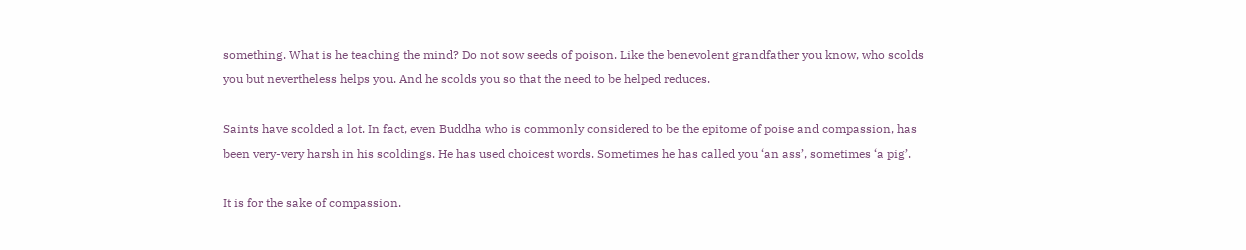something. What is he teaching the mind? Do not sow seeds of poison. Like the benevolent grandfather you know, who scolds you but nevertheless helps you. And he scolds you so that the need to be helped reduces.

Saints have scolded a lot. In fact, even Buddha who is commonly considered to be the epitome of poise and compassion, has been very-very harsh in his scoldings. He has used choicest words. Sometimes he has called you ‘an ass’, sometimes ‘a pig’.

It is for the sake of compassion.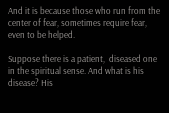And it is because those who run from the center of fear, sometimes require fear, even to be helped.

Suppose there is a patient,  diseased one in the spiritual sense. And what is his disease? His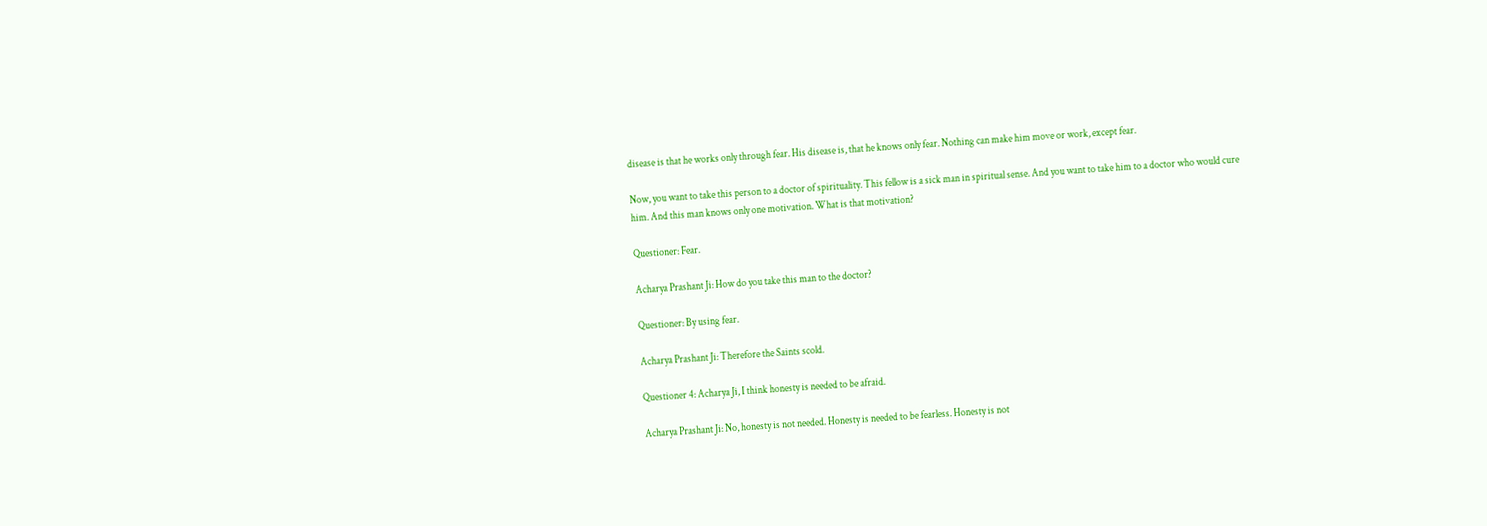disease is that he works only through fear. His disease is, that he knows only fear. Nothing can make him move or work, except fear.

Now, you want to take this person to a doctor of spirituality. This fellow is a sick man in spiritual sense. And you want to take him to a doctor who would cure him. And this man knows only one motivation. What is that motivation?

Questioner: Fear.

Acharya Prashant Ji: How do you take this man to the doctor?

Questioner: By using fear.

Acharya Prashant Ji: Therefore the Saints scold.

Questioner 4: Acharya Ji, I think honesty is needed to be afraid.

Acharya Prashant Ji: No, honesty is not needed. Honesty is needed to be fearless. Honesty is not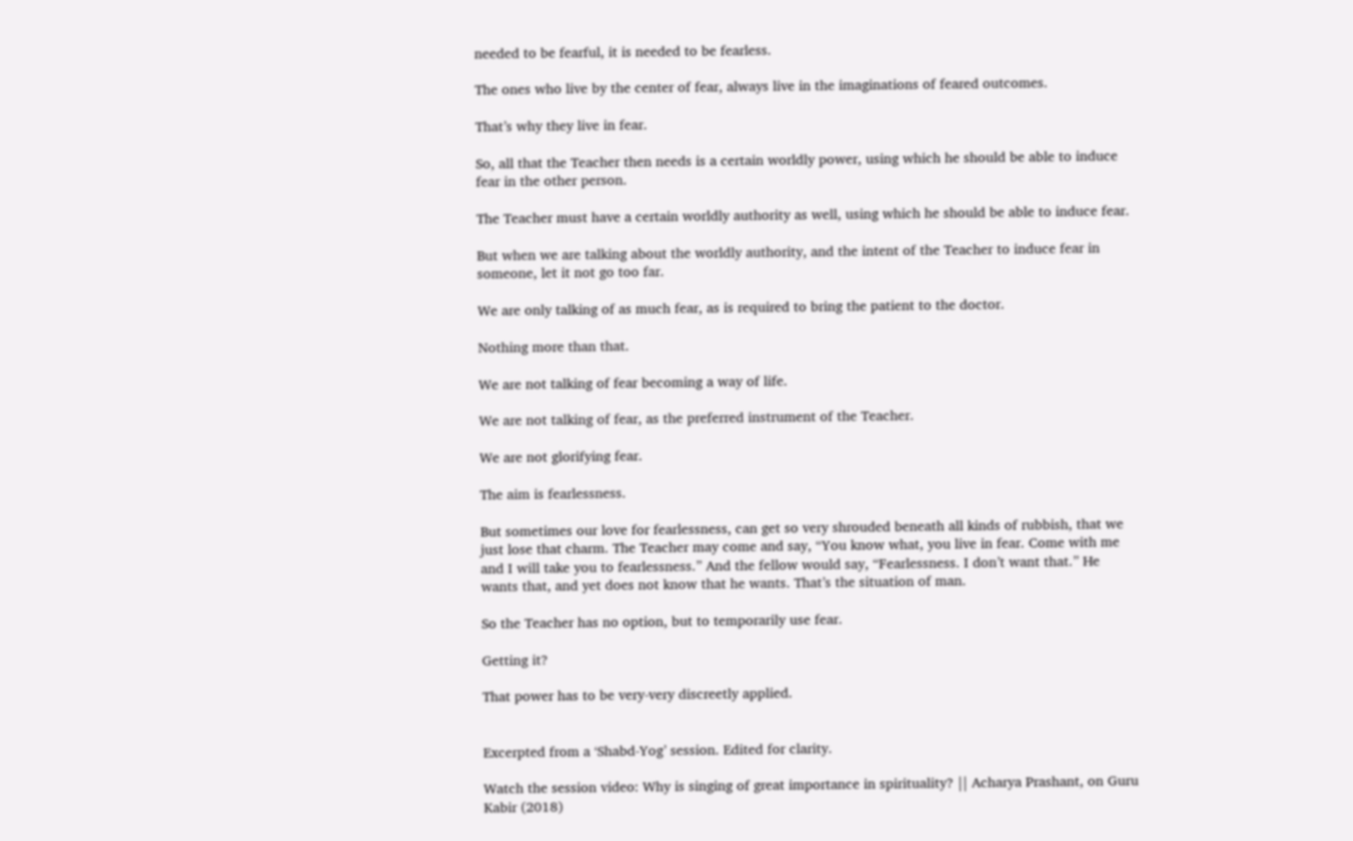needed to be fearful, it is needed to be fearless.

The ones who live by the center of fear, always live in the imaginations of feared outcomes.

That’s why they live in fear.

So, all that the Teacher then needs is a certain worldly power, using which he should be able to induce fear in the other person.

The Teacher must have a certain worldly authority as well, using which he should be able to induce fear.

But when we are talking about the worldly authority, and the intent of the Teacher to induce fear in someone, let it not go too far.

We are only talking of as much fear, as is required to bring the patient to the doctor.

Nothing more than that.

We are not talking of fear becoming a way of life.

We are not talking of fear, as the preferred instrument of the Teacher.

We are not glorifying fear.

The aim is fearlessness.

But sometimes our love for fearlessness, can get so very shrouded beneath all kinds of rubbish, that we just lose that charm. The Teacher may come and say, “You know what, you live in fear. Come with me and I will take you to fearlessness.” And the fellow would say, “Fearlessness. I don’t want that.” He wants that, and yet does not know that he wants. That’s the situation of man.

So the Teacher has no option, but to temporarily use fear.

Getting it?

That power has to be very-very discreetly applied.


Excerpted from a ‘Shabd-Yog’ session. Edited for clarity.

Watch the session video: Why is singing of great importance in spirituality? || Acharya Prashant, on Guru Kabir (2018)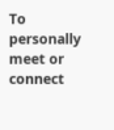To personally meet or connect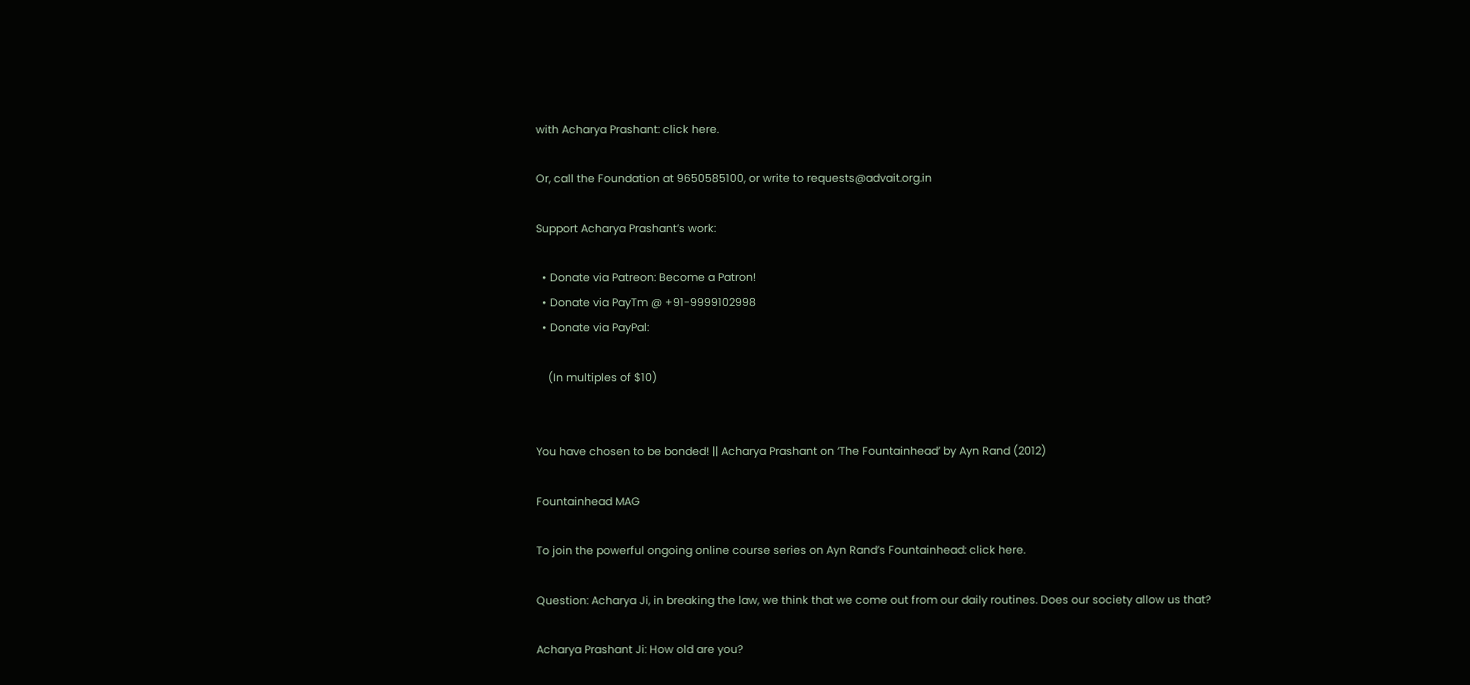with Acharya Prashant: click here.

Or, call the Foundation at 9650585100, or write to requests@advait.org.in

Support Acharya Prashant’s work:

  • Donate via Patreon: Become a Patron!
  • Donate via PayTm @ +91-9999102998
  • Donate via PayPal:

    (In multiples of $10)


You have chosen to be bonded! || Acharya Prashant on ‘The Fountainhead’ by Ayn Rand (2012)

Fountainhead MAG

To join the powerful ongoing online course series on Ayn Rand’s Fountainhead: click here.

Question: Acharya Ji, in breaking the law, we think that we come out from our daily routines. Does our society allow us that?

Acharya Prashant Ji: How old are you?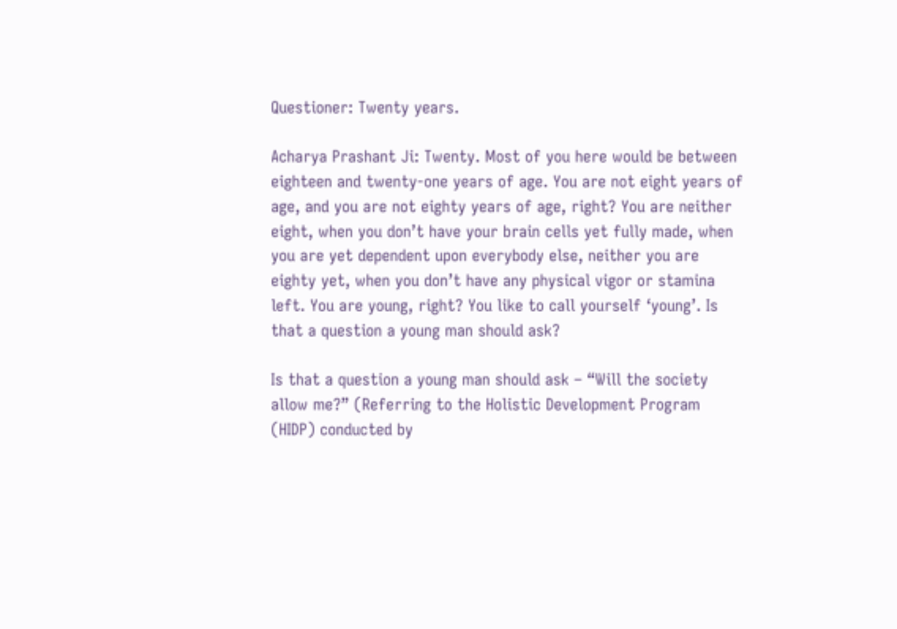Questioner: Twenty years.

Acharya Prashant Ji: Twenty. Most of you here would be between eighteen and twenty-one years of age. You are not eight years of age, and you are not eighty years of age, right? You are neither eight, when you don’t have your brain cells yet fully made, when you are yet dependent upon everybody else, neither you are eighty yet, when you don’t have any physical vigor or stamina left. You are young, right? You like to call yourself ‘young’. Is that a question a young man should ask?

Is that a question a young man should ask – “Will the society allow me?” (Referring to the Holistic Development Program (HIDP) conducted by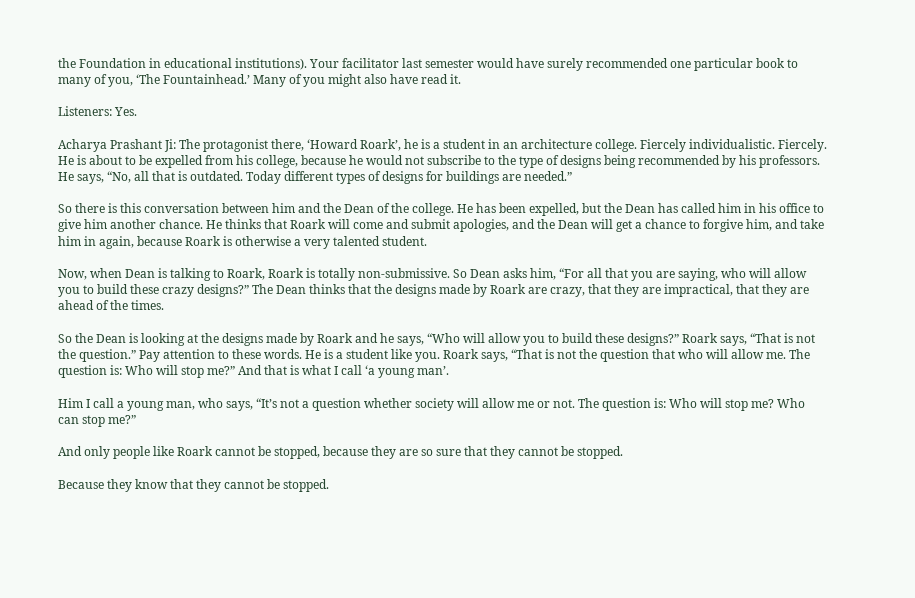the Foundation in educational institutions). Your facilitator last semester would have surely recommended one particular book to many of you, ‘The Fountainhead.’ Many of you might also have read it.

Listeners: Yes.

Acharya Prashant Ji: The protagonist there, ‘Howard Roark’, he is a student in an architecture college. Fiercely individualistic. Fiercely. He is about to be expelled from his college, because he would not subscribe to the type of designs being recommended by his professors. He says, “No, all that is outdated. Today different types of designs for buildings are needed.”

So there is this conversation between him and the Dean of the college. He has been expelled, but the Dean has called him in his office to give him another chance. He thinks that Roark will come and submit apologies, and the Dean will get a chance to forgive him, and take him in again, because Roark is otherwise a very talented student.

Now, when Dean is talking to Roark, Roark is totally non-submissive. So Dean asks him, “For all that you are saying, who will allow you to build these crazy designs?” The Dean thinks that the designs made by Roark are crazy, that they are impractical, that they are ahead of the times.

So the Dean is looking at the designs made by Roark and he says, “Who will allow you to build these designs?” Roark says, “That is not the question.” Pay attention to these words. He is a student like you. Roark says, “That is not the question that who will allow me. The question is: Who will stop me?” And that is what I call ‘a young man’.

Him I call a young man, who says, “It’s not a question whether society will allow me or not. The question is: Who will stop me? Who can stop me?”

And only people like Roark cannot be stopped, because they are so sure that they cannot be stopped.

Because they know that they cannot be stopped.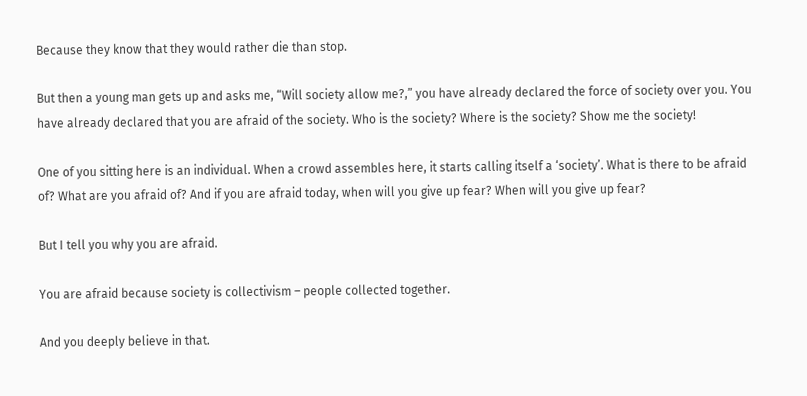Because they know that they would rather die than stop.

But then a young man gets up and asks me, “Will society allow me?,” you have already declared the force of society over you. You have already declared that you are afraid of the society. Who is the society? Where is the society? Show me the society!

One of you sitting here is an individual. When a crowd assembles here, it starts calling itself a ‘society’. What is there to be afraid of? What are you afraid of? And if you are afraid today, when will you give up fear? When will you give up fear?

But I tell you why you are afraid.

You are afraid because society is collectivism – people collected together.

And you deeply believe in that.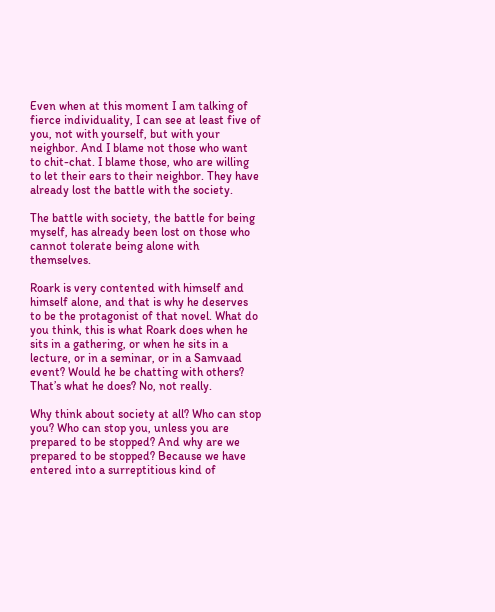Even when at this moment I am talking of fierce individuality, I can see at least five of you, not with yourself, but with your neighbor. And I blame not those who want to chit-chat. I blame those, who are willing to let their ears to their neighbor. They have already lost the battle with the society.

The battle with society, the battle for being myself, has already been lost on those who cannot tolerate being alone with themselves.

Roark is very contented with himself and himself alone, and that is why he deserves to be the protagonist of that novel. What do you think, this is what Roark does when he sits in a gathering, or when he sits in a lecture, or in a seminar, or in a Samvaad event? Would he be chatting with others? That’s what he does? No, not really.

Why think about society at all? Who can stop you? Who can stop you, unless you are prepared to be stopped? And why are we prepared to be stopped? Because we have entered into a surreptitious kind of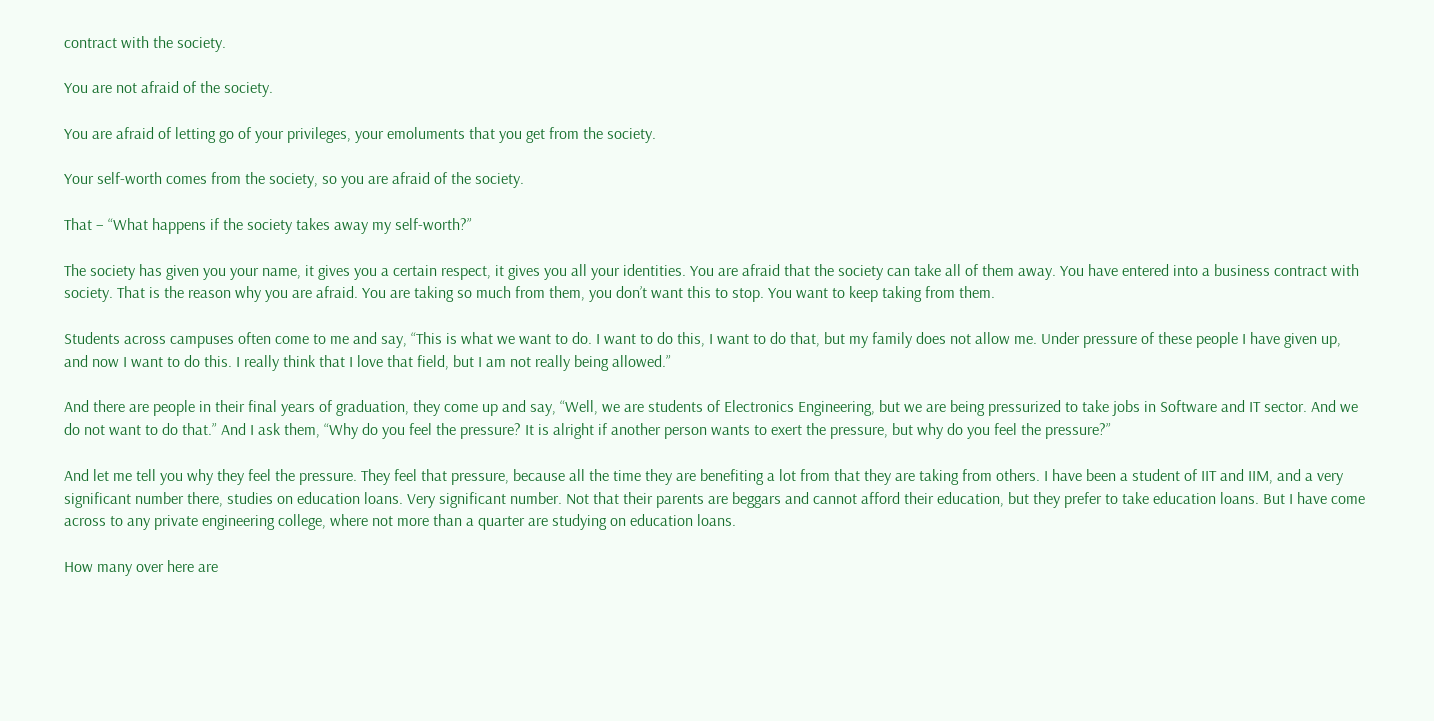contract with the society.

You are not afraid of the society.

You are afraid of letting go of your privileges, your emoluments that you get from the society.

Your self-worth comes from the society, so you are afraid of the society.

That – “What happens if the society takes away my self-worth?”

The society has given you your name, it gives you a certain respect, it gives you all your identities. You are afraid that the society can take all of them away. You have entered into a business contract with society. That is the reason why you are afraid. You are taking so much from them, you don’t want this to stop. You want to keep taking from them.

Students across campuses often come to me and say, “This is what we want to do. I want to do this, I want to do that, but my family does not allow me. Under pressure of these people I have given up, and now I want to do this. I really think that I love that field, but I am not really being allowed.”

And there are people in their final years of graduation, they come up and say, “Well, we are students of Electronics Engineering, but we are being pressurized to take jobs in Software and IT sector. And we do not want to do that.” And I ask them, “Why do you feel the pressure? It is alright if another person wants to exert the pressure, but why do you feel the pressure?”

And let me tell you why they feel the pressure. They feel that pressure, because all the time they are benefiting a lot from that they are taking from others. I have been a student of IIT and IIM, and a very significant number there, studies on education loans. Very significant number. Not that their parents are beggars and cannot afford their education, but they prefer to take education loans. But I have come across to any private engineering college, where not more than a quarter are studying on education loans.

How many over here are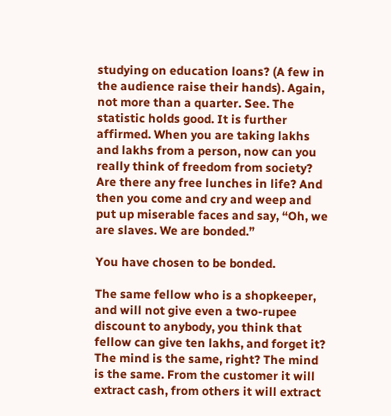studying on education loans? (A few in the audience raise their hands). Again, not more than a quarter. See. The statistic holds good. It is further affirmed. When you are taking lakhs and lakhs from a person, now can you really think of freedom from society? Are there any free lunches in life? And then you come and cry and weep and put up miserable faces and say, “Oh, we are slaves. We are bonded.”

You have chosen to be bonded.

The same fellow who is a shopkeeper, and will not give even a two-rupee discount to anybody, you think that fellow can give ten lakhs, and forget it? The mind is the same, right? The mind is the same. From the customer it will extract cash, from others it will extract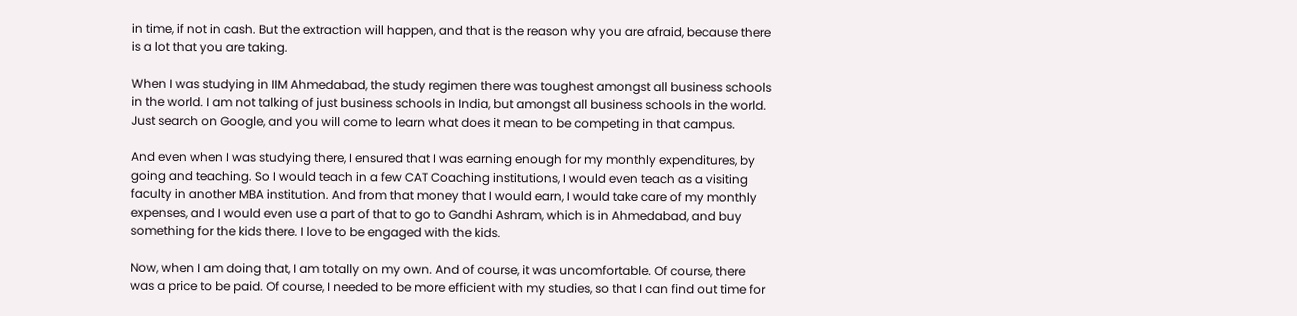in time, if not in cash. But the extraction will happen, and that is the reason why you are afraid, because there is a lot that you are taking.

When I was studying in IIM Ahmedabad, the study regimen there was toughest amongst all business schools in the world. I am not talking of just business schools in India, but amongst all business schools in the world. Just search on Google, and you will come to learn what does it mean to be competing in that campus.

And even when I was studying there, I ensured that I was earning enough for my monthly expenditures, by going and teaching. So I would teach in a few CAT Coaching institutions, I would even teach as a visiting faculty in another MBA institution. And from that money that I would earn, I would take care of my monthly expenses, and I would even use a part of that to go to Gandhi Ashram, which is in Ahmedabad, and buy something for the kids there. I love to be engaged with the kids.

Now, when I am doing that, I am totally on my own. And of course, it was uncomfortable. Of course, there was a price to be paid. Of course, I needed to be more efficient with my studies, so that I can find out time for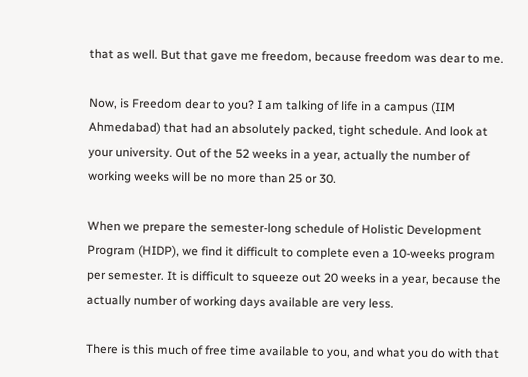that as well. But that gave me freedom, because freedom was dear to me.

Now, is Freedom dear to you? I am talking of life in a campus (IIM Ahmedabad) that had an absolutely packed, tight schedule. And look at your university. Out of the 52 weeks in a year, actually the number of working weeks will be no more than 25 or 30.

When we prepare the semester-long schedule of Holistic Development Program (HIDP), we find it difficult to complete even a 10-weeks program per semester. It is difficult to squeeze out 20 weeks in a year, because the actually number of working days available are very less.

There is this much of free time available to you, and what you do with that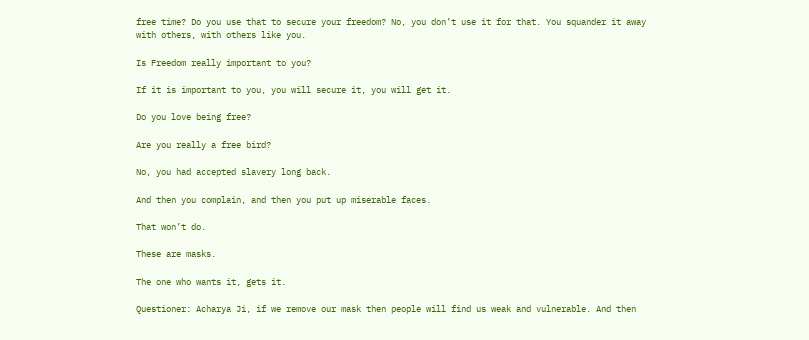free time? Do you use that to secure your freedom? No, you don’t use it for that. You squander it away with others, with others like you.

Is Freedom really important to you?

If it is important to you, you will secure it, you will get it.

Do you love being free?

Are you really a free bird?

No, you had accepted slavery long back.

And then you complain, and then you put up miserable faces.

That won’t do.

These are masks.

The one who wants it, gets it.

Questioner: Acharya Ji, if we remove our mask then people will find us weak and vulnerable. And then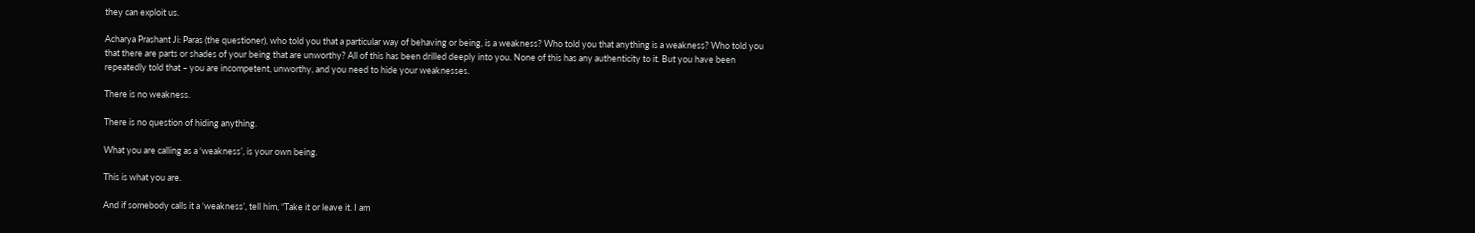they can exploit us.

Acharya Prashant Ji: Paras (the questioner), who told you that a particular way of behaving or being, is a weakness? Who told you that anything is a weakness? Who told you that there are parts or shades of your being that are unworthy? All of this has been drilled deeply into you. None of this has any authenticity to it. But you have been repeatedly told that – you are incompetent, unworthy, and you need to hide your weaknesses.

There is no weakness.

There is no question of hiding anything.

What you are calling as a ‘weakness’, is your own being.

This is what you are.

And if somebody calls it a ‘weakness’, tell him, “Take it or leave it. I am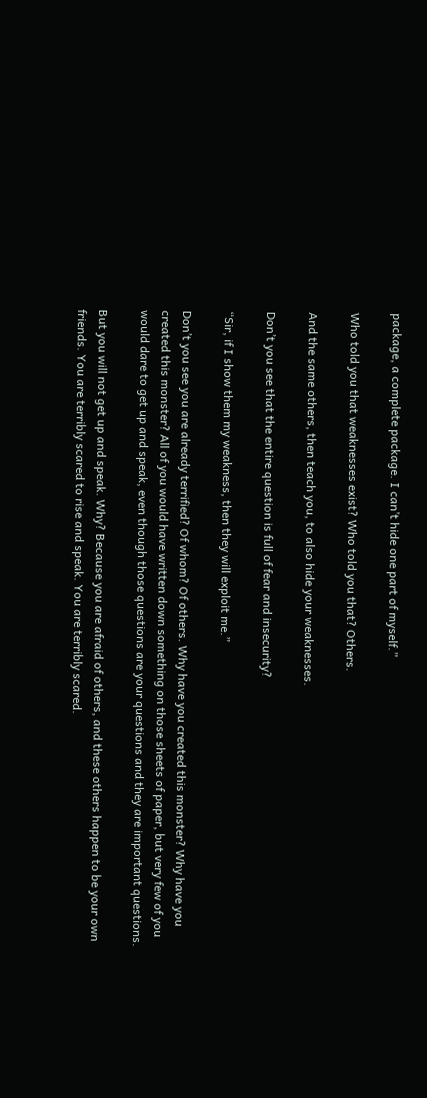package, a complete package. I can’t hide one part of myself.”

Who told you that weaknesses exist? Who told you that? Others.

And the same others, then teach you, to also hide your weaknesses.

Don’t you see that the entire question is full of fear and insecurity?

“Sir, if I show them my weakness, then they will exploit me.”

Don’t you see you are already terrified? Of whom? Of others. Why have you created this monster? Why have you created this monster? All of you would have written down something on those sheets of paper, but very few of you would dare to get up and speak, even though those questions are your questions and they are important questions.

But you will not get up and speak. Why? Because you are afraid of others, and these others happen to be your own friends. You are terribly scared to rise and speak. You are terribly scared.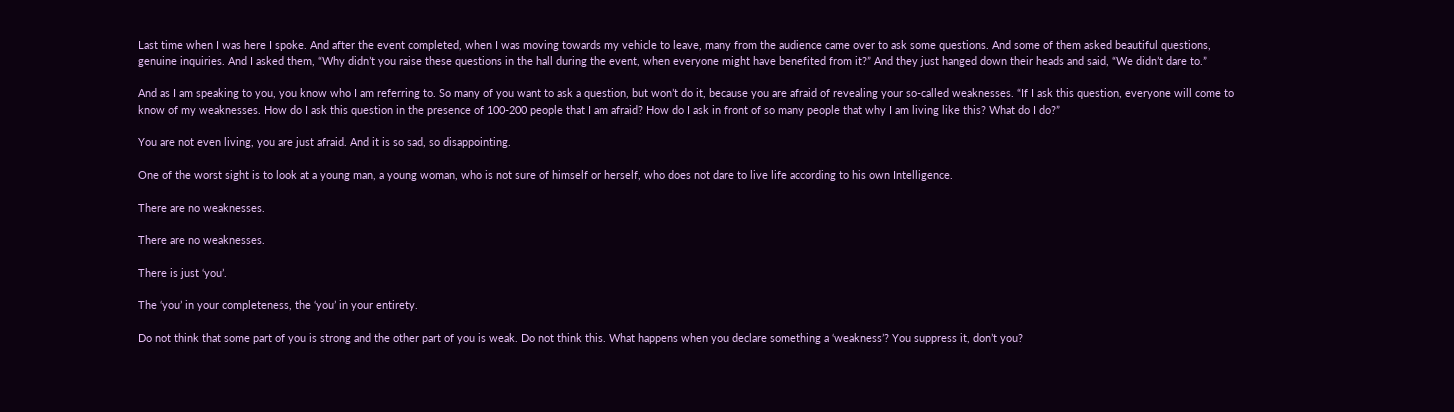Last time when I was here I spoke. And after the event completed, when I was moving towards my vehicle to leave, many from the audience came over to ask some questions. And some of them asked beautiful questions, genuine inquiries. And I asked them, “Why didn’t you raise these questions in the hall during the event, when everyone might have benefited from it?” And they just hanged down their heads and said, “We didn’t dare to.”

And as I am speaking to you, you know who I am referring to. So many of you want to ask a question, but won’t do it, because you are afraid of revealing your so-called weaknesses. “If I ask this question, everyone will come to know of my weaknesses. How do I ask this question in the presence of 100-200 people that I am afraid? How do I ask in front of so many people that why I am living like this? What do I do?”

You are not even living, you are just afraid. And it is so sad, so disappointing.

One of the worst sight is to look at a young man, a young woman, who is not sure of himself or herself, who does not dare to live life according to his own Intelligence.

There are no weaknesses.

There are no weaknesses.

There is just ‘you’.

The ‘you’ in your completeness, the ‘you’ in your entirety.

Do not think that some part of you is strong and the other part of you is weak. Do not think this. What happens when you declare something a ‘weakness’? You suppress it, don’t you?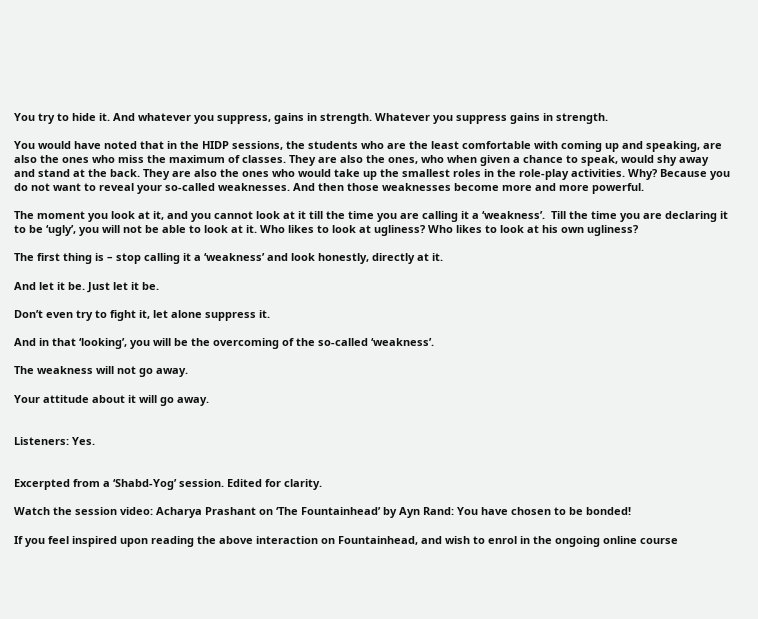You try to hide it. And whatever you suppress, gains in strength. Whatever you suppress gains in strength.

You would have noted that in the HIDP sessions, the students who are the least comfortable with coming up and speaking, are also the ones who miss the maximum of classes. They are also the ones, who when given a chance to speak, would shy away and stand at the back. They are also the ones who would take up the smallest roles in the role-play activities. Why? Because you do not want to reveal your so-called weaknesses. And then those weaknesses become more and more powerful.

The moment you look at it, and you cannot look at it till the time you are calling it a ‘weakness’.  Till the time you are declaring it to be ‘ugly’, you will not be able to look at it. Who likes to look at ugliness? Who likes to look at his own ugliness?

The first thing is – stop calling it a ‘weakness’ and look honestly, directly at it.

And let it be. Just let it be.

Don’t even try to fight it, let alone suppress it.

And in that ‘looking’, you will be the overcoming of the so-called ‘weakness’.

The weakness will not go away.

Your attitude about it will go away.


Listeners: Yes.


Excerpted from a ‘Shabd-Yog’ session. Edited for clarity.

Watch the session video: Acharya Prashant on ‘The Fountainhead’ by Ayn Rand: You have chosen to be bonded!

If you feel inspired upon reading the above interaction on Fountainhead, and wish to enrol in the ongoing online course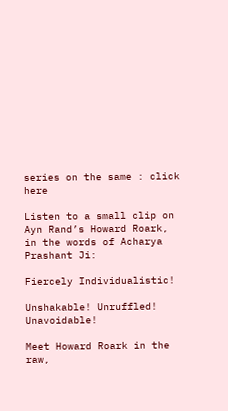series on the same : click here

Listen to a small clip on Ayn Rand’s Howard Roark,
in the words of Acharya Prashant Ji:

Fiercely Individualistic!

Unshakable! Unruffled! Unavoidable!

Meet Howard Roark in the raw,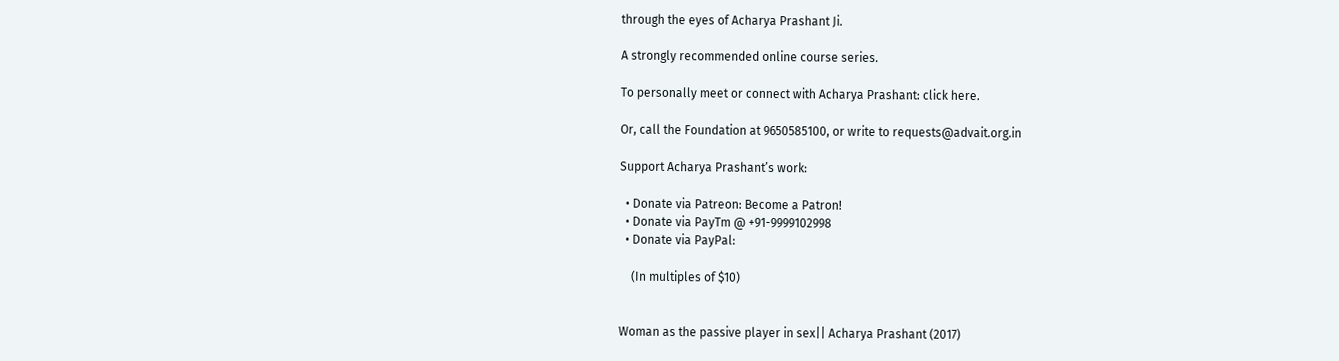through the eyes of Acharya Prashant Ji.

A strongly recommended online course series.

To personally meet or connect with Acharya Prashant: click here.

Or, call the Foundation at 9650585100, or write to requests@advait.org.in

Support Acharya Prashant’s work:

  • Donate via Patreon: Become a Patron!
  • Donate via PayTm @ +91-9999102998
  • Donate via PayPal:

    (In multiples of $10)


Woman as the passive player in sex|| Acharya Prashant (2017)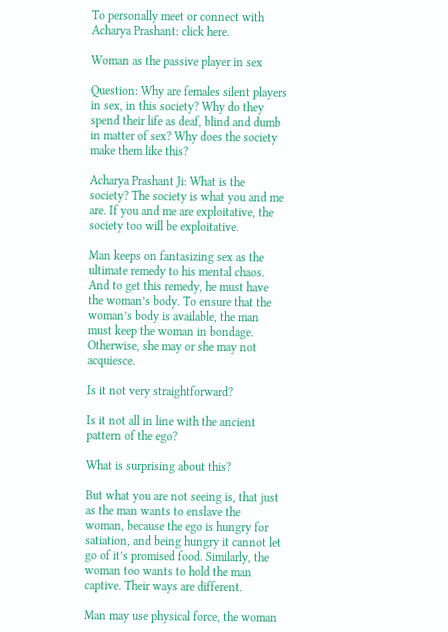To personally meet or connect with Acharya Prashant: click here.

Woman as the passive player in sex

Question: Why are females silent players in sex, in this society? Why do they spend their life as deaf, blind and dumb in matter of sex? Why does the society make them like this?

Acharya Prashant Ji: What is the society? The society is what you and me are. If you and me are exploitative, the society too will be exploitative.

Man keeps on fantasizing sex as the ultimate remedy to his mental chaos. And to get this remedy, he must have the woman’s body. To ensure that the woman’s body is available, the man must keep the woman in bondage. Otherwise, she may or she may not acquiesce.

Is it not very straightforward?

Is it not all in line with the ancient pattern of the ego?

What is surprising about this?

But what you are not seeing is, that just as the man wants to enslave the woman, because the ego is hungry for satiation, and being hungry it cannot let go of it’s promised food. Similarly, the woman too wants to hold the man captive. Their ways are different.

Man may use physical force, the woman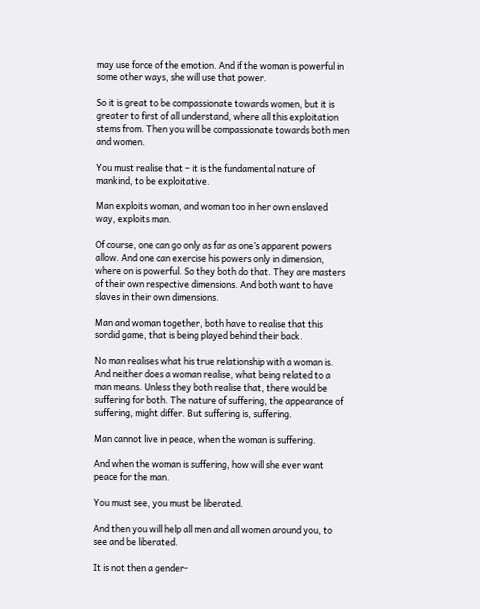may use force of the emotion. And if the woman is powerful in some other ways, she will use that power.

So it is great to be compassionate towards women, but it is greater to first of all understand, where all this exploitation stems from. Then you will be compassionate towards both men and women.

You must realise that – it is the fundamental nature of mankind, to be exploitative.

Man exploits woman, and woman too in her own enslaved way, exploits man.

Of course, one can go only as far as one’s apparent powers allow. And one can exercise his powers only in dimension, where on is powerful. So they both do that. They are masters of their own respective dimensions. And both want to have slaves in their own dimensions.

Man and woman together, both have to realise that this sordid game, that is being played behind their back.

No man realises what his true relationship with a woman is. And neither does a woman realise, what being related to a man means. Unless they both realise that, there would be suffering for both. The nature of suffering, the appearance of suffering, might differ. But suffering is, suffering.

Man cannot live in peace, when the woman is suffering.

And when the woman is suffering, how will she ever want peace for the man.

You must see, you must be liberated.

And then you will help all men and all women around you, to see and be liberated.

It is not then a gender-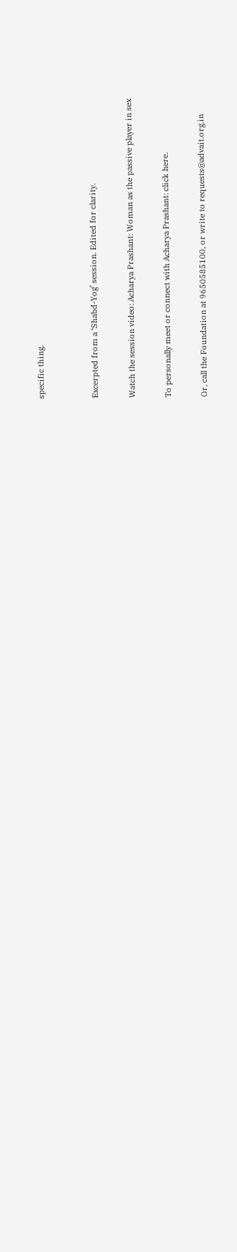specific thing.


Excerpted from a ‘Shabd-Yog’ session. Edited for clarity.

Watch the session video: Acharya Prashant: Woman as the passive player in sex

To personally meet or connect with Acharya Prashant: click here.

Or, call the Foundation at 9650585100, or write to requests@advait.org.in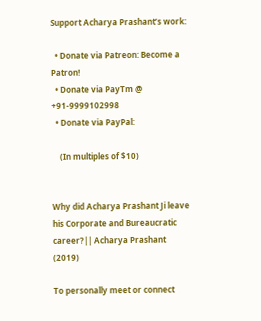Support Acharya Prashant’s work:

  • Donate via Patreon: Become a Patron!
  • Donate via PayTm @ +91-9999102998
  • Donate via PayPal:

    (In multiples of $10)


Why did Acharya Prashant Ji leave his Corporate and Bureaucratic career?|| Acharya Prashant (2019)

To personally meet or connect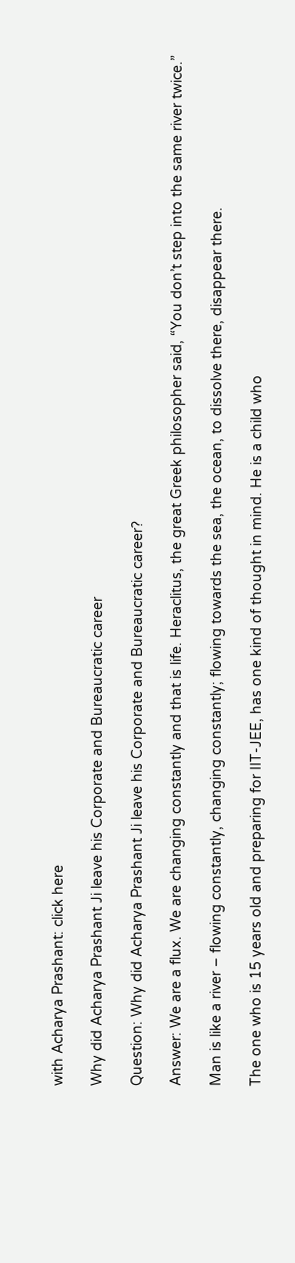with Acharya Prashant: click here

Why did Acharya Prashant Ji leave his Corporate and Bureaucratic career

Question: Why did Acharya Prashant Ji leave his Corporate and Bureaucratic career?

Answer: We are a flux. We are changing constantly and that is life. Heraclitus, the great Greek philosopher said, “You don’t step into the same river twice.”

Man is like a river – flowing constantly, changing constantly; flowing towards the sea, the ocean, to dissolve there, disappear there.

The one who is 15 years old and preparing for IIT-JEE, has one kind of thought in mind. He is a child who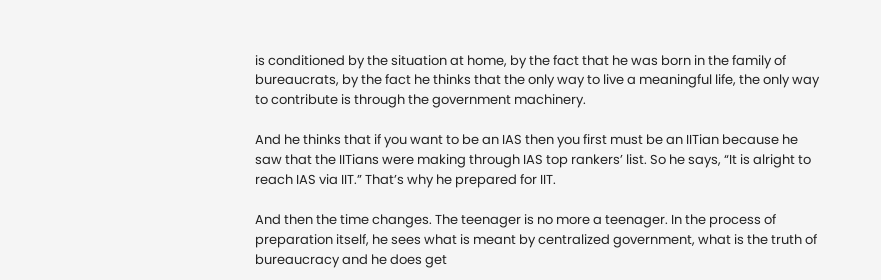is conditioned by the situation at home, by the fact that he was born in the family of bureaucrats, by the fact he thinks that the only way to live a meaningful life, the only way to contribute is through the government machinery.

And he thinks that if you want to be an IAS then you first must be an IITian because he saw that the IITians were making through IAS top rankers’ list. So he says, “It is alright to reach IAS via IIT.” That’s why he prepared for IIT.

And then the time changes. The teenager is no more a teenager. In the process of preparation itself, he sees what is meant by centralized government, what is the truth of bureaucracy and he does get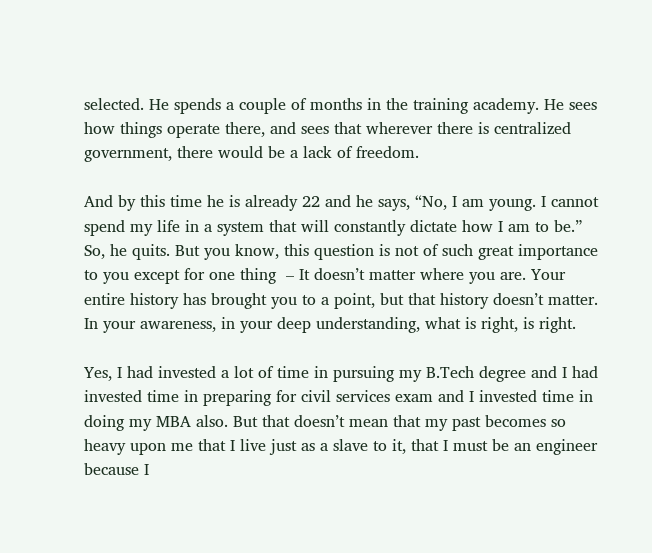selected. He spends a couple of months in the training academy. He sees how things operate there, and sees that wherever there is centralized government, there would be a lack of freedom.

And by this time he is already 22 and he says, “No, I am young. I cannot spend my life in a system that will constantly dictate how I am to be.” So, he quits. But you know, this question is not of such great importance to you except for one thing  – It doesn’t matter where you are. Your entire history has brought you to a point, but that history doesn’t matter. In your awareness, in your deep understanding, what is right, is right.

Yes, I had invested a lot of time in pursuing my B.Tech degree and I had invested time in preparing for civil services exam and I invested time in doing my MBA also. But that doesn’t mean that my past becomes so heavy upon me that I live just as a slave to it, that I must be an engineer because I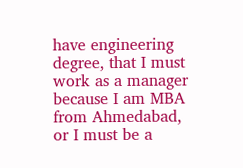have engineering degree, that I must work as a manager because I am MBA from Ahmedabad, or I must be a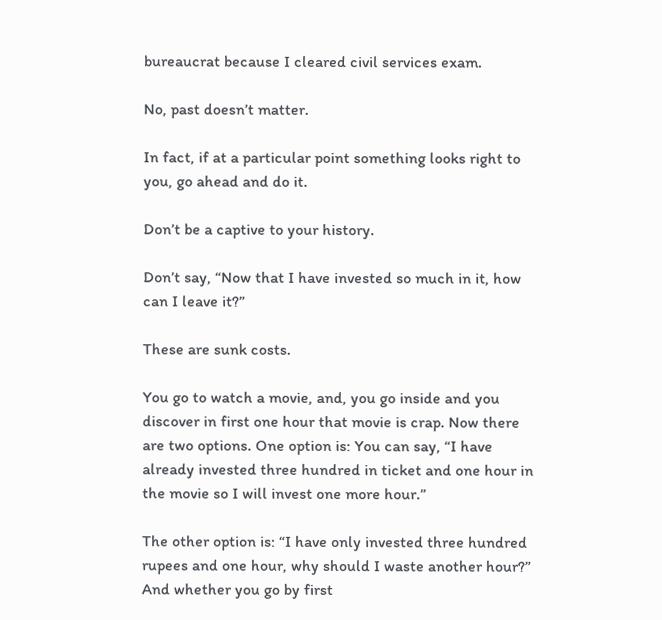bureaucrat because I cleared civil services exam.

No, past doesn’t matter.

In fact, if at a particular point something looks right to you, go ahead and do it.

Don’t be a captive to your history.

Don’t say, “Now that I have invested so much in it, how can I leave it?”

These are sunk costs.

You go to watch a movie, and, you go inside and you discover in first one hour that movie is crap. Now there are two options. One option is: You can say, “I have already invested three hundred in ticket and one hour in the movie so I will invest one more hour.”

The other option is: “I have only invested three hundred rupees and one hour, why should I waste another hour?” And whether you go by first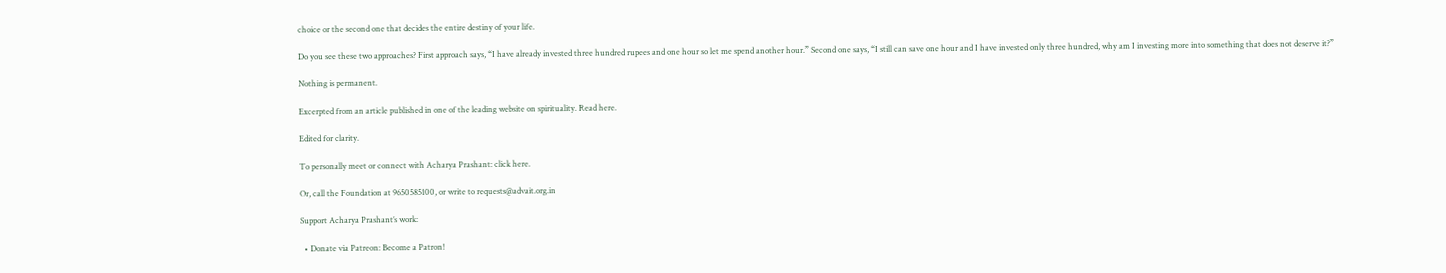choice or the second one that decides the entire destiny of your life.

Do you see these two approaches? First approach says, “I have already invested three hundred rupees and one hour so let me spend another hour.” Second one says, “I still can save one hour and I have invested only three hundred, why am I investing more into something that does not deserve it?”

Nothing is permanent.

Excerpted from an article published in one of the leading website on spirituality. Read here.

Edited for clarity.

To personally meet or connect with Acharya Prashant: click here.

Or, call the Foundation at 9650585100, or write to requests@advait.org.in

Support Acharya Prashant’s work:

  • Donate via Patreon: Become a Patron!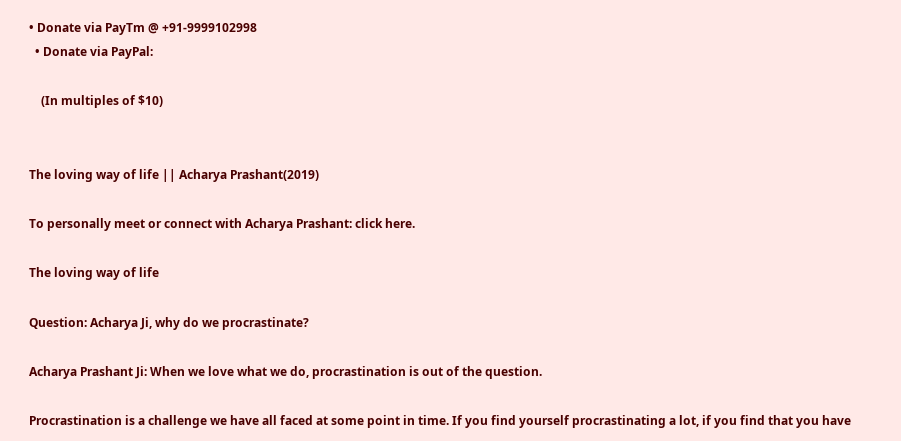• Donate via PayTm @ +91-9999102998
  • Donate via PayPal:

    (In multiples of $10)


The loving way of life || Acharya Prashant(2019)

To personally meet or connect with Acharya Prashant: click here.

The loving way of life

Question: Acharya Ji, why do we procrastinate?

Acharya Prashant Ji: When we love what we do, procrastination is out of the question.

Procrastination is a challenge we have all faced at some point in time. If you find yourself procrastinating a lot, if you find that you have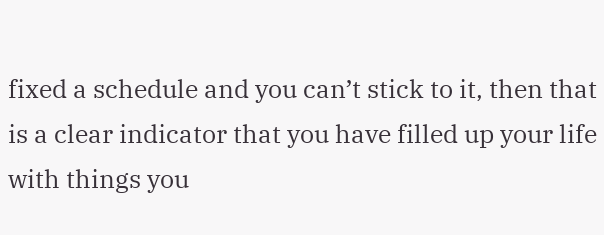fixed a schedule and you can’t stick to it, then that is a clear indicator that you have filled up your life with things you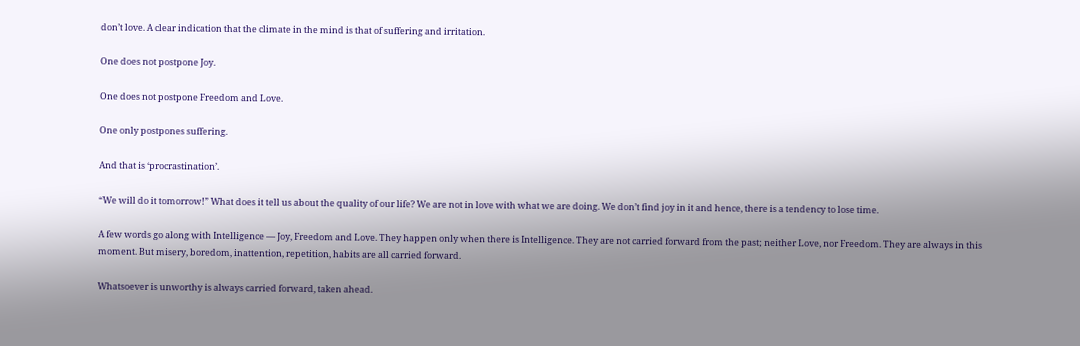don’t love. A clear indication that the climate in the mind is that of suffering and irritation.

One does not postpone Joy.

One does not postpone Freedom and Love.

One only postpones suffering.

And that is ‘procrastination’.

“We will do it tomorrow!” What does it tell us about the quality of our life? We are not in love with what we are doing. We don’t find joy in it and hence, there is a tendency to lose time.

A few words go along with Intelligence — Joy, Freedom and Love. They happen only when there is Intelligence. They are not carried forward from the past; neither Love, nor Freedom. They are always in this moment. But misery, boredom, inattention, repetition, habits are all carried forward.

Whatsoever is unworthy is always carried forward, taken ahead.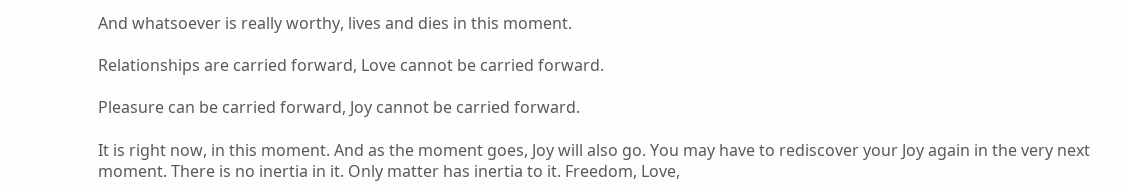And whatsoever is really worthy, lives and dies in this moment.

Relationships are carried forward, Love cannot be carried forward.

Pleasure can be carried forward, Joy cannot be carried forward.

It is right now, in this moment. And as the moment goes, Joy will also go. You may have to rediscover your Joy again in the very next moment. There is no inertia in it. Only matter has inertia to it. Freedom, Love,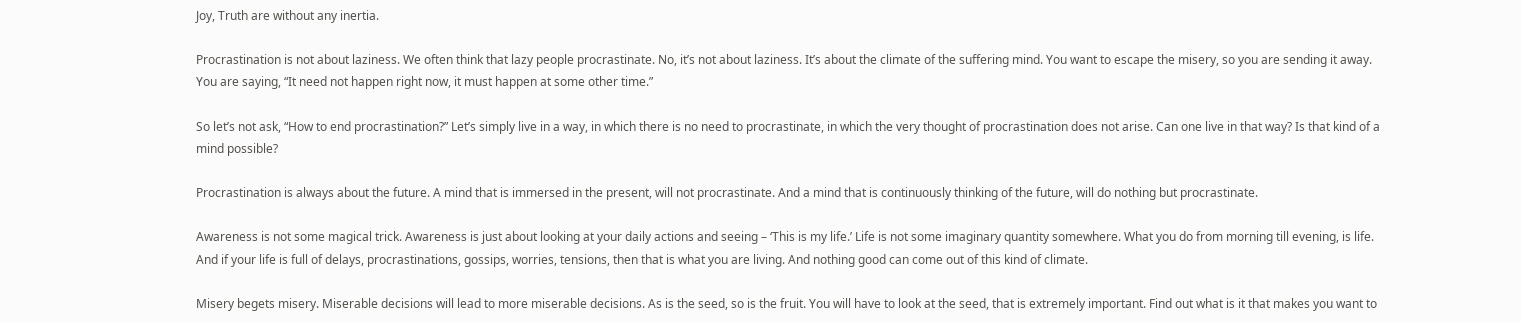Joy, Truth are without any inertia.

Procrastination is not about laziness. We often think that lazy people procrastinate. No, it’s not about laziness. It’s about the climate of the suffering mind. You want to escape the misery, so you are sending it away. You are saying, “It need not happen right now, it must happen at some other time.”

So let’s not ask, “How to end procrastination?” Let’s simply live in a way, in which there is no need to procrastinate, in which the very thought of procrastination does not arise. Can one live in that way? Is that kind of a mind possible?

Procrastination is always about the future. A mind that is immersed in the present, will not procrastinate. And a mind that is continuously thinking of the future, will do nothing but procrastinate.

Awareness is not some magical trick. Awareness is just about looking at your daily actions and seeing – ‘This is my life.’ Life is not some imaginary quantity somewhere. What you do from morning till evening, is life. And if your life is full of delays, procrastinations, gossips, worries, tensions, then that is what you are living. And nothing good can come out of this kind of climate.

Misery begets misery. Miserable decisions will lead to more miserable decisions. As is the seed, so is the fruit. You will have to look at the seed, that is extremely important. Find out what is it that makes you want to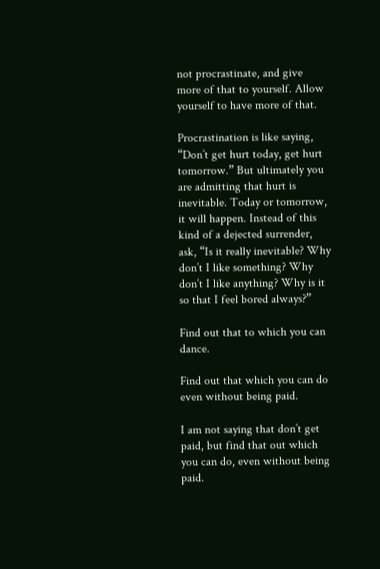not procrastinate, and give more of that to yourself. Allow yourself to have more of that.

Procrastination is like saying, “Don’t get hurt today, get hurt tomorrow.” But ultimately you are admitting that hurt is inevitable. Today or tomorrow, it will happen. Instead of this kind of a dejected surrender, ask, “Is it really inevitable? Why don’t I like something? Why don’t I like anything? Why is it so that I feel bored always?”

Find out that to which you can dance.

Find out that which you can do even without being paid.

I am not saying that don’t get paid, but find that out which you can do, even without being paid.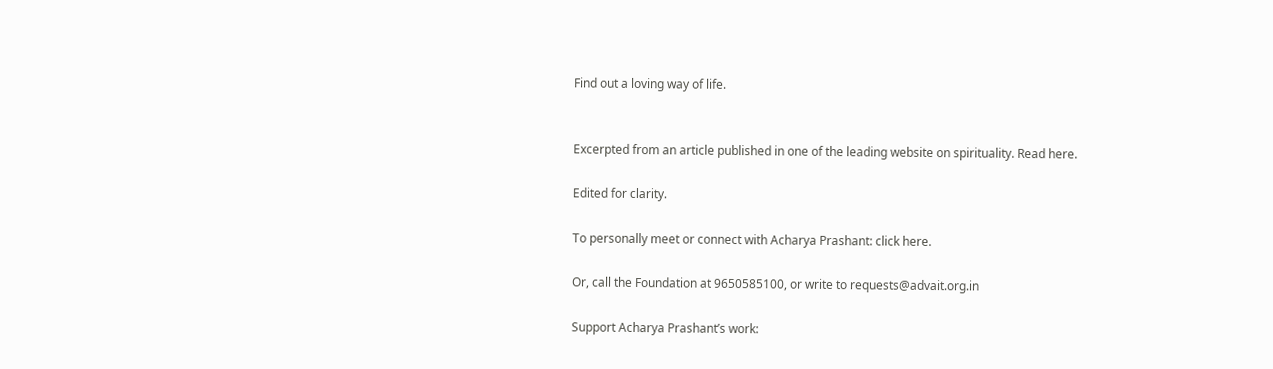Find out a loving way of life.


Excerpted from an article published in one of the leading website on spirituality. Read here.

Edited for clarity.

To personally meet or connect with Acharya Prashant: click here.

Or, call the Foundation at 9650585100, or write to requests@advait.org.in

Support Acharya Prashant’s work: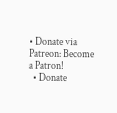• Donate via Patreon: Become a Patron!
  • Donate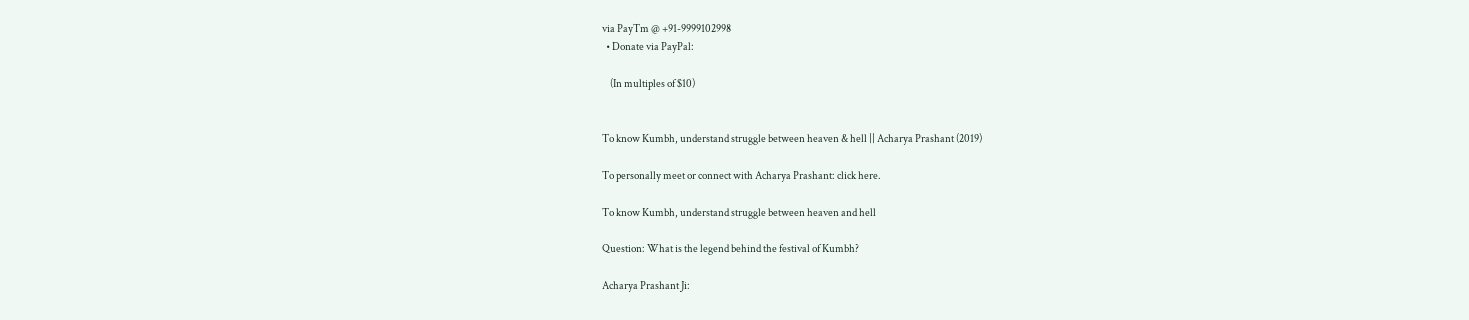via PayTm @ +91-9999102998
  • Donate via PayPal:

    (In multiples of $10)


To know Kumbh, understand struggle between heaven & hell || Acharya Prashant (2019)

To personally meet or connect with Acharya Prashant: click here.

To know Kumbh, understand struggle between heaven and hell

Question: What is the legend behind the festival of Kumbh?

Acharya Prashant Ji: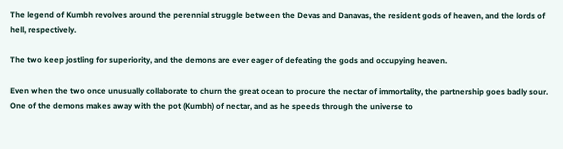The legend of Kumbh revolves around the perennial struggle between the Devas and Danavas, the resident gods of heaven, and the lords of hell, respectively.

The two keep jostling for superiority, and the demons are ever eager of defeating the gods and occupying heaven.

Even when the two once unusually collaborate to churn the great ocean to procure the nectar of immortality, the partnership goes badly sour. One of the demons makes away with the pot (Kumbh) of nectar, and as he speeds through the universe to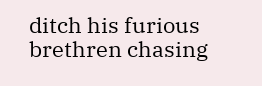ditch his furious brethren chasing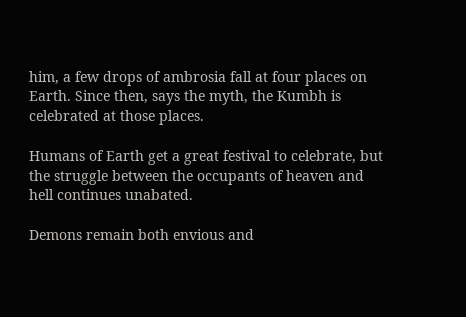him, a few drops of ambrosia fall at four places on Earth. Since then, says the myth, the Kumbh is celebrated at those places.

Humans of Earth get a great festival to celebrate, but the struggle between the occupants of heaven and hell continues unabated.

Demons remain both envious and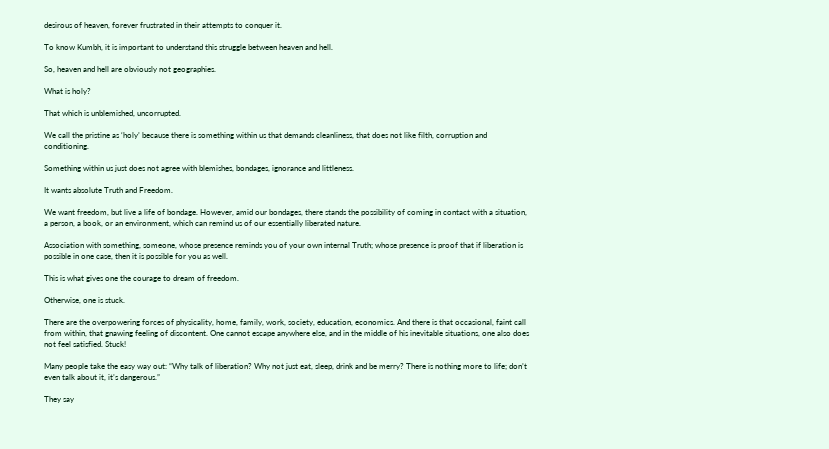desirous of heaven, forever frustrated in their attempts to conquer it.

To know Kumbh, it is important to understand this struggle between heaven and hell.

So, heaven and hell are obviously not geographies.

What is holy?

That which is unblemished, uncorrupted.

We call the pristine as ‘holy’ because there is something within us that demands cleanliness, that does not like filth, corruption and conditioning.

Something within us just does not agree with blemishes, bondages, ignorance and littleness.

It wants absolute Truth and Freedom.

We want freedom, but live a life of bondage. However, amid our bondages, there stands the possibility of coming in contact with a situation, a person, a book, or an environment, which can remind us of our essentially liberated nature.

Association with something, someone, whose presence reminds you of your own internal Truth; whose presence is proof that if liberation is possible in one case, then it is possible for you as well.

This is what gives one the courage to dream of freedom.

Otherwise, one is stuck.

There are the overpowering forces of physicality, home, family, work, society, education, economics. And there is that occasional, faint call from within, that gnawing feeling of discontent. One cannot escape anywhere else, and in the middle of his inevitable situations, one also does not feel satisfied. Stuck!

Many people take the easy way out: “Why talk of liberation? Why not just eat, sleep, drink and be merry? There is nothing more to life; don’t even talk about it, it’s dangerous.”

They say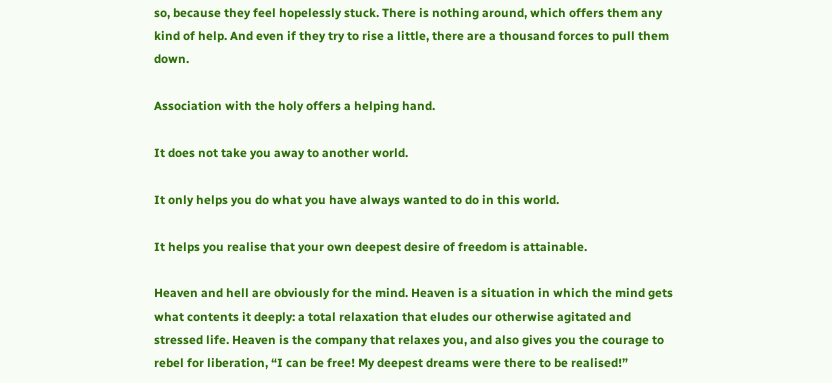so, because they feel hopelessly stuck. There is nothing around, which offers them any kind of help. And even if they try to rise a little, there are a thousand forces to pull them down.

Association with the holy offers a helping hand.

It does not take you away to another world.

It only helps you do what you have always wanted to do in this world.

It helps you realise that your own deepest desire of freedom is attainable.

Heaven and hell are obviously for the mind. Heaven is a situation in which the mind gets what contents it deeply: a total relaxation that eludes our otherwise agitated and stressed life. Heaven is the company that relaxes you, and also gives you the courage to rebel for liberation, “I can be free! My deepest dreams were there to be realised!”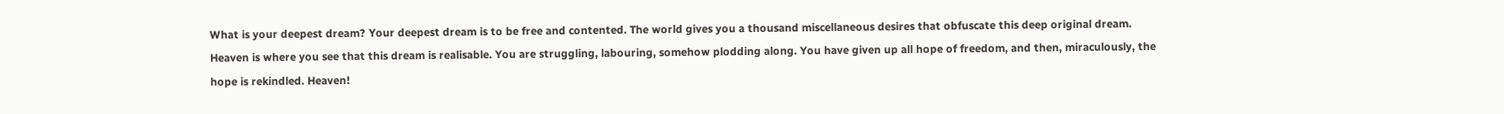What is your deepest dream? Your deepest dream is to be free and contented. The world gives you a thousand miscellaneous desires that obfuscate this deep original dream. Heaven is where you see that this dream is realisable. You are struggling, labouring, somehow plodding along. You have given up all hope of freedom, and then, miraculously, the hope is rekindled. Heaven!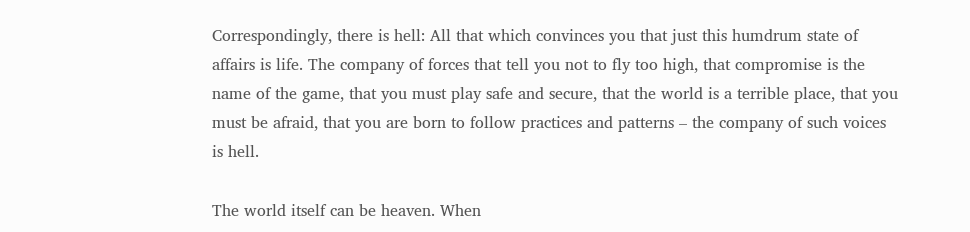Correspondingly, there is hell: All that which convinces you that just this humdrum state of affairs is life. The company of forces that tell you not to fly too high, that compromise is the name of the game, that you must play safe and secure, that the world is a terrible place, that you must be afraid, that you are born to follow practices and patterns – the company of such voices is hell.

The world itself can be heaven. When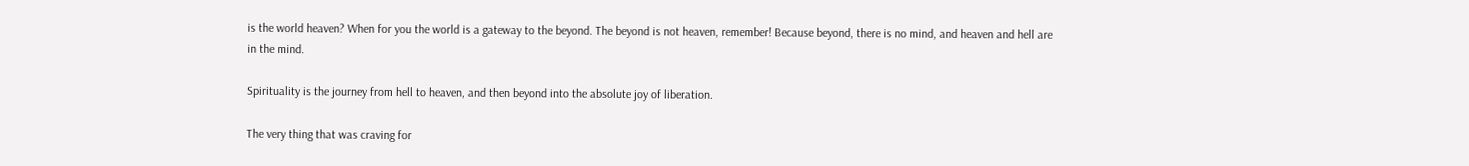is the world heaven? When for you the world is a gateway to the beyond. The beyond is not heaven, remember! Because beyond, there is no mind, and heaven and hell are in the mind.

Spirituality is the journey from hell to heaven, and then beyond into the absolute joy of liberation.

The very thing that was craving for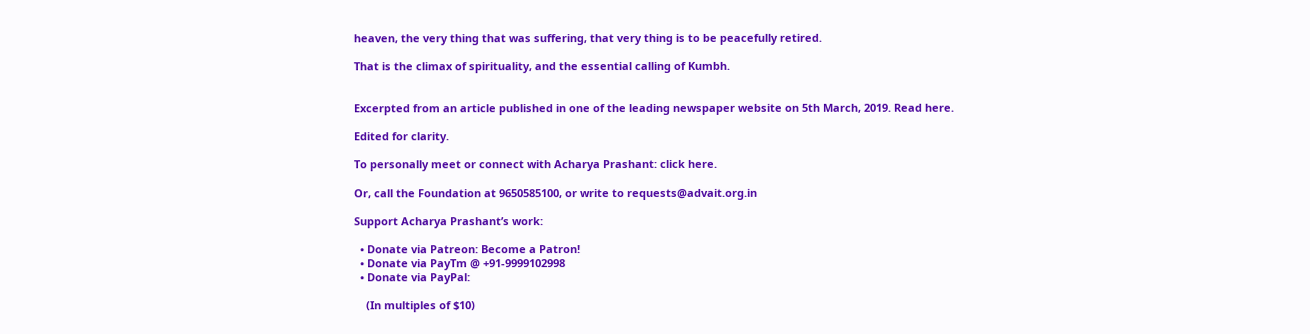heaven, the very thing that was suffering, that very thing is to be peacefully retired.

That is the climax of spirituality, and the essential calling of Kumbh.


Excerpted from an article published in one of the leading newspaper website on 5th March, 2019. Read here.

Edited for clarity.

To personally meet or connect with Acharya Prashant: click here.

Or, call the Foundation at 9650585100, or write to requests@advait.org.in

Support Acharya Prashant’s work:

  • Donate via Patreon: Become a Patron!
  • Donate via PayTm @ +91-9999102998
  • Donate via PayPal:

    (In multiples of $10)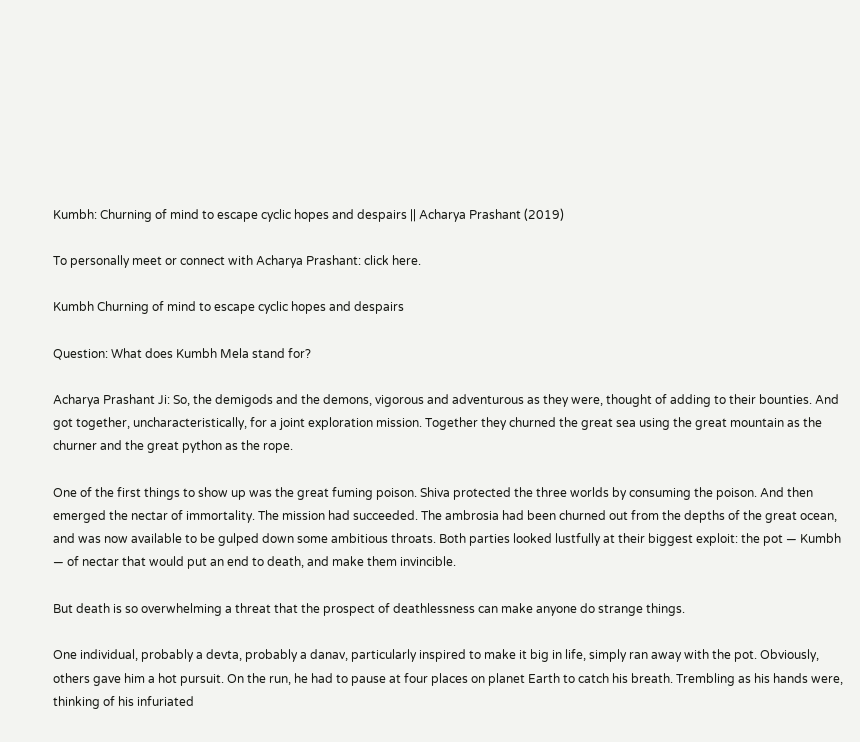Kumbh: Churning of mind to escape cyclic hopes and despairs || Acharya Prashant (2019)

To personally meet or connect with Acharya Prashant: click here.

Kumbh Churning of mind to escape cyclic hopes and despairs

Question: What does Kumbh Mela stand for?

Acharya Prashant Ji: So, the demigods and the demons, vigorous and adventurous as they were, thought of adding to their bounties. And got together, uncharacteristically, for a joint exploration mission. Together they churned the great sea using the great mountain as the churner and the great python as the rope.

One of the first things to show up was the great fuming poison. Shiva protected the three worlds by consuming the poison. And then emerged the nectar of immortality. The mission had succeeded. The ambrosia had been churned out from the depths of the great ocean, and was now available to be gulped down some ambitious throats. Both parties looked lustfully at their biggest exploit: the pot — Kumbh — of nectar that would put an end to death, and make them invincible.

But death is so overwhelming a threat that the prospect of deathlessness can make anyone do strange things.

One individual, probably a devta, probably a danav, particularly inspired to make it big in life, simply ran away with the pot. Obviously, others gave him a hot pursuit. On the run, he had to pause at four places on planet Earth to catch his breath. Trembling as his hands were, thinking of his infuriated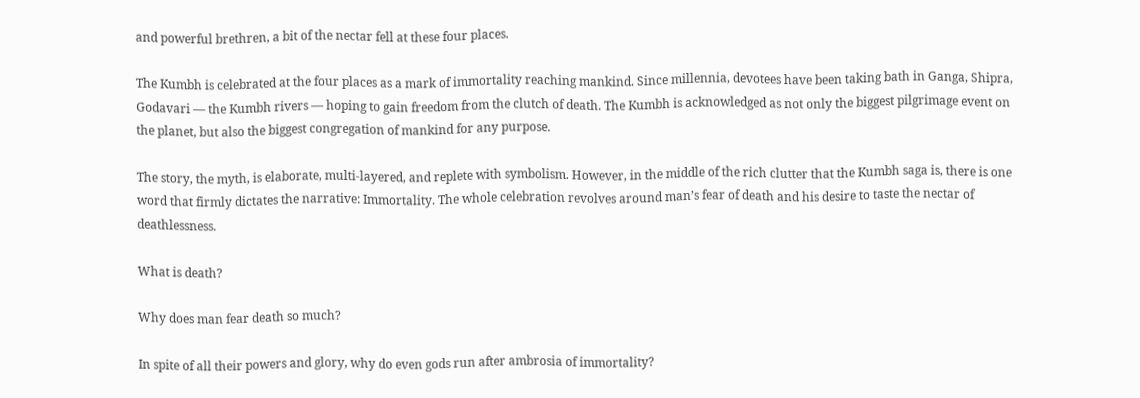and powerful brethren, a bit of the nectar fell at these four places.

The Kumbh is celebrated at the four places as a mark of immortality reaching mankind. Since millennia, devotees have been taking bath in Ganga, Shipra, Godavari — the Kumbh rivers — hoping to gain freedom from the clutch of death. The Kumbh is acknowledged as not only the biggest pilgrimage event on the planet, but also the biggest congregation of mankind for any purpose.

The story, the myth, is elaborate, multi-layered, and replete with symbolism. However, in the middle of the rich clutter that the Kumbh saga is, there is one word that firmly dictates the narrative: Immortality. The whole celebration revolves around man’s fear of death and his desire to taste the nectar of deathlessness.

What is death?

Why does man fear death so much?

In spite of all their powers and glory, why do even gods run after ambrosia of immortality?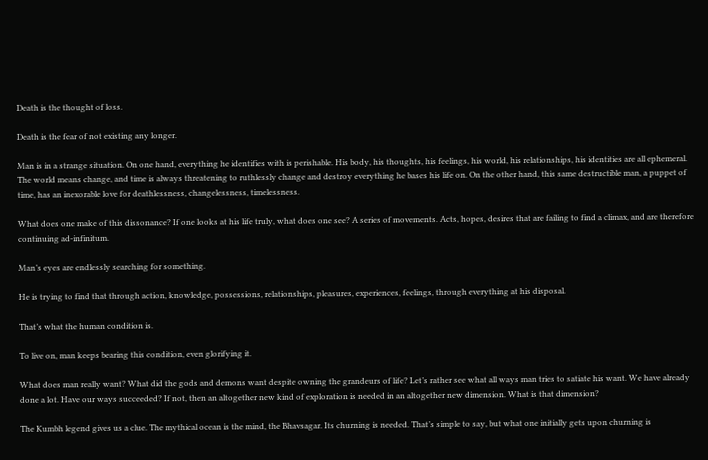Death is the thought of loss.

Death is the fear of not existing any longer.

Man is in a strange situation. On one hand, everything he identifies with is perishable. His body, his thoughts, his feelings, his world, his relationships, his identities are all ephemeral. The world means change, and time is always threatening to ruthlessly change and destroy everything he bases his life on. On the other hand, this same destructible man, a puppet of time, has an inexorable love for deathlessness, changelessness, timelessness.

What does one make of this dissonance? If one looks at his life truly, what does one see? A series of movements. Acts, hopes, desires that are failing to find a climax, and are therefore continuing ad-infinitum.

Man’s eyes are endlessly searching for something.

He is trying to find that through action, knowledge, possessions, relationships, pleasures, experiences, feelings, through everything at his disposal.

That’s what the human condition is.

To live on, man keeps bearing this condition, even glorifying it.

What does man really want? What did the gods and demons want despite owning the grandeurs of life? Let’s rather see what all ways man tries to satiate his want. We have already done a lot. Have our ways succeeded? If not, then an altogether new kind of exploration is needed in an altogether new dimension. What is that dimension?

The Kumbh legend gives us a clue. The mythical ocean is the mind, the Bhavsagar. Its churning is needed. That’s simple to say, but what one initially gets upon churning is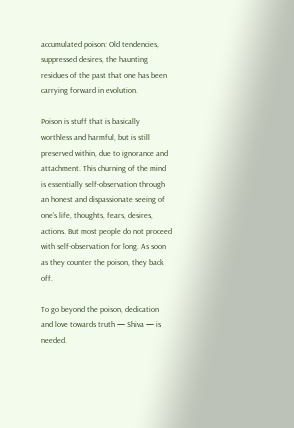accumulated poison: Old tendencies, suppressed desires, the haunting residues of the past that one has been carrying forward in evolution.

Poison is stuff that is basically worthless and harmful, but is still preserved within, due to ignorance and attachment. This churning of the mind is essentially self-observation through an honest and dispassionate seeing of one’s life, thoughts, fears, desires, actions. But most people do not proceed with self-observation for long. As soon as they counter the poison, they back off.

To go beyond the poison, dedication and love towards truth — Shiva — is needed.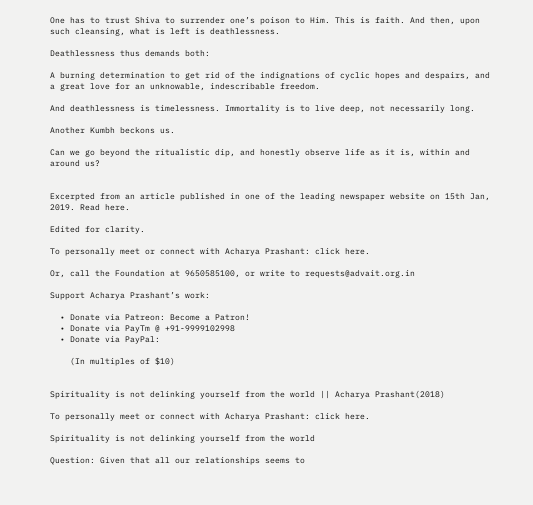One has to trust Shiva to surrender one’s poison to Him. This is faith. And then, upon such cleansing, what is left is deathlessness.

Deathlessness thus demands both:

A burning determination to get rid of the indignations of cyclic hopes and despairs, and a great love for an unknowable, indescribable freedom.

And deathlessness is timelessness. Immortality is to live deep, not necessarily long.

Another Kumbh beckons us.

Can we go beyond the ritualistic dip, and honestly observe life as it is, within and around us?


Excerpted from an article published in one of the leading newspaper website on 15th Jan, 2019. Read here.

Edited for clarity.

To personally meet or connect with Acharya Prashant: click here.

Or, call the Foundation at 9650585100, or write to requests@advait.org.in

Support Acharya Prashant’s work:

  • Donate via Patreon: Become a Patron!
  • Donate via PayTm @ +91-9999102998
  • Donate via PayPal:

    (In multiples of $10)


Spirituality is not delinking yourself from the world || Acharya Prashant(2018)

To personally meet or connect with Acharya Prashant: click here.

Spirituality is not delinking yourself from the world

Question: Given that all our relationships seems to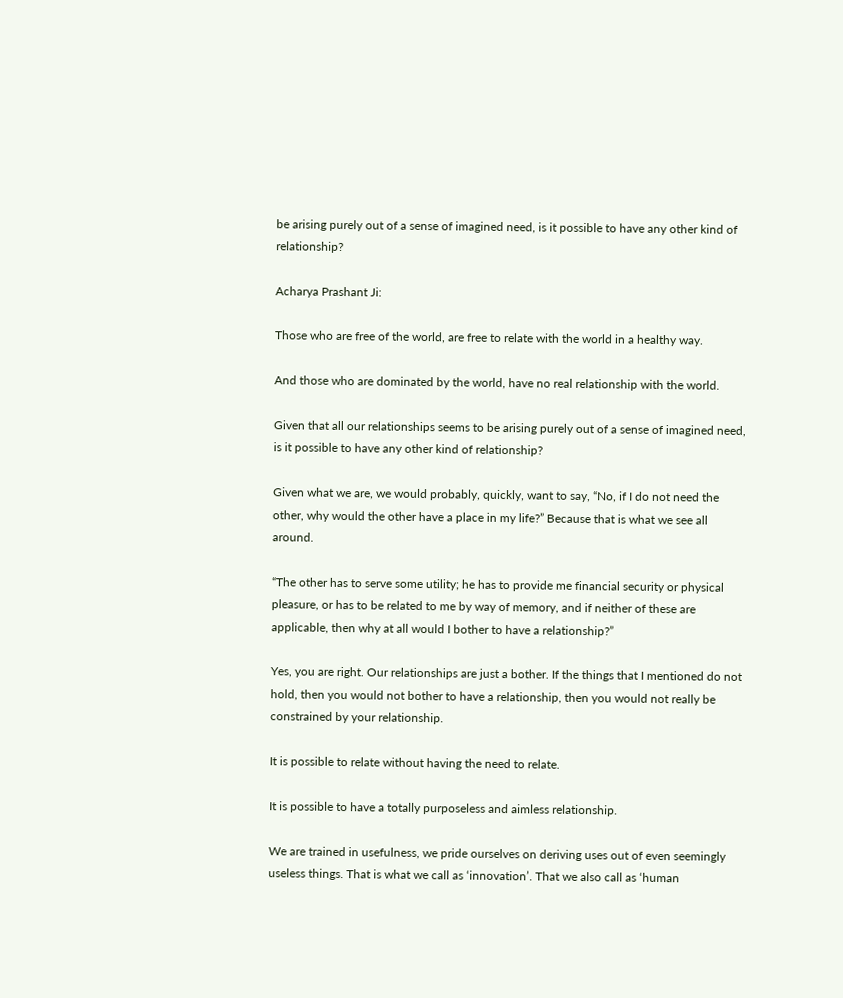be arising purely out of a sense of imagined need, is it possible to have any other kind of relationship?

Acharya Prashant Ji:

Those who are free of the world, are free to relate with the world in a healthy way.

And those who are dominated by the world, have no real relationship with the world.

Given that all our relationships seems to be arising purely out of a sense of imagined need, is it possible to have any other kind of relationship?

Given what we are, we would probably, quickly, want to say, “No, if I do not need the other, why would the other have a place in my life?” Because that is what we see all around.

“The other has to serve some utility; he has to provide me financial security or physical pleasure, or has to be related to me by way of memory, and if neither of these are applicable, then why at all would I bother to have a relationship?”

Yes, you are right. Our relationships are just a bother. If the things that I mentioned do not hold, then you would not bother to have a relationship, then you would not really be constrained by your relationship.

It is possible to relate without having the need to relate.

It is possible to have a totally purposeless and aimless relationship.

We are trained in usefulness, we pride ourselves on deriving uses out of even seemingly useless things. That is what we call as ‘innovation’. That we also call as ‘human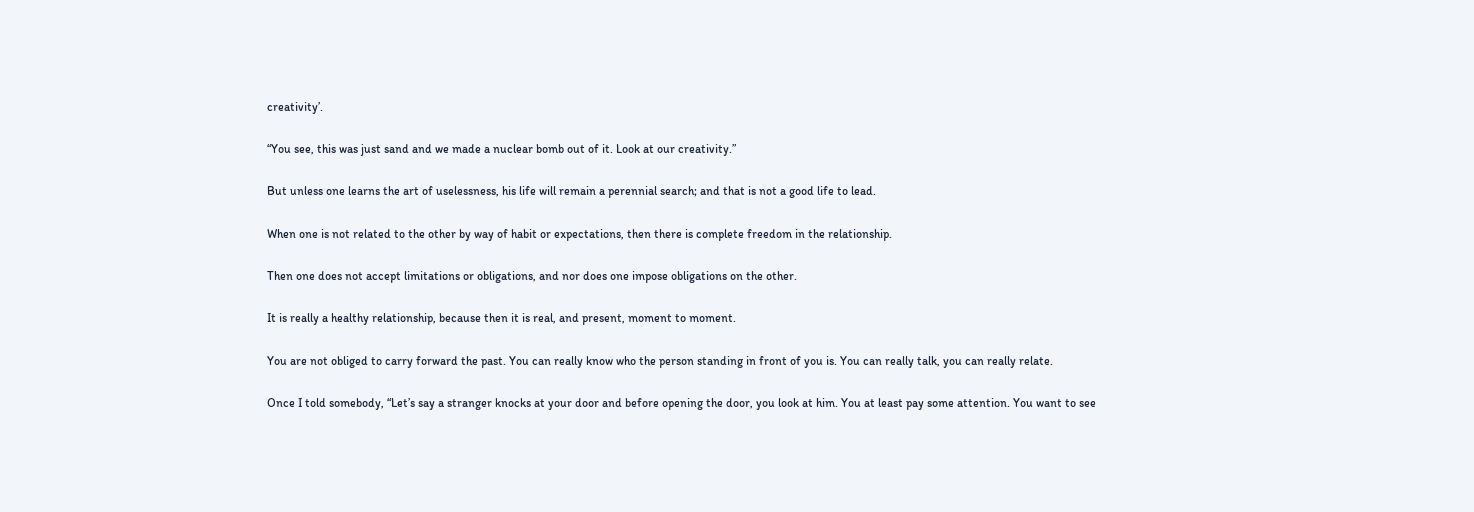creativity’.

“You see, this was just sand and we made a nuclear bomb out of it. Look at our creativity.”

But unless one learns the art of uselessness, his life will remain a perennial search; and that is not a good life to lead.

When one is not related to the other by way of habit or expectations, then there is complete freedom in the relationship.

Then one does not accept limitations or obligations, and nor does one impose obligations on the other.

It is really a healthy relationship, because then it is real, and present, moment to moment.

You are not obliged to carry forward the past. You can really know who the person standing in front of you is. You can really talk, you can really relate.

Once I told somebody, “Let’s say a stranger knocks at your door and before opening the door, you look at him. You at least pay some attention. You want to see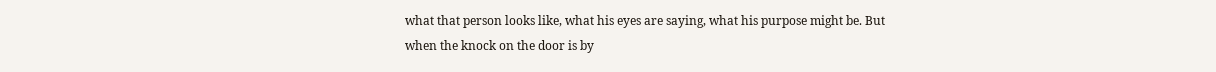what that person looks like, what his eyes are saying, what his purpose might be. But when the knock on the door is by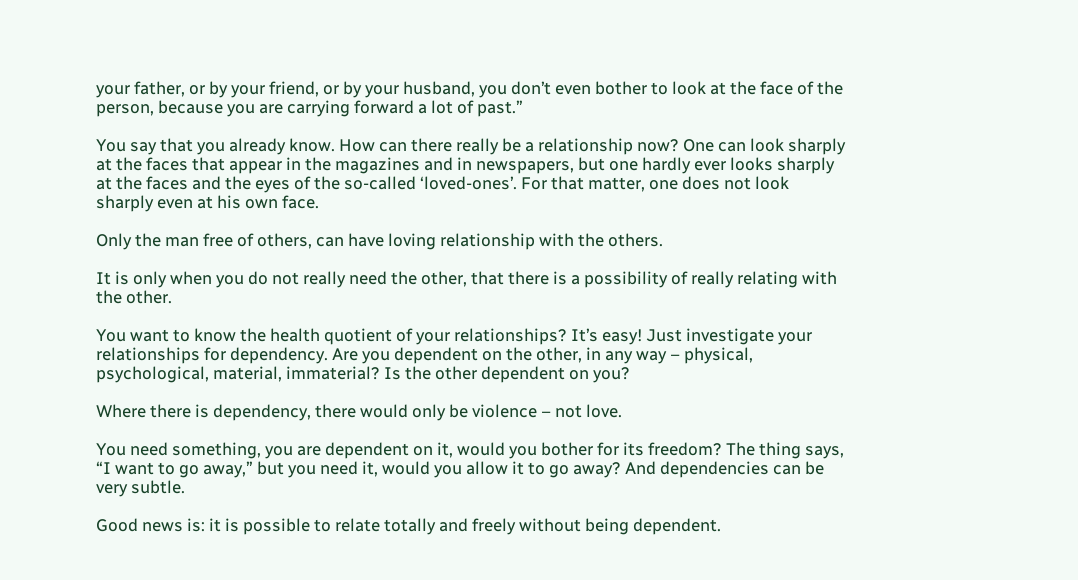your father, or by your friend, or by your husband, you don’t even bother to look at the face of the person, because you are carrying forward a lot of past.”

You say that you already know. How can there really be a relationship now? One can look sharply at the faces that appear in the magazines and in newspapers, but one hardly ever looks sharply at the faces and the eyes of the so-called ‘loved-ones’. For that matter, one does not look sharply even at his own face.

Only the man free of others, can have loving relationship with the others.

It is only when you do not really need the other, that there is a possibility of really relating with the other.

You want to know the health quotient of your relationships? It’s easy! Just investigate your relationships for dependency. Are you dependent on the other, in any way – physical, psychological, material, immaterial? Is the other dependent on you?

Where there is dependency, there would only be violence – not love.

You need something, you are dependent on it, would you bother for its freedom? The thing says, “I want to go away,” but you need it, would you allow it to go away? And dependencies can be very subtle.

Good news is: it is possible to relate totally and freely without being dependent.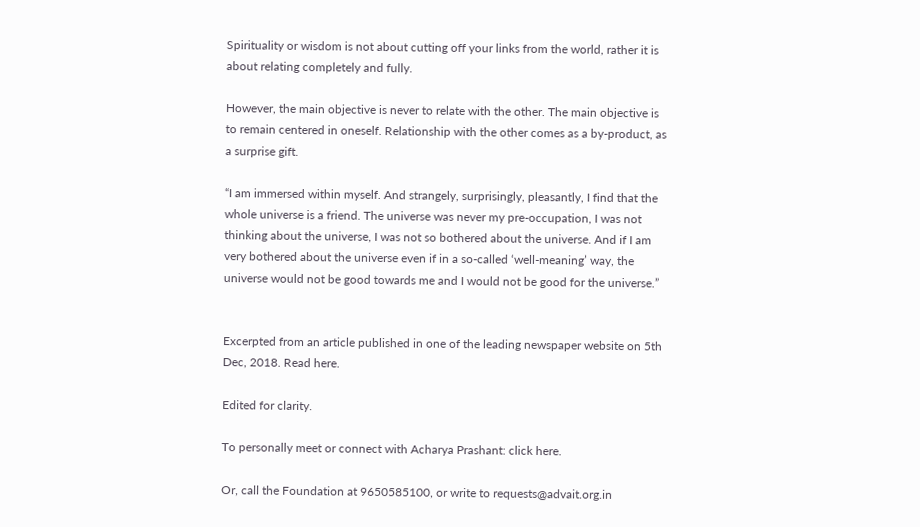Spirituality or wisdom is not about cutting off your links from the world, rather it is about relating completely and fully.

However, the main objective is never to relate with the other. The main objective is to remain centered in oneself. Relationship with the other comes as a by-product, as a surprise gift.

“I am immersed within myself. And strangely, surprisingly, pleasantly, I find that the whole universe is a friend. The universe was never my pre-occupation, I was not thinking about the universe, I was not so bothered about the universe. And if I am very bothered about the universe even if in a so-called ‘well-meaning’ way, the universe would not be good towards me and I would not be good for the universe.”


Excerpted from an article published in one of the leading newspaper website on 5th Dec, 2018. Read here.

Edited for clarity.

To personally meet or connect with Acharya Prashant: click here.

Or, call the Foundation at 9650585100, or write to requests@advait.org.in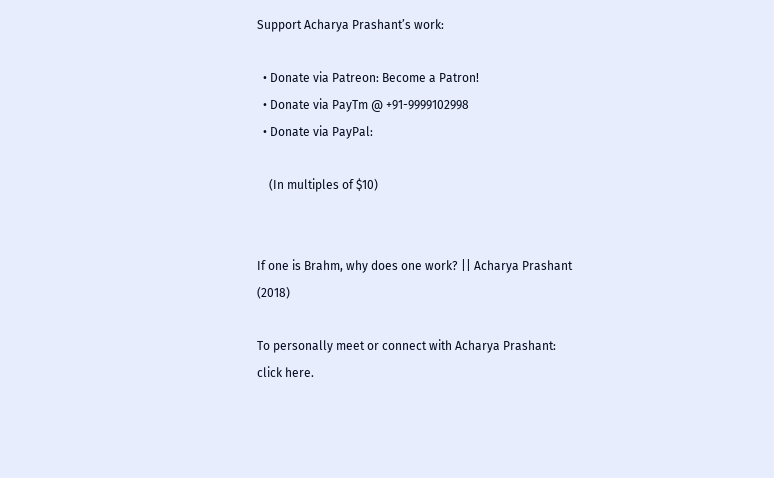Support Acharya Prashant’s work:

  • Donate via Patreon: Become a Patron!
  • Donate via PayTm @ +91-9999102998
  • Donate via PayPal:

    (In multiples of $10)


If one is Brahm, why does one work? || Acharya Prashant (2018)

To personally meet or connect with Acharya Prashant: click here.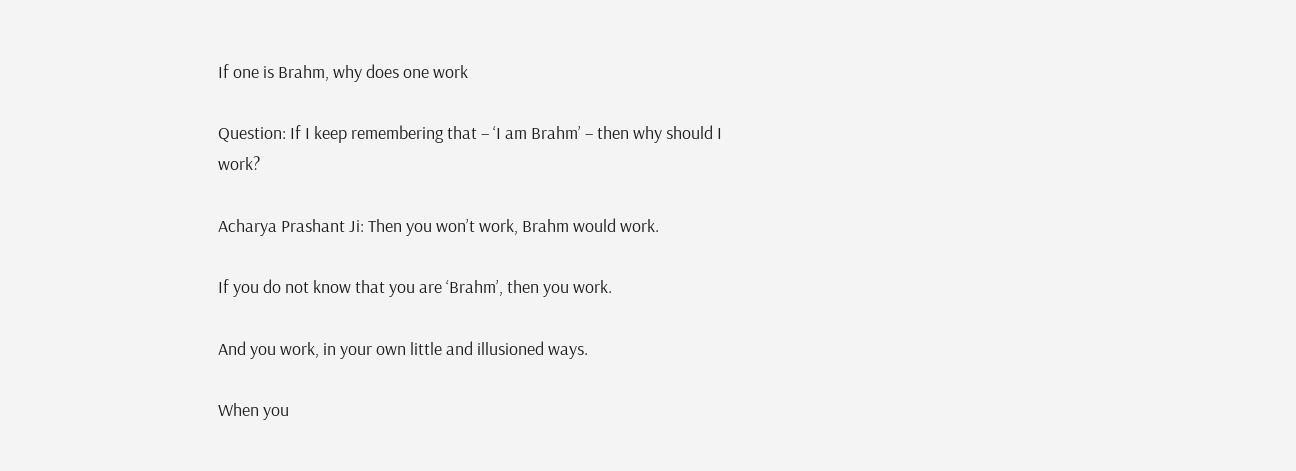If one is Brahm, why does one work

Question: If I keep remembering that – ‘I am Brahm’ – then why should I work?

Acharya Prashant Ji: Then you won’t work, Brahm would work.

If you do not know that you are ‘Brahm’, then you work.

And you work, in your own little and illusioned ways.

When you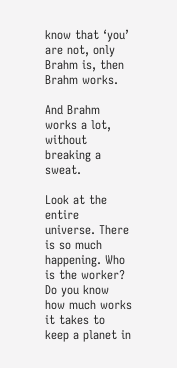know that ‘you’ are not, only Brahm is, then Brahm works.

And Brahm works a lot, without breaking a sweat.

Look at the entire universe. There is so much happening. Who is the worker? Do you know how much works it takes to keep a planet in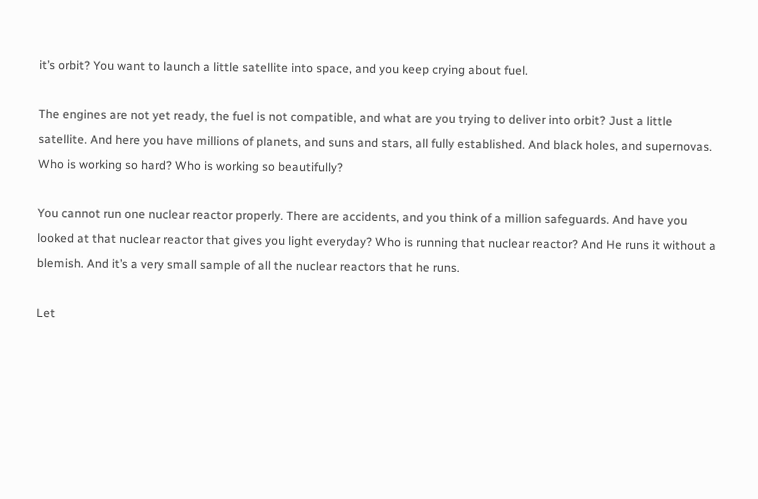it’s orbit? You want to launch a little satellite into space, and you keep crying about fuel.

The engines are not yet ready, the fuel is not compatible, and what are you trying to deliver into orbit? Just a little satellite. And here you have millions of planets, and suns and stars, all fully established. And black holes, and supernovas. Who is working so hard? Who is working so beautifully?

You cannot run one nuclear reactor properly. There are accidents, and you think of a million safeguards. And have you looked at that nuclear reactor that gives you light everyday? Who is running that nuclear reactor? And He runs it without a blemish. And it’s a very small sample of all the nuclear reactors that he runs.

Let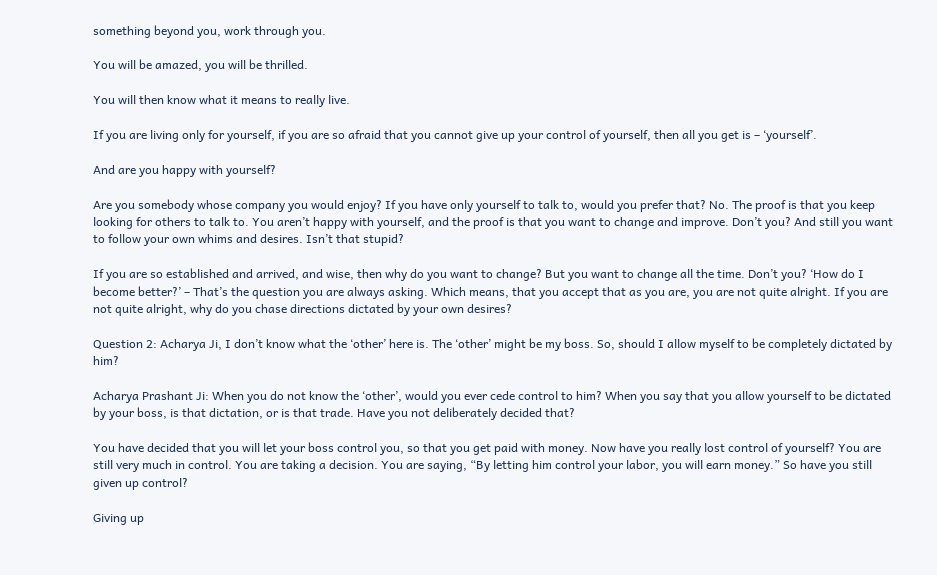something beyond you, work through you.

You will be amazed, you will be thrilled.

You will then know what it means to really live.

If you are living only for yourself, if you are so afraid that you cannot give up your control of yourself, then all you get is – ‘yourself’.

And are you happy with yourself?

Are you somebody whose company you would enjoy? If you have only yourself to talk to, would you prefer that? No. The proof is that you keep looking for others to talk to. You aren’t happy with yourself, and the proof is that you want to change and improve. Don’t you? And still you want to follow your own whims and desires. Isn’t that stupid?

If you are so established and arrived, and wise, then why do you want to change? But you want to change all the time. Don’t you? ‘How do I become better?’ – That’s the question you are always asking. Which means, that you accept that as you are, you are not quite alright. If you are not quite alright, why do you chase directions dictated by your own desires?

Question 2: Acharya Ji, I don’t know what the ‘other’ here is. The ‘other’ might be my boss. So, should I allow myself to be completely dictated by him?

Acharya Prashant Ji: When you do not know the ‘other’, would you ever cede control to him? When you say that you allow yourself to be dictated by your boss, is that dictation, or is that trade. Have you not deliberately decided that?

You have decided that you will let your boss control you, so that you get paid with money. Now have you really lost control of yourself? You are still very much in control. You are taking a decision. You are saying, “By letting him control your labor, you will earn money.” So have you still given up control?

Giving up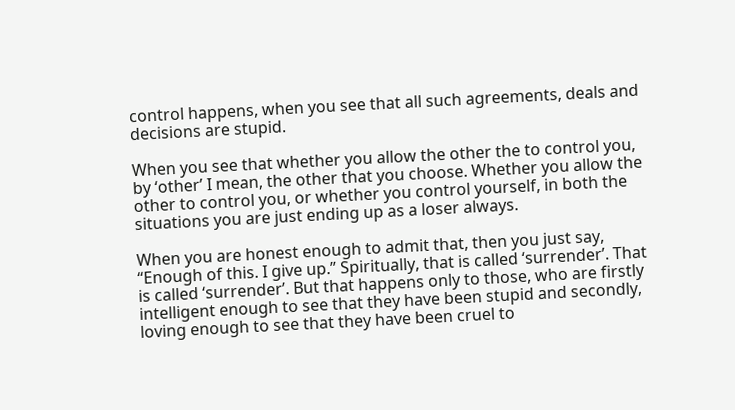control happens, when you see that all such agreements, deals and decisions are stupid.

When you see that whether you allow the other the to control you, by ‘other’ I mean, the other that you choose. Whether you allow the other to control you, or whether you control yourself, in both the situations you are just ending up as a loser always.

When you are honest enough to admit that, then you just say, “Enough of this. I give up.” Spiritually, that is called ‘surrender’. That is called ‘surrender’. But that happens only to those, who are firstly intelligent enough to see that they have been stupid and secondly, loving enough to see that they have been cruel to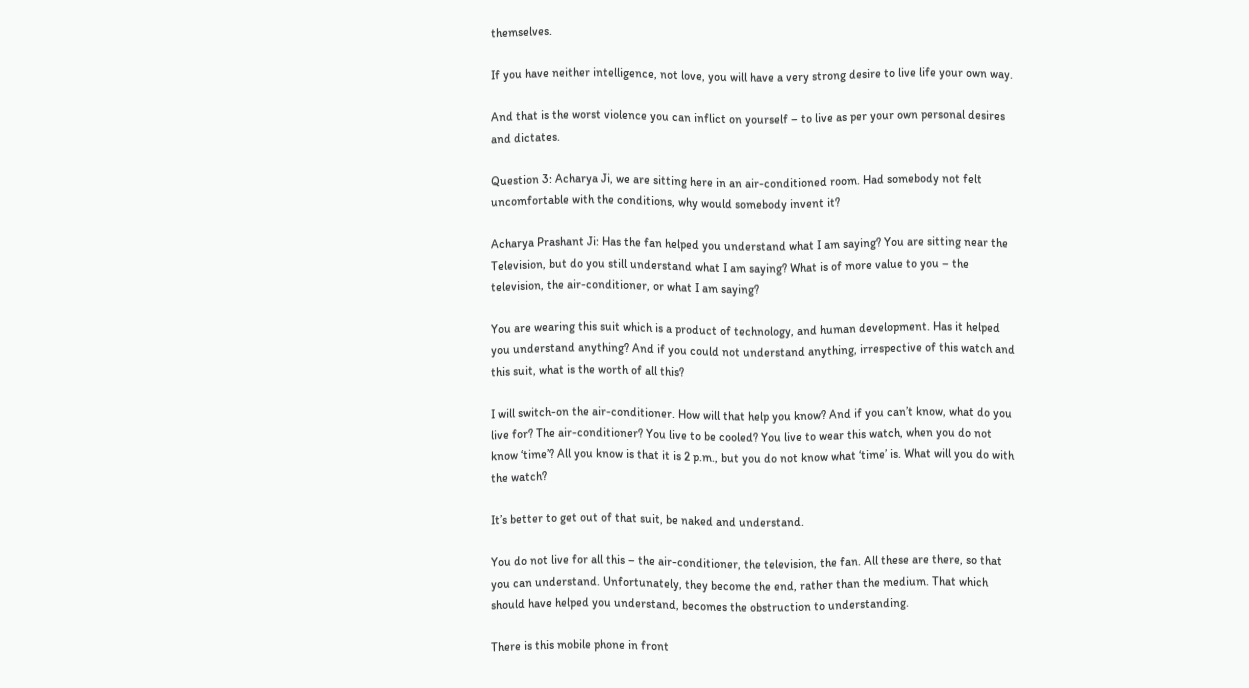themselves.

If you have neither intelligence, not love, you will have a very strong desire to live life your own way.

And that is the worst violence you can inflict on yourself – to live as per your own personal desires and dictates.

Question 3: Acharya Ji, we are sitting here in an air-conditioned room. Had somebody not felt uncomfortable with the conditions, why would somebody invent it?

Acharya Prashant Ji: Has the fan helped you understand what I am saying? You are sitting near the Television, but do you still understand what I am saying? What is of more value to you – the television, the air-conditioner, or what I am saying?

You are wearing this suit which is a product of technology, and human development. Has it helped you understand anything? And if you could not understand anything, irrespective of this watch and this suit, what is the worth of all this?

I will switch-on the air-conditioner. How will that help you know? And if you can’t know, what do you live for? The air-conditioner? You live to be cooled? You live to wear this watch, when you do not know ‘time’? All you know is that it is 2 p.m., but you do not know what ‘time’ is. What will you do with the watch?

It’s better to get out of that suit, be naked and understand.

You do not live for all this – the air-conditioner, the television, the fan. All these are there, so that you can understand. Unfortunately, they become the end, rather than the medium. That which should have helped you understand, becomes the obstruction to understanding.

There is this mobile phone in front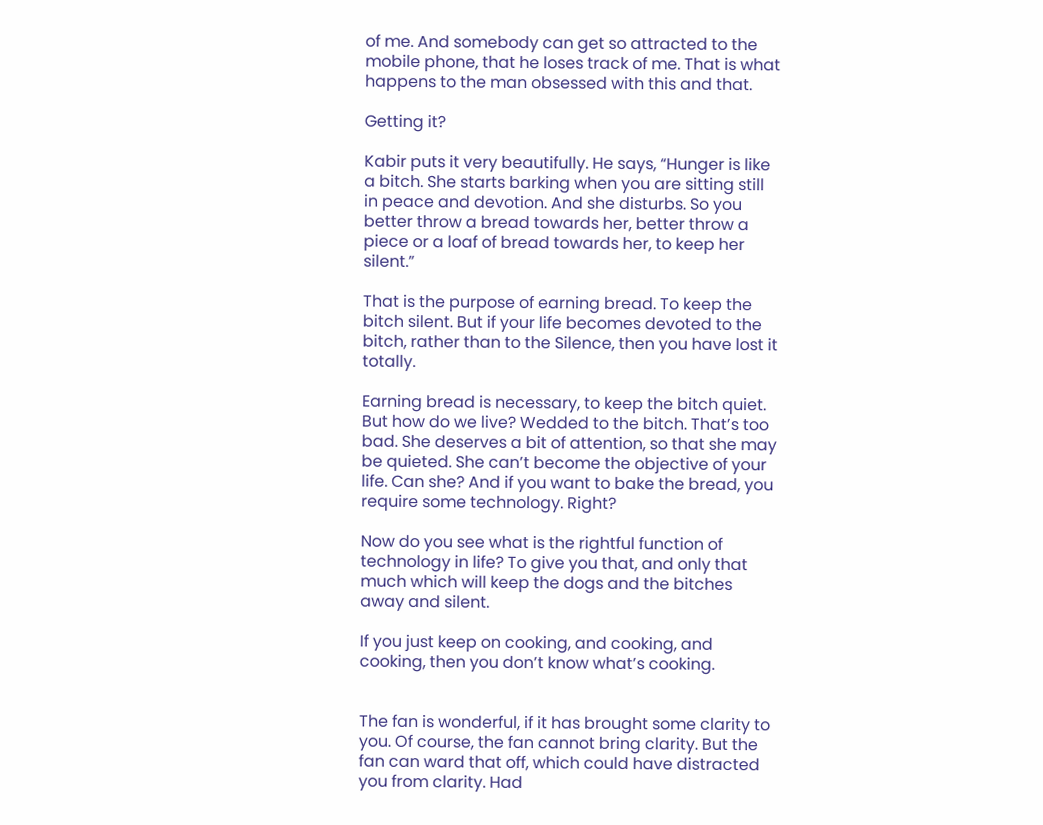of me. And somebody can get so attracted to the mobile phone, that he loses track of me. That is what happens to the man obsessed with this and that.

Getting it?

Kabir puts it very beautifully. He says, “Hunger is like a bitch. She starts barking when you are sitting still in peace and devotion. And she disturbs. So you better throw a bread towards her, better throw a piece or a loaf of bread towards her, to keep her silent.”

That is the purpose of earning bread. To keep the bitch silent. But if your life becomes devoted to the bitch, rather than to the Silence, then you have lost it totally.

Earning bread is necessary, to keep the bitch quiet. But how do we live? Wedded to the bitch. That’s too bad. She deserves a bit of attention, so that she may be quieted. She can’t become the objective of your life. Can she? And if you want to bake the bread, you require some technology. Right?

Now do you see what is the rightful function of technology in life? To give you that, and only that much which will keep the dogs and the bitches away and silent.

If you just keep on cooking, and cooking, and cooking, then you don’t know what’s cooking.


The fan is wonderful, if it has brought some clarity to you. Of course, the fan cannot bring clarity. But the fan can ward that off, which could have distracted you from clarity. Had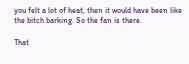you felt a lot of heat, then it would have been like the bitch barking. So the fan is there.

That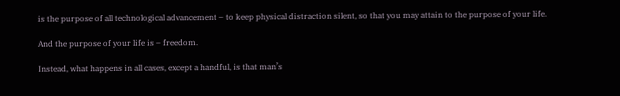is the purpose of all technological advancement – to keep physical distraction silent, so that you may attain to the purpose of your life.

And the purpose of your life is – freedom.

Instead, what happens in all cases, except a handful, is that man’s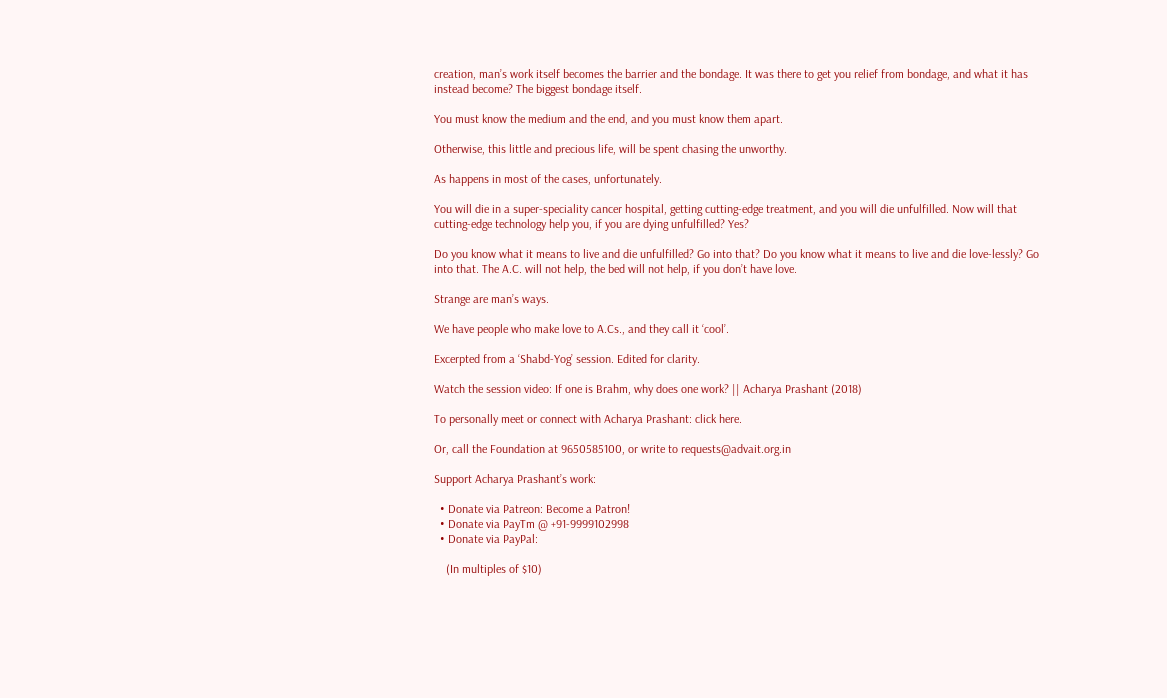creation, man’s work itself becomes the barrier and the bondage. It was there to get you relief from bondage, and what it has instead become? The biggest bondage itself.

You must know the medium and the end, and you must know them apart.

Otherwise, this little and precious life, will be spent chasing the unworthy.

As happens in most of the cases, unfortunately.

You will die in a super-speciality cancer hospital, getting cutting-edge treatment, and you will die unfulfilled. Now will that cutting-edge technology help you, if you are dying unfulfilled? Yes?

Do you know what it means to live and die unfulfilled? Go into that? Do you know what it means to live and die love-lessly? Go into that. The A.C. will not help, the bed will not help, if you don’t have love.

Strange are man’s ways.

We have people who make love to A.Cs., and they call it ‘cool’.

Excerpted from a ‘Shabd-Yog’ session. Edited for clarity.

Watch the session video: If one is Brahm, why does one work? || Acharya Prashant (2018)

To personally meet or connect with Acharya Prashant: click here.

Or, call the Foundation at 9650585100, or write to requests@advait.org.in

Support Acharya Prashant’s work:

  • Donate via Patreon: Become a Patron!
  • Donate via PayTm @ +91-9999102998
  • Donate via PayPal:

    (In multiples of $10)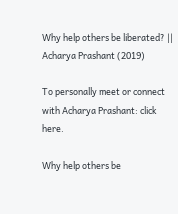Why help others be liberated? || Acharya Prashant (2019)

To personally meet or connect with Acharya Prashant: click here.

Why help others be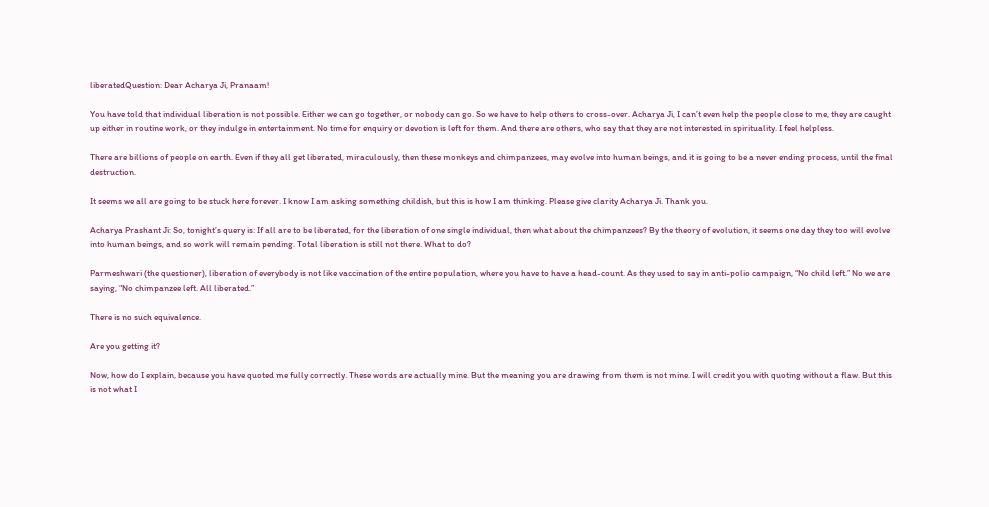liberatedQuestion: Dear Acharya Ji, Pranaam!

You have told that individual liberation is not possible. Either we can go together, or nobody can go. So we have to help others to cross-over. Acharya Ji, I can’t even help the people close to me, they are caught up either in routine work, or they indulge in entertainment. No time for enquiry or devotion is left for them. And there are others, who say that they are not interested in spirituality. I feel helpless.

There are billions of people on earth. Even if they all get liberated, miraculously, then these monkeys and chimpanzees, may evolve into human beings, and it is going to be a never ending process, until the final destruction.

It seems we all are going to be stuck here forever. I know I am asking something childish, but this is how I am thinking. Please give clarity Acharya Ji. Thank you.

Acharya Prashant Ji: So, tonight’s query is: If all are to be liberated, for the liberation of one single individual, then what about the chimpanzees? By the theory of evolution, it seems one day they too will evolve into human beings, and so work will remain pending. Total liberation is still not there. What to do?

Parmeshwari (the questioner), liberation of everybody is not like vaccination of the entire population, where you have to have a head-count. As they used to say in anti-polio campaign, “No child left.” No we are saying, “No chimpanzee left. All liberated.”

There is no such equivalence.

Are you getting it?

Now, how do I explain, because you have quoted me fully correctly. These words are actually mine. But the meaning you are drawing from them is not mine. I will credit you with quoting without a flaw. But this is not what I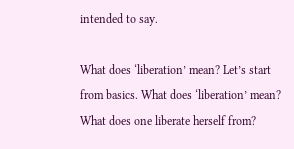intended to say.

What does ‘liberation’ mean? Let’s start from basics. What does ‘liberation’ mean? What does one liberate herself from?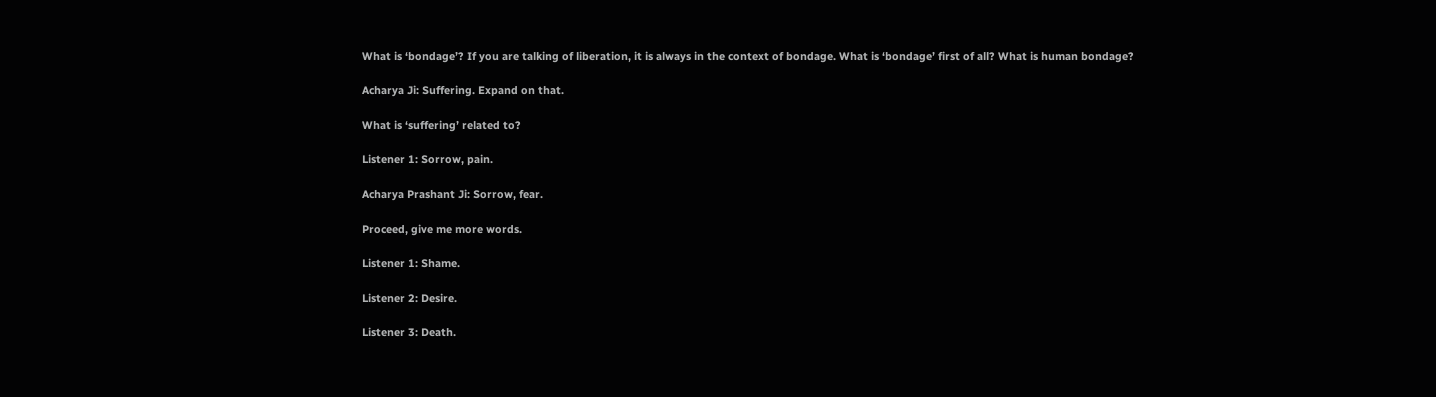What is ‘bondage’? If you are talking of liberation, it is always in the context of bondage. What is ‘bondage’ first of all? What is human bondage?

Acharya Ji: Suffering. Expand on that.

What is ‘suffering’ related to?

Listener 1: Sorrow, pain.

Acharya Prashant Ji: Sorrow, fear.

Proceed, give me more words.

Listener 1: Shame.

Listener 2: Desire.

Listener 3: Death.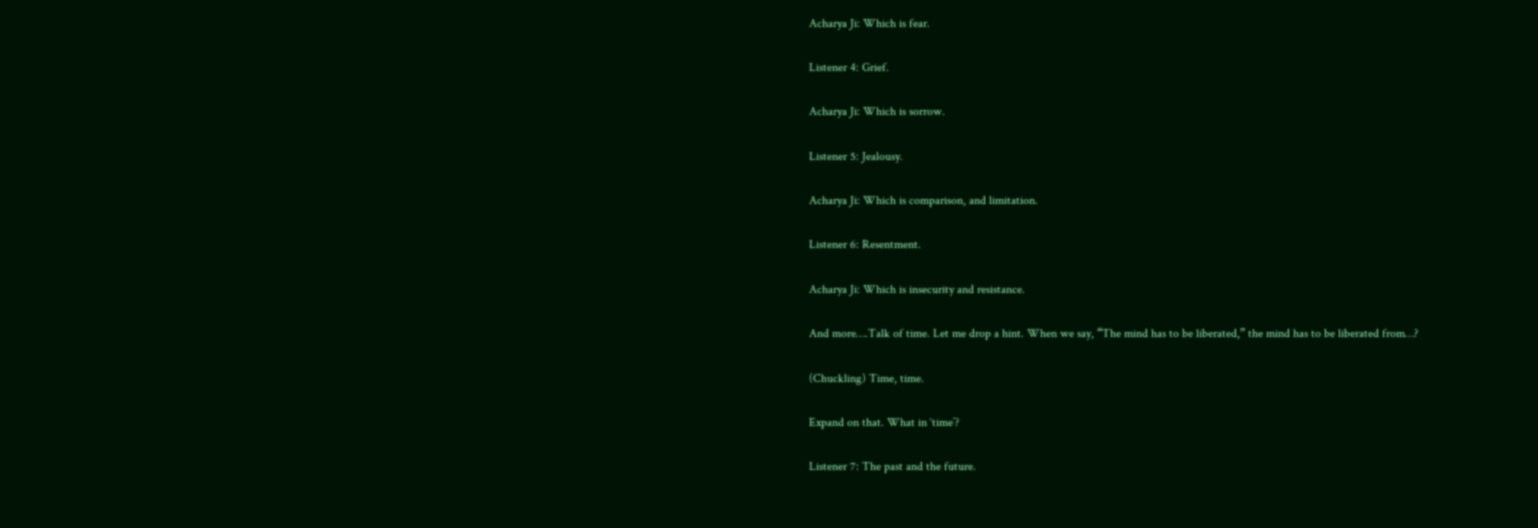Acharya Ji: Which is fear.

Listener 4: Grief.

Acharya Ji: Which is sorrow.

Listener 5: Jealousy.

Acharya Ji: Which is comparison, and limitation.

Listener 6: Resentment.

Acharya Ji: Which is insecurity and resistance.

And more….Talk of time. Let me drop a hint. When we say, “The mind has to be liberated,” the mind has to be liberated from…?

(Chuckling) Time, time.

Expand on that. What in ‘time’?

Listener 7: The past and the future.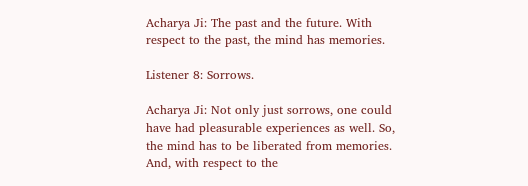Acharya Ji: The past and the future. With respect to the past, the mind has memories.

Listener 8: Sorrows.

Acharya Ji: Not only just sorrows, one could have had pleasurable experiences as well. So, the mind has to be liberated from memories. And, with respect to the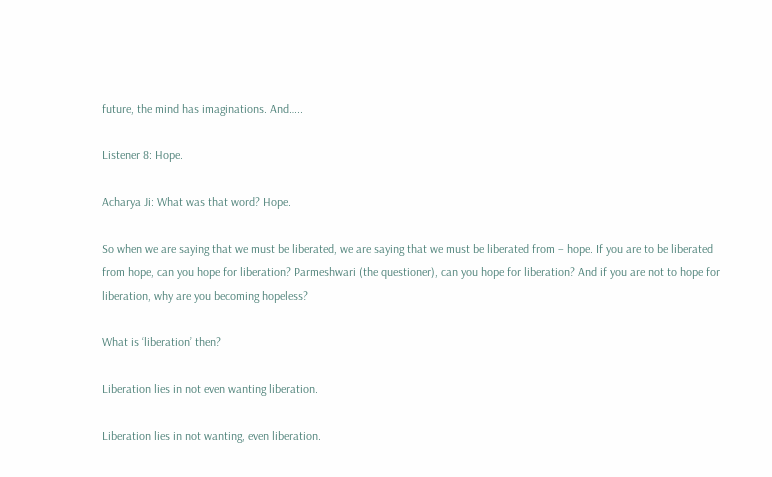future, the mind has imaginations. And…..

Listener 8: Hope.

Acharya Ji: What was that word? Hope.

So when we are saying that we must be liberated, we are saying that we must be liberated from – hope. If you are to be liberated from hope, can you hope for liberation? Parmeshwari (the questioner), can you hope for liberation? And if you are not to hope for liberation, why are you becoming hopeless?

What is ‘liberation’ then?

Liberation lies in not even wanting liberation.

Liberation lies in not wanting, even liberation.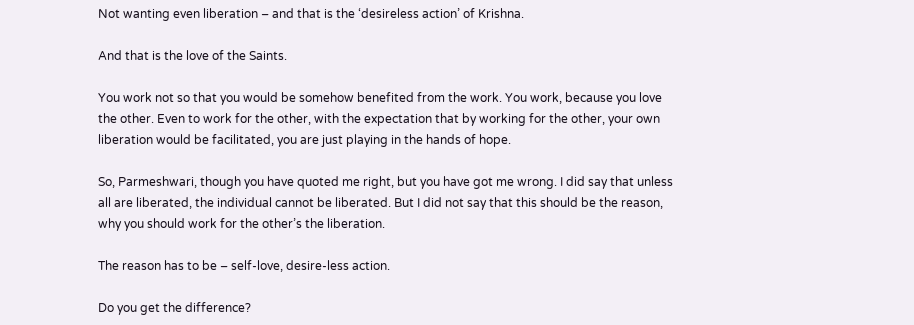Not wanting even liberation – and that is the ‘desireless action’ of Krishna.

And that is the love of the Saints.

You work not so that you would be somehow benefited from the work. You work, because you love the other. Even to work for the other, with the expectation that by working for the other, your own liberation would be facilitated, you are just playing in the hands of hope.

So, Parmeshwari, though you have quoted me right, but you have got me wrong. I did say that unless all are liberated, the individual cannot be liberated. But I did not say that this should be the reason, why you should work for the other’s the liberation.

The reason has to be – self-love, desire-less action.

Do you get the difference?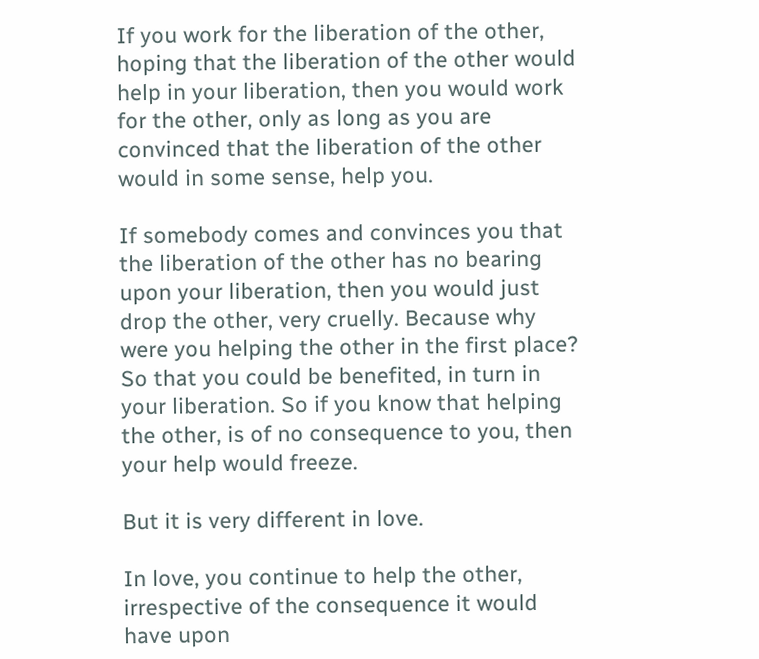If you work for the liberation of the other, hoping that the liberation of the other would help in your liberation, then you would work for the other, only as long as you are convinced that the liberation of the other would in some sense, help you.

If somebody comes and convinces you that the liberation of the other has no bearing upon your liberation, then you would just drop the other, very cruelly. Because why were you helping the other in the first place? So that you could be benefited, in turn in your liberation. So if you know that helping the other, is of no consequence to you, then your help would freeze.

But it is very different in love.

In love, you continue to help the other, irrespective of the consequence it would have upon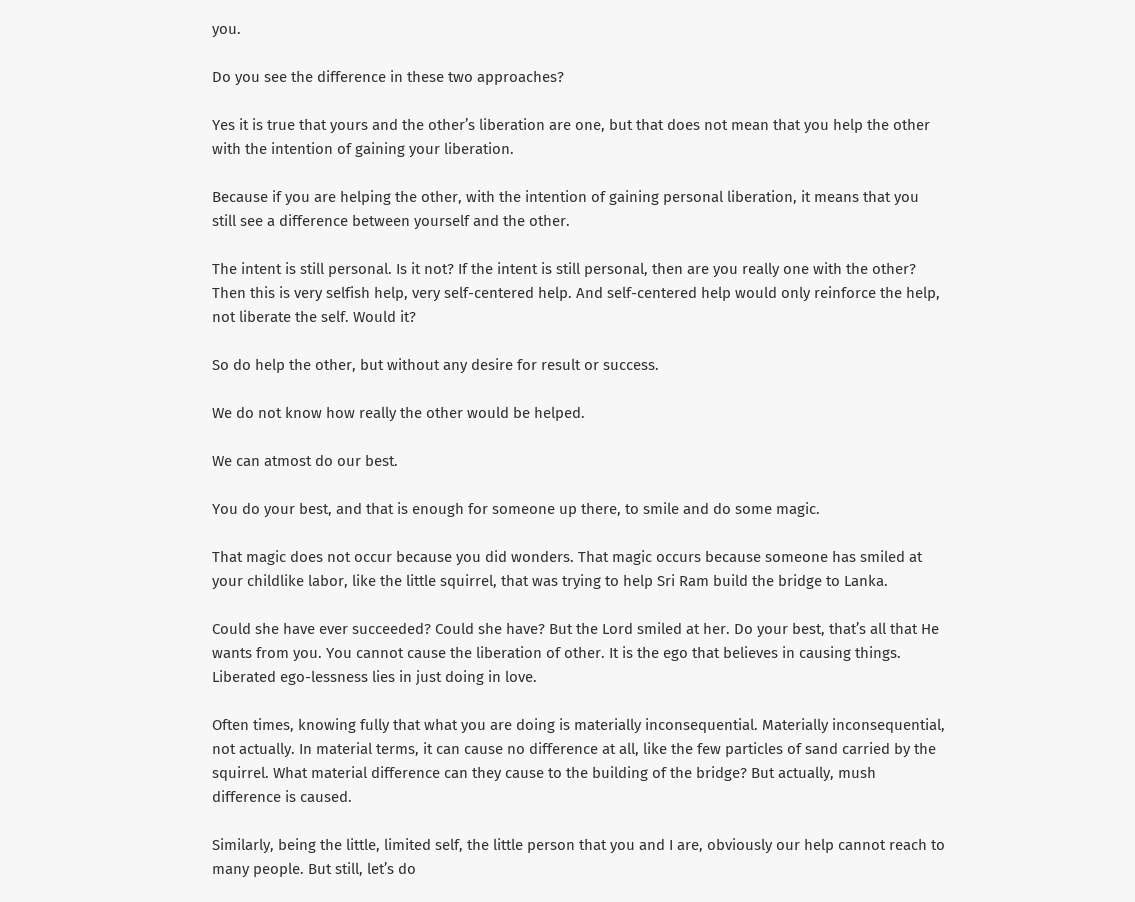you.

Do you see the difference in these two approaches?

Yes it is true that yours and the other’s liberation are one, but that does not mean that you help the other with the intention of gaining your liberation.

Because if you are helping the other, with the intention of gaining personal liberation, it means that you still see a difference between yourself and the other.

The intent is still personal. Is it not? If the intent is still personal, then are you really one with the other? Then this is very selfish help, very self-centered help. And self-centered help would only reinforce the help, not liberate the self. Would it?

So do help the other, but without any desire for result or success.

We do not know how really the other would be helped.

We can atmost do our best.

You do your best, and that is enough for someone up there, to smile and do some magic.

That magic does not occur because you did wonders. That magic occurs because someone has smiled at your childlike labor, like the little squirrel, that was trying to help Sri Ram build the bridge to Lanka.

Could she have ever succeeded? Could she have? But the Lord smiled at her. Do your best, that’s all that He wants from you. You cannot cause the liberation of other. It is the ego that believes in causing things. Liberated ego-lessness lies in just doing in love.

Often times, knowing fully that what you are doing is materially inconsequential. Materially inconsequential, not actually. In material terms, it can cause no difference at all, like the few particles of sand carried by the squirrel. What material difference can they cause to the building of the bridge? But actually, mush difference is caused.

Similarly, being the little, limited self, the little person that you and I are, obviously our help cannot reach to many people. But still, let’s do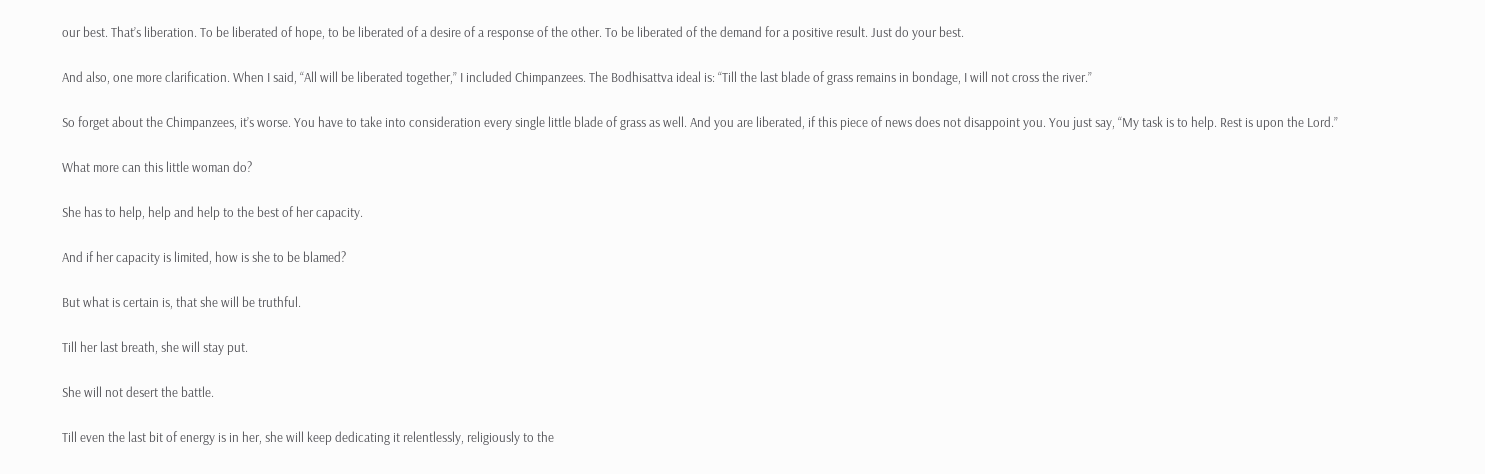our best. That’s liberation. To be liberated of hope, to be liberated of a desire of a response of the other. To be liberated of the demand for a positive result. Just do your best.

And also, one more clarification. When I said, “All will be liberated together,” I included Chimpanzees. The Bodhisattva ideal is: “Till the last blade of grass remains in bondage, I will not cross the river.”

So forget about the Chimpanzees, it’s worse. You have to take into consideration every single little blade of grass as well. And you are liberated, if this piece of news does not disappoint you. You just say, “My task is to help. Rest is upon the Lord.”

What more can this little woman do?

She has to help, help and help to the best of her capacity.

And if her capacity is limited, how is she to be blamed?

But what is certain is, that she will be truthful.

Till her last breath, she will stay put.

She will not desert the battle.

Till even the last bit of energy is in her, she will keep dedicating it relentlessly, religiously to the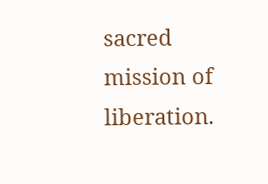sacred mission of liberation.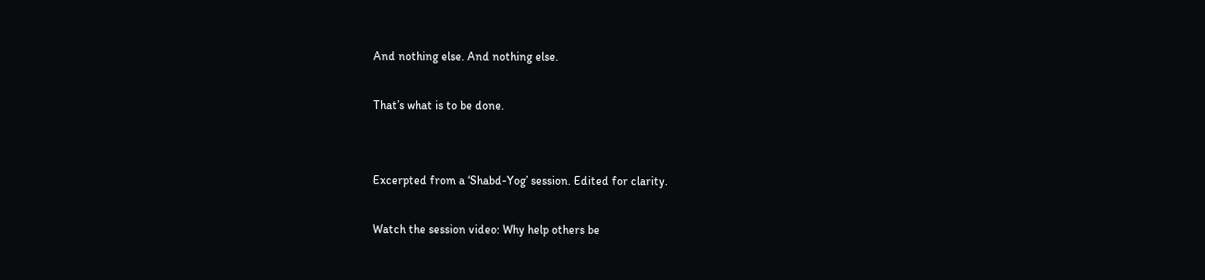And nothing else. And nothing else.

That’s what is to be done.


Excerpted from a ‘Shabd-Yog’ session. Edited for clarity.

Watch the session video: Why help others be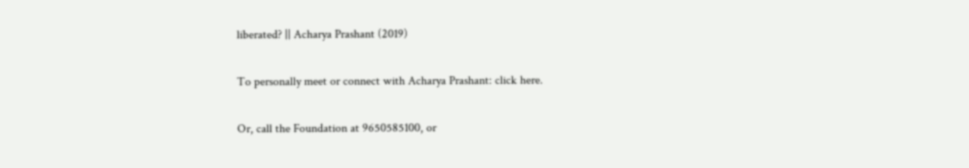liberated? || Acharya Prashant (2019)

To personally meet or connect with Acharya Prashant: click here.

Or, call the Foundation at 9650585100, or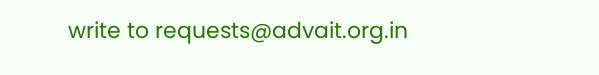write to requests@advait.org.in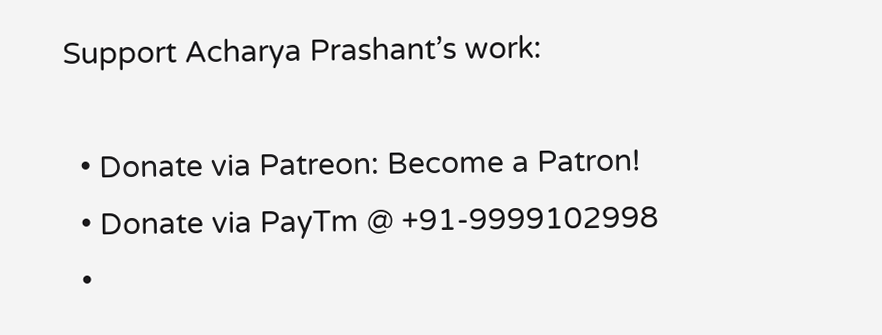Support Acharya Prashant’s work:

  • Donate via Patreon: Become a Patron!
  • Donate via PayTm @ +91-9999102998
  •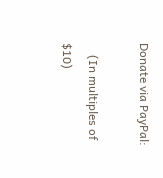Donate via PayPal:

    (In multiples of $10)